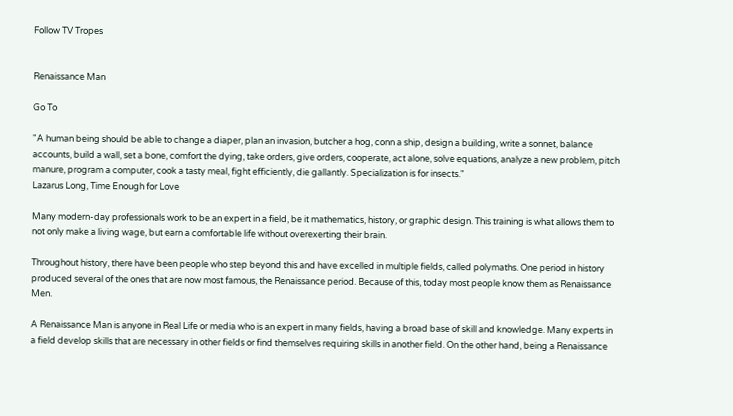Follow TV Tropes


Renaissance Man

Go To

"A human being should be able to change a diaper, plan an invasion, butcher a hog, conn a ship, design a building, write a sonnet, balance accounts, build a wall, set a bone, comfort the dying, take orders, give orders, cooperate, act alone, solve equations, analyze a new problem, pitch manure, program a computer, cook a tasty meal, fight efficiently, die gallantly. Specialization is for insects."
Lazarus Long, Time Enough for Love

Many modern-day professionals work to be an expert in a field, be it mathematics, history, or graphic design. This training is what allows them to not only make a living wage, but earn a comfortable life without overexerting their brain.

Throughout history, there have been people who step beyond this and have excelled in multiple fields, called polymaths. One period in history produced several of the ones that are now most famous, the Renaissance period. Because of this, today most people know them as Renaissance Men.

A Renaissance Man is anyone in Real Life or media who is an expert in many fields, having a broad base of skill and knowledge. Many experts in a field develop skills that are necessary in other fields or find themselves requiring skills in another field. On the other hand, being a Renaissance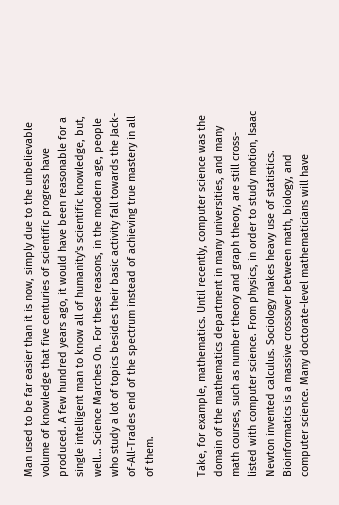Man used to be far easier than it is now, simply due to the unbelievable volume of knowledge that five centuries of scientific progress have produced. A few hundred years ago, it would have been reasonable for a single intelligent man to know all of humanity's scientific knowledge, but, well... Science Marches On. For these reasons, in the modern age, people who study a lot of topics besides their basic activity fall towards the Jack-of-All-Trades end of the spectrum instead of achieving true mastery in all of them.


Take, for example, mathematics. Until recently, computer science was the domain of the mathematics department in many universities, and many math courses, such as number theory and graph theory, are still cross-listed with computer science. From physics, in order to study motion, Isaac Newton invented calculus. Sociology makes heavy use of statistics. Bioinformatics is a massive crossover between math, biology, and computer science. Many doctorate-level mathematicians will have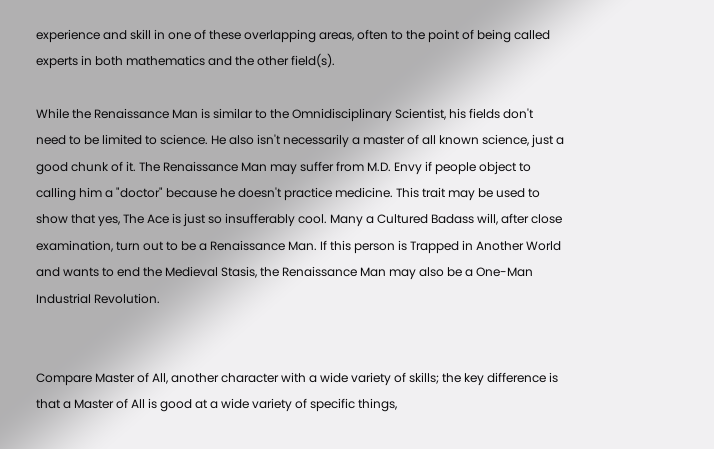experience and skill in one of these overlapping areas, often to the point of being called experts in both mathematics and the other field(s).

While the Renaissance Man is similar to the Omnidisciplinary Scientist, his fields don't need to be limited to science. He also isn't necessarily a master of all known science, just a good chunk of it. The Renaissance Man may suffer from M.D. Envy if people object to calling him a "doctor" because he doesn't practice medicine. This trait may be used to show that yes, The Ace is just so insufferably cool. Many a Cultured Badass will, after close examination, turn out to be a Renaissance Man. If this person is Trapped in Another World and wants to end the Medieval Stasis, the Renaissance Man may also be a One-Man Industrial Revolution.


Compare Master of All, another character with a wide variety of skills; the key difference is that a Master of All is good at a wide variety of specific things,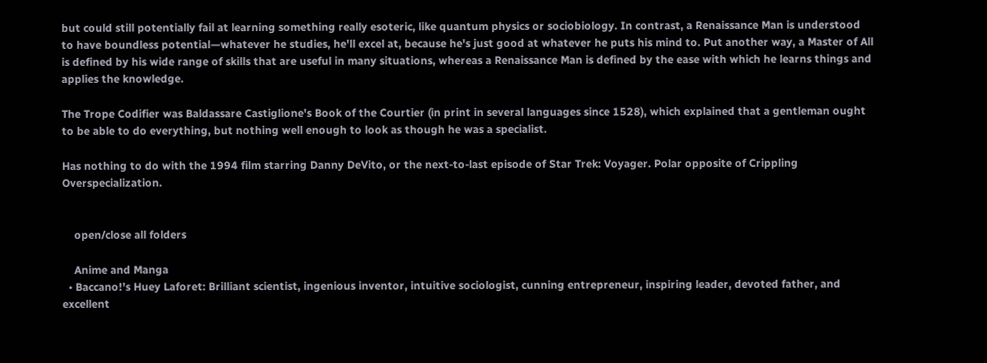but could still potentially fail at learning something really esoteric, like quantum physics or sociobiology. In contrast, a Renaissance Man is understood to have boundless potential—whatever he studies, he'll excel at, because he's just good at whatever he puts his mind to. Put another way, a Master of All is defined by his wide range of skills that are useful in many situations, whereas a Renaissance Man is defined by the ease with which he learns things and applies the knowledge.

The Trope Codifier was Baldassare Castiglione's Book of the Courtier (in print in several languages since 1528), which explained that a gentleman ought to be able to do everything, but nothing well enough to look as though he was a specialist.

Has nothing to do with the 1994 film starring Danny DeVito, or the next-to-last episode of Star Trek: Voyager. Polar opposite of Crippling Overspecialization.


    open/close all folders

    Anime and Manga
  • Baccano!'s Huey Laforet: Brilliant scientist, ingenious inventor, intuitive sociologist, cunning entrepreneur, inspiring leader, devoted father, and excellent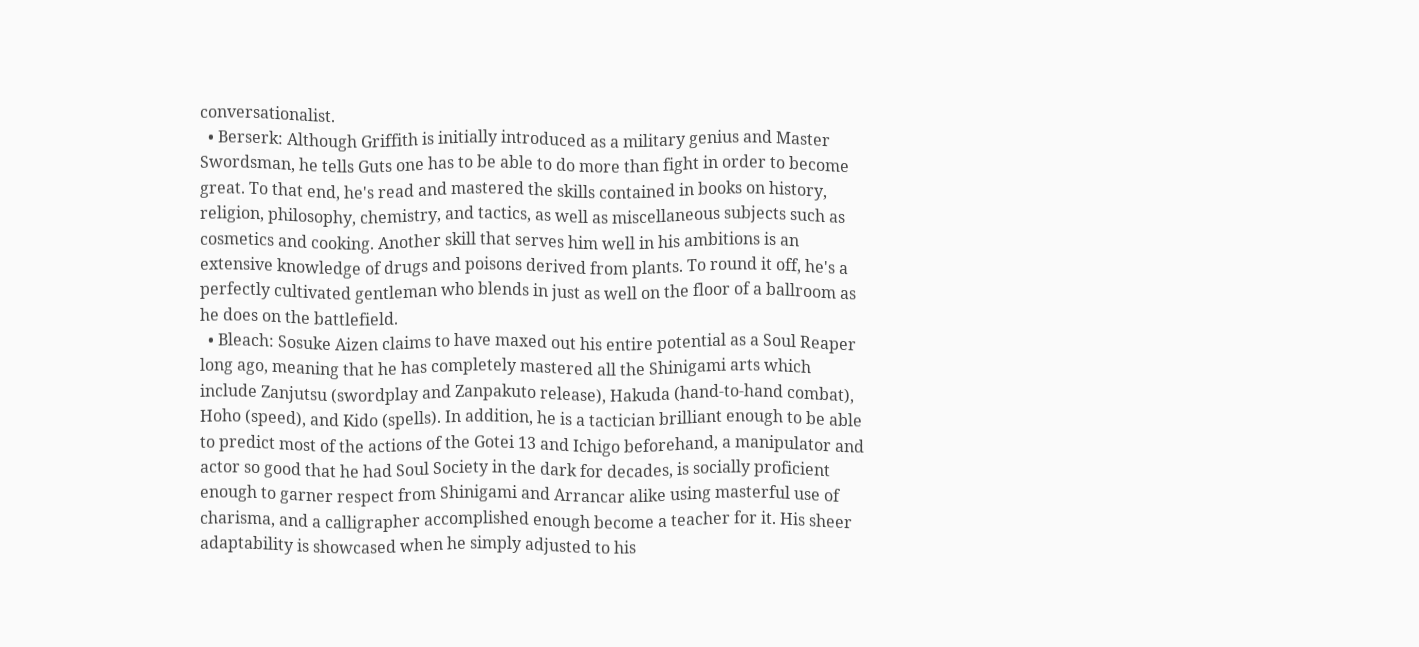conversationalist.
  • Berserk: Although Griffith is initially introduced as a military genius and Master Swordsman, he tells Guts one has to be able to do more than fight in order to become great. To that end, he's read and mastered the skills contained in books on history, religion, philosophy, chemistry, and tactics, as well as miscellaneous subjects such as cosmetics and cooking. Another skill that serves him well in his ambitions is an extensive knowledge of drugs and poisons derived from plants. To round it off, he's a perfectly cultivated gentleman who blends in just as well on the floor of a ballroom as he does on the battlefield.
  • Bleach: Sosuke Aizen claims to have maxed out his entire potential as a Soul Reaper long ago, meaning that he has completely mastered all the Shinigami arts which include Zanjutsu (swordplay and Zanpakuto release), Hakuda (hand-to-hand combat), Hoho (speed), and Kido (spells). In addition, he is a tactician brilliant enough to be able to predict most of the actions of the Gotei 13 and Ichigo beforehand, a manipulator and actor so good that he had Soul Society in the dark for decades, is socially proficient enough to garner respect from Shinigami and Arrancar alike using masterful use of charisma, and a calligrapher accomplished enough become a teacher for it. His sheer adaptability is showcased when he simply adjusted to his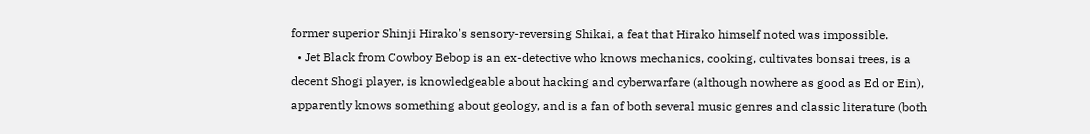former superior Shinji Hirako's sensory-reversing Shikai, a feat that Hirako himself noted was impossible.
  • Jet Black from Cowboy Bebop is an ex-detective who knows mechanics, cooking, cultivates bonsai trees, is a decent Shogi player, is knowledgeable about hacking and cyberwarfare (although nowhere as good as Ed or Ein), apparently knows something about geology, and is a fan of both several music genres and classic literature (both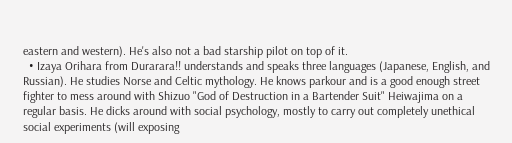eastern and western). He's also not a bad starship pilot on top of it.
  • Izaya Orihara from Durarara!! understands and speaks three languages (Japanese, English, and Russian). He studies Norse and Celtic mythology. He knows parkour and is a good enough street fighter to mess around with Shizuo "God of Destruction in a Bartender Suit" Heiwajima on a regular basis. He dicks around with social psychology, mostly to carry out completely unethical social experiments (will exposing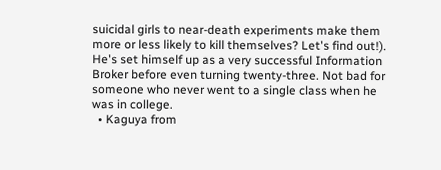suicidal girls to near-death experiments make them more or less likely to kill themselves? Let's find out!). He's set himself up as a very successful Information Broker before even turning twenty-three. Not bad for someone who never went to a single class when he was in college.
  • Kaguya from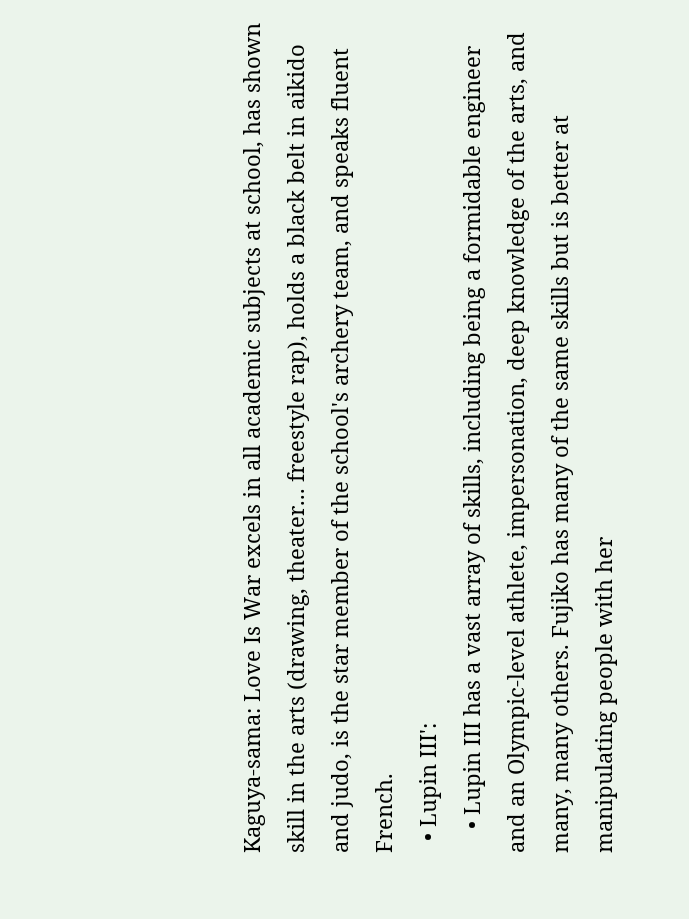Kaguya-sama: Love Is War excels in all academic subjects at school, has shown skill in the arts (drawing, theater... freestyle rap), holds a black belt in aikido and judo, is the star member of the school's archery team, and speaks fluent French.
  • Lupin III':
    • Lupin III has a vast array of skills, including being a formidable engineer and an Olympic-level athlete, impersonation, deep knowledge of the arts, and many, many others. Fujiko has many of the same skills but is better at manipulating people with her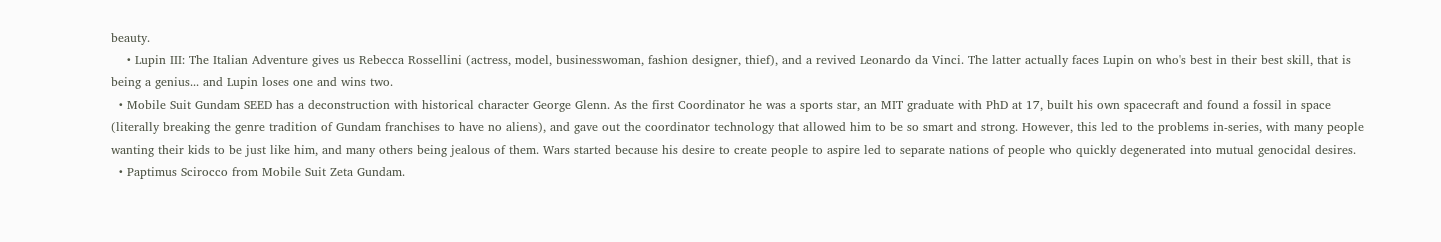beauty.
    • Lupin III: The Italian Adventure gives us Rebecca Rossellini (actress, model, businesswoman, fashion designer, thief), and a revived Leonardo da Vinci. The latter actually faces Lupin on who's best in their best skill, that is being a genius... and Lupin loses one and wins two.
  • Mobile Suit Gundam SEED has a deconstruction with historical character George Glenn. As the first Coordinator he was a sports star, an MIT graduate with PhD at 17, built his own spacecraft and found a fossil in space (literally breaking the genre tradition of Gundam franchises to have no aliens), and gave out the coordinator technology that allowed him to be so smart and strong. However, this led to the problems in-series, with many people wanting their kids to be just like him, and many others being jealous of them. Wars started because his desire to create people to aspire led to separate nations of people who quickly degenerated into mutual genocidal desires.
  • Paptimus Scirocco from Mobile Suit Zeta Gundam.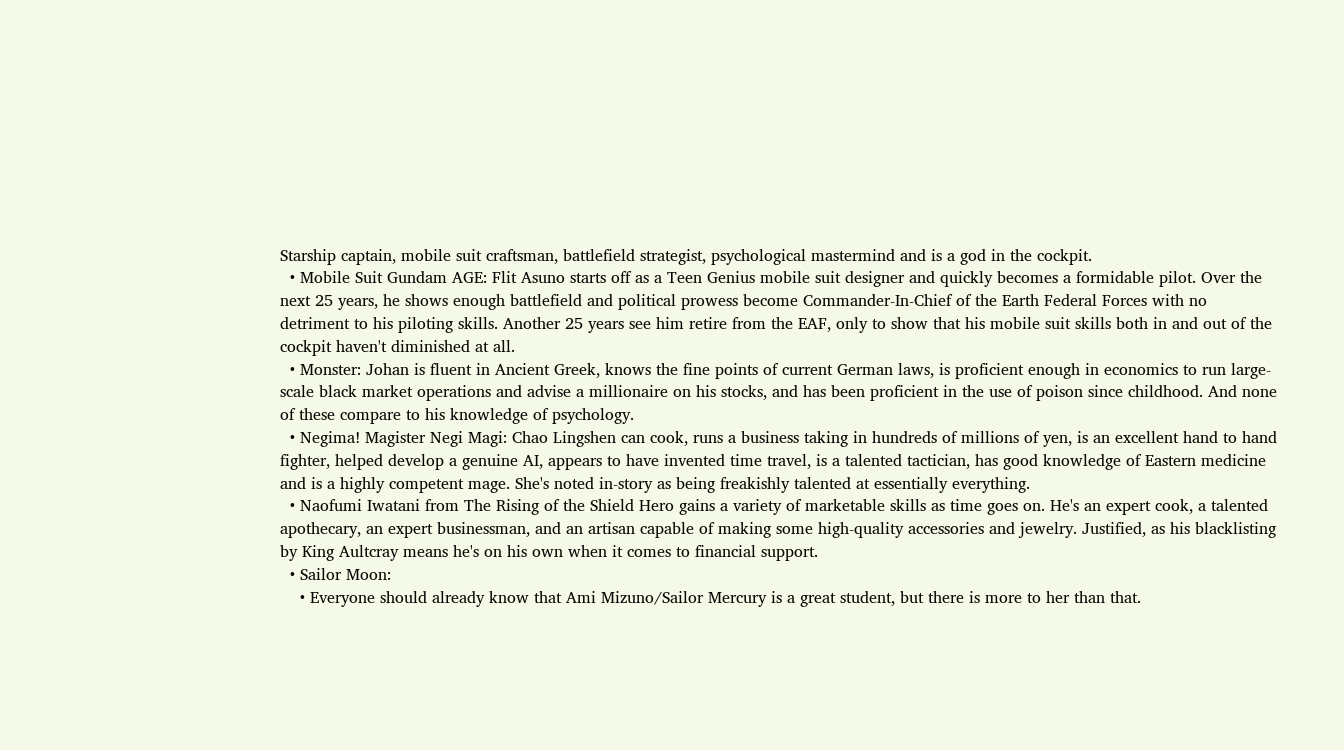Starship captain, mobile suit craftsman, battlefield strategist, psychological mastermind and is a god in the cockpit.
  • Mobile Suit Gundam AGE: Flit Asuno starts off as a Teen Genius mobile suit designer and quickly becomes a formidable pilot. Over the next 25 years, he shows enough battlefield and political prowess become Commander-In-Chief of the Earth Federal Forces with no detriment to his piloting skills. Another 25 years see him retire from the EAF, only to show that his mobile suit skills both in and out of the cockpit haven't diminished at all.
  • Monster: Johan is fluent in Ancient Greek, knows the fine points of current German laws, is proficient enough in economics to run large-scale black market operations and advise a millionaire on his stocks, and has been proficient in the use of poison since childhood. And none of these compare to his knowledge of psychology.
  • Negima! Magister Negi Magi: Chao Lingshen can cook, runs a business taking in hundreds of millions of yen, is an excellent hand to hand fighter, helped develop a genuine AI, appears to have invented time travel, is a talented tactician, has good knowledge of Eastern medicine and is a highly competent mage. She's noted in-story as being freakishly talented at essentially everything.
  • Naofumi Iwatani from The Rising of the Shield Hero gains a variety of marketable skills as time goes on. He's an expert cook, a talented apothecary, an expert businessman, and an artisan capable of making some high-quality accessories and jewelry. Justified, as his blacklisting by King Aultcray means he's on his own when it comes to financial support.
  • Sailor Moon:
    • Everyone should already know that Ami Mizuno/Sailor Mercury is a great student, but there is more to her than that.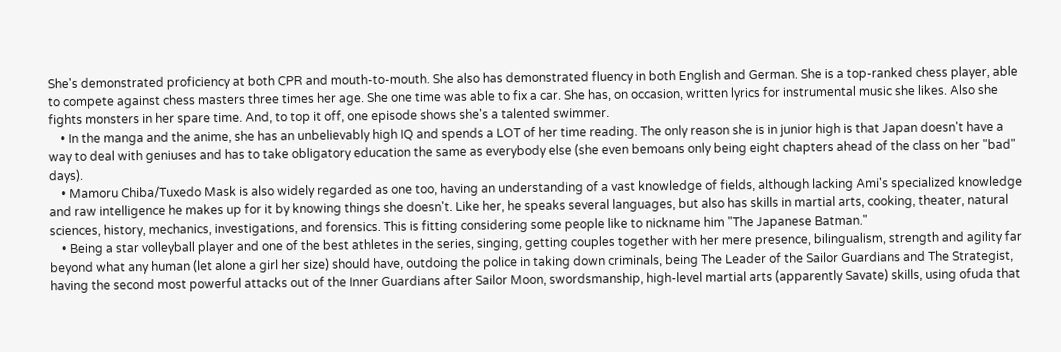She's demonstrated proficiency at both CPR and mouth-to-mouth. She also has demonstrated fluency in both English and German. She is a top-ranked chess player, able to compete against chess masters three times her age. She one time was able to fix a car. She has, on occasion, written lyrics for instrumental music she likes. Also she fights monsters in her spare time. And, to top it off, one episode shows she's a talented swimmer.
    • In the manga and the anime, she has an unbelievably high IQ and spends a LOT of her time reading. The only reason she is in junior high is that Japan doesn't have a way to deal with geniuses and has to take obligatory education the same as everybody else (she even bemoans only being eight chapters ahead of the class on her "bad" days).
    • Mamoru Chiba/Tuxedo Mask is also widely regarded as one too, having an understanding of a vast knowledge of fields, although lacking Ami's specialized knowledge and raw intelligence he makes up for it by knowing things she doesn't. Like her, he speaks several languages, but also has skills in martial arts, cooking, theater, natural sciences, history, mechanics, investigations, and forensics. This is fitting considering some people like to nickname him "The Japanese Batman."
    • Being a star volleyball player and one of the best athletes in the series, singing, getting couples together with her mere presence, bilingualism, strength and agility far beyond what any human (let alone a girl her size) should have, outdoing the police in taking down criminals, being The Leader of the Sailor Guardians and The Strategist, having the second most powerful attacks out of the Inner Guardians after Sailor Moon, swordsmanship, high-level martial arts (apparently Savate) skills, using ofuda that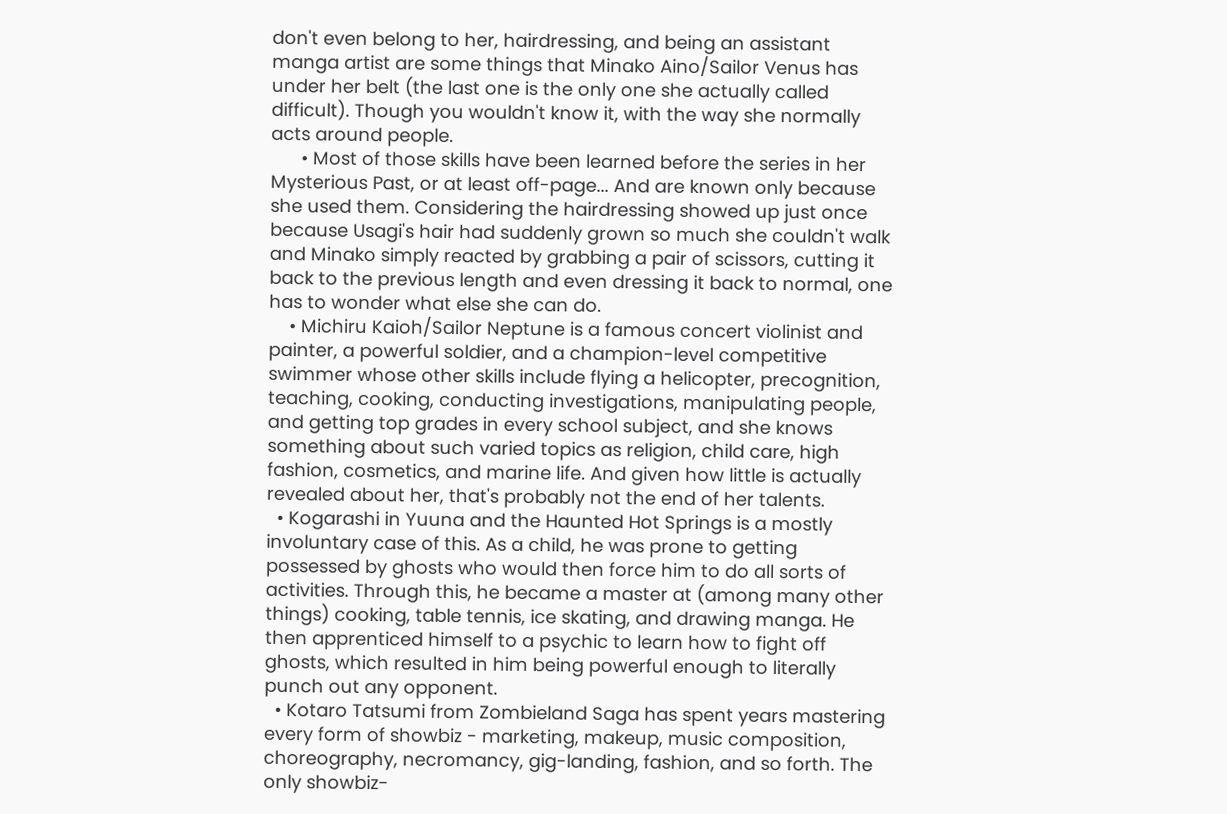don't even belong to her, hairdressing, and being an assistant manga artist are some things that Minako Aino/Sailor Venus has under her belt (the last one is the only one she actually called difficult). Though you wouldn't know it, with the way she normally acts around people.
      • Most of those skills have been learned before the series in her Mysterious Past, or at least off-page... And are known only because she used them. Considering the hairdressing showed up just once because Usagi's hair had suddenly grown so much she couldn't walk and Minako simply reacted by grabbing a pair of scissors, cutting it back to the previous length and even dressing it back to normal, one has to wonder what else she can do.
    • Michiru Kaioh/Sailor Neptune is a famous concert violinist and painter, a powerful soldier, and a champion-level competitive swimmer whose other skills include flying a helicopter, precognition, teaching, cooking, conducting investigations, manipulating people, and getting top grades in every school subject, and she knows something about such varied topics as religion, child care, high fashion, cosmetics, and marine life. And given how little is actually revealed about her, that's probably not the end of her talents.
  • Kogarashi in Yuuna and the Haunted Hot Springs is a mostly involuntary case of this. As a child, he was prone to getting possessed by ghosts who would then force him to do all sorts of activities. Through this, he became a master at (among many other things) cooking, table tennis, ice skating, and drawing manga. He then apprenticed himself to a psychic to learn how to fight off ghosts, which resulted in him being powerful enough to literally punch out any opponent.
  • Kotaro Tatsumi from Zombieland Saga has spent years mastering every form of showbiz - marketing, makeup, music composition, choreography, necromancy, gig-landing, fashion, and so forth. The only showbiz-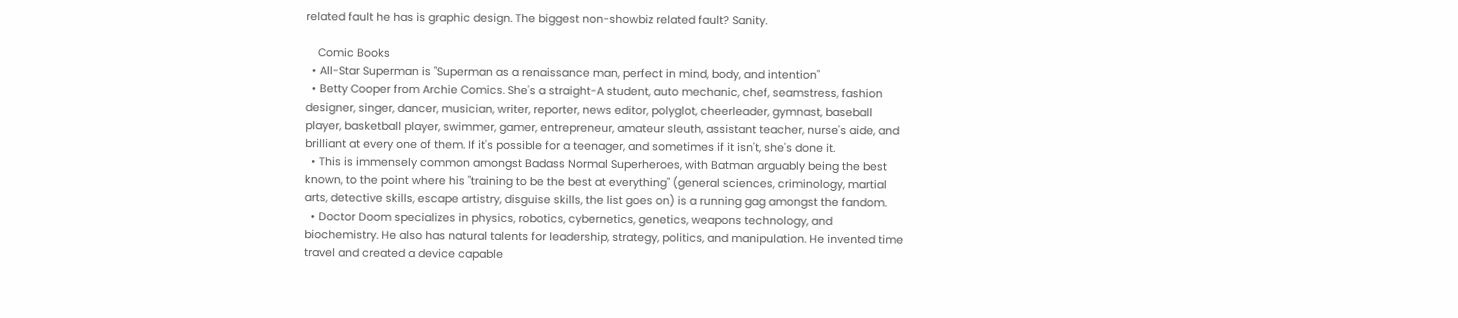related fault he has is graphic design. The biggest non-showbiz related fault? Sanity.

    Comic Books
  • All-Star Superman is "Superman as a renaissance man, perfect in mind, body, and intention"
  • Betty Cooper from Archie Comics. She's a straight-A student, auto mechanic, chef, seamstress, fashion designer, singer, dancer, musician, writer, reporter, news editor, polyglot, cheerleader, gymnast, baseball player, basketball player, swimmer, gamer, entrepreneur, amateur sleuth, assistant teacher, nurse's aide, and brilliant at every one of them. If it's possible for a teenager, and sometimes if it isn't, she's done it.
  • This is immensely common amongst Badass Normal Superheroes, with Batman arguably being the best known, to the point where his "training to be the best at everything" (general sciences, criminology, martial arts, detective skills, escape artistry, disguise skills, the list goes on) is a running gag amongst the fandom.
  • Doctor Doom specializes in physics, robotics, cybernetics, genetics, weapons technology, and biochemistry. He also has natural talents for leadership, strategy, politics, and manipulation. He invented time travel and created a device capable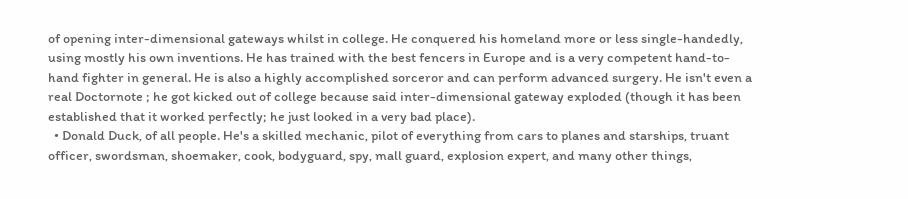of opening inter-dimensional gateways whilst in college. He conquered his homeland more or less single-handedly, using mostly his own inventions. He has trained with the best fencers in Europe and is a very competent hand-to-hand fighter in general. He is also a highly accomplished sorceror and can perform advanced surgery. He isn't even a real Doctornote ; he got kicked out of college because said inter-dimensional gateway exploded (though it has been established that it worked perfectly; he just looked in a very bad place).
  • Donald Duck, of all people. He's a skilled mechanic, pilot of everything from cars to planes and starships, truant officer, swordsman, shoemaker, cook, bodyguard, spy, mall guard, explosion expert, and many other things,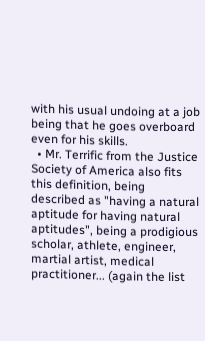with his usual undoing at a job being that he goes overboard even for his skills.
  • Mr. Terrific from the Justice Society of America also fits this definition, being described as "having a natural aptitude for having natural aptitudes", being a prodigious scholar, athlete, engineer, martial artist, medical practitioner... (again the list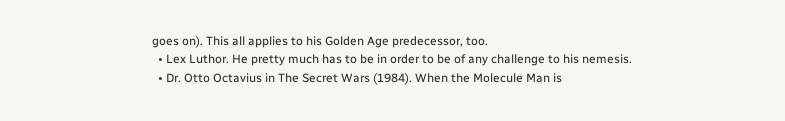goes on). This all applies to his Golden Age predecessor, too.
  • Lex Luthor. He pretty much has to be in order to be of any challenge to his nemesis.
  • Dr. Otto Octavius in The Secret Wars (1984). When the Molecule Man is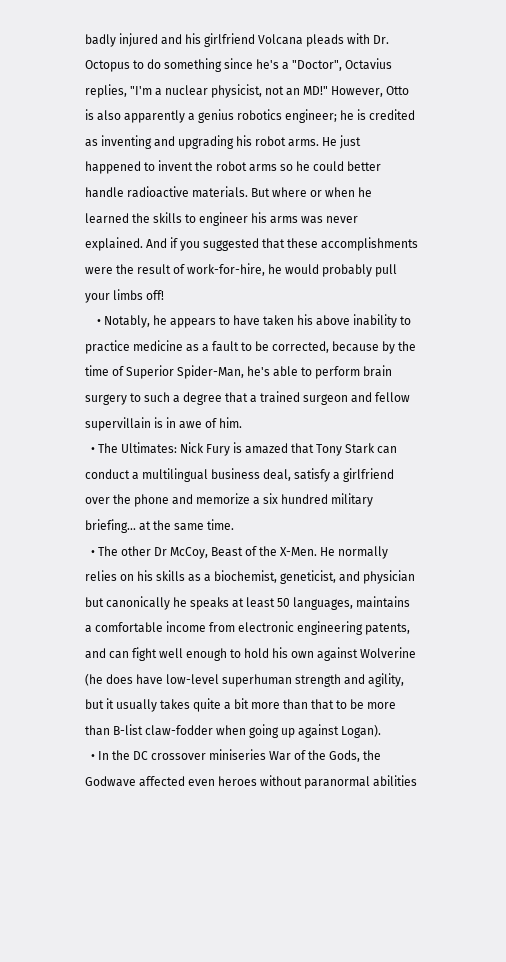badly injured and his girlfriend Volcana pleads with Dr. Octopus to do something since he's a "Doctor", Octavius replies, "I'm a nuclear physicist, not an MD!" However, Otto is also apparently a genius robotics engineer; he is credited as inventing and upgrading his robot arms. He just happened to invent the robot arms so he could better handle radioactive materials. But where or when he learned the skills to engineer his arms was never explained. And if you suggested that these accomplishments were the result of work-for-hire, he would probably pull your limbs off!
    • Notably, he appears to have taken his above inability to practice medicine as a fault to be corrected, because by the time of Superior Spider-Man, he's able to perform brain surgery to such a degree that a trained surgeon and fellow supervillain is in awe of him.
  • The Ultimates: Nick Fury is amazed that Tony Stark can conduct a multilingual business deal, satisfy a girlfriend over the phone and memorize a six hundred military briefing... at the same time.
  • The other Dr McCoy, Beast of the X-Men. He normally relies on his skills as a biochemist, geneticist, and physician but canonically he speaks at least 50 languages, maintains a comfortable income from electronic engineering patents, and can fight well enough to hold his own against Wolverine (he does have low-level superhuman strength and agility, but it usually takes quite a bit more than that to be more than B-list claw-fodder when going up against Logan).
  • In the DC crossover miniseries War of the Gods, the Godwave affected even heroes without paranormal abilities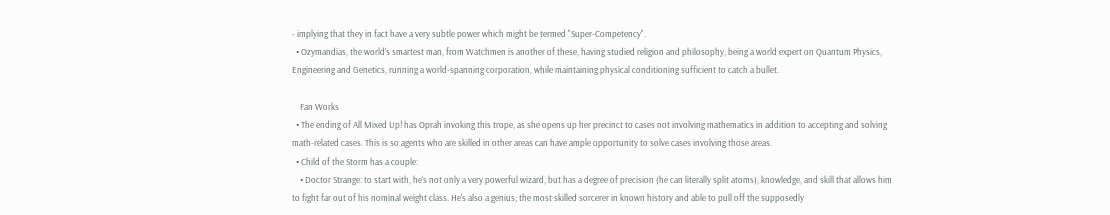- implying that they in fact have a very subtle power which might be termed "Super-Competency".
  • Ozymandias, the world's smartest man, from Watchmen is another of these, having studied religion and philosophy, being a world expert on Quantum Physics, Engineering and Genetics, running a world-spanning corporation, while maintaining physical conditioning sufficient to catch a bullet.

    Fan Works
  • The ending of All Mixed Up! has Oprah invoking this trope, as she opens up her precinct to cases not involving mathematics in addition to accepting and solving math-related cases. This is so agents who are skilled in other areas can have ample opportunity to solve cases involving those areas.
  • Child of the Storm has a couple:
    • Doctor Strange: to start with, he's not only a very powerful wizard, but has a degree of precision (he can literally split atoms), knowledge, and skill that allows him to fight far out of his nominal weight class. He's also a genius; the most skilled sorcerer in known history and able to pull off the supposedly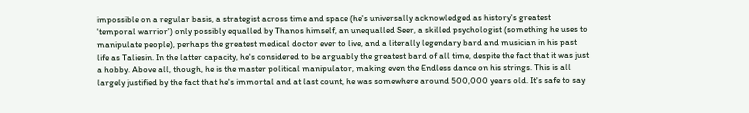impossible on a regular basis, a strategist across time and space (he's universally acknowledged as history's greatest 'temporal warrior') only possibly equalled by Thanos himself, an unequalled Seer, a skilled psychologist (something he uses to manipulate people), perhaps the greatest medical doctor ever to live, and a literally legendary bard and musician in his past life as Taliesin. In the latter capacity, he's considered to be arguably the greatest bard of all time, despite the fact that it was just a hobby. Above all, though, he is the master political manipulator, making even the Endless dance on his strings. This is all largely justified by the fact that he's immortal and at last count, he was somewhere around 500,000 years old. It's safe to say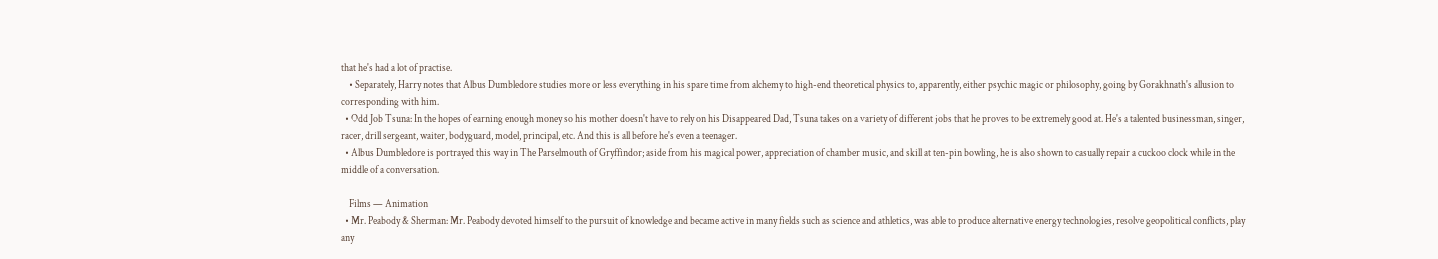that he's had a lot of practise.
    • Separately, Harry notes that Albus Dumbledore studies more or less everything in his spare time from alchemy to high-end theoretical physics to, apparently, either psychic magic or philosophy, going by Gorakhnath's allusion to corresponding with him.
  • Odd Job Tsuna: In the hopes of earning enough money so his mother doesn't have to rely on his Disappeared Dad, Tsuna takes on a variety of different jobs that he proves to be extremely good at. He's a talented businessman, singer, racer, drill sergeant, waiter, bodyguard, model, principal, etc. And this is all before he's even a teenager.
  • Albus Dumbledore is portrayed this way in The Parselmouth of Gryffindor; aside from his magical power, appreciation of chamber music, and skill at ten-pin bowling, he is also shown to casually repair a cuckoo clock while in the middle of a conversation.

    Films — Animation
  • Mr. Peabody & Sherman: Mr. Peabody devoted himself to the pursuit of knowledge and became active in many fields such as science and athletics, was able to produce alternative energy technologies, resolve geopolitical conflicts, play any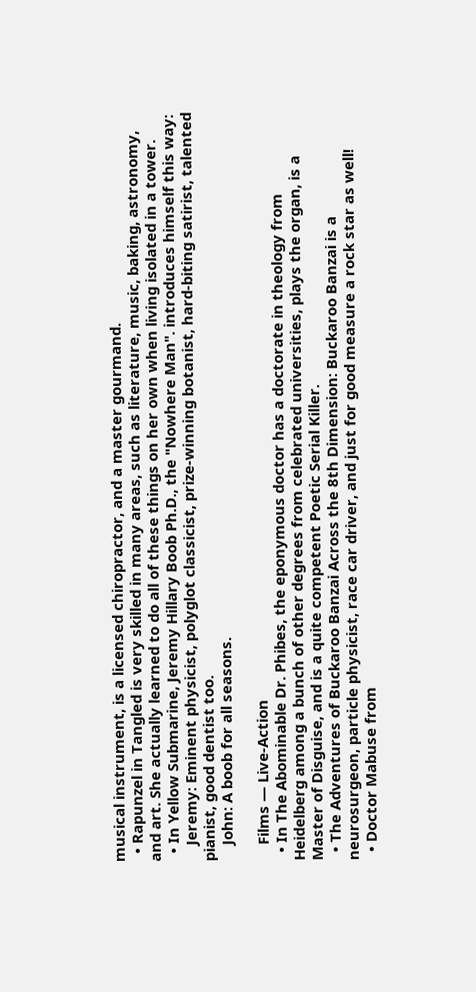musical instrument, is a licensed chiropractor, and a master gourmand.
  • Rapunzel in Tangled is very skilled in many areas, such as literature, music, baking, astronomy, and art. She actually learned to do all of these things on her own when living isolated in a tower.
  • In Yellow Submarine, Jeremy Hillary Boob Ph.D., the "Nowhere Man". introduces himself this way:
    Jeremy: Eminent physicist, polyglot classicist, prize-winning botanist, hard-biting satirist, talented pianist, good dentist too.
    John: A boob for all seasons.

    Films — Live-Action
  • In The Abominable Dr. Phibes, the eponymous doctor has a doctorate in theology from Heidelberg among a bunch of other degrees from celebrated universities, plays the organ, is a Master of Disguise, and is a quite competent Poetic Serial Killer.
  • The Adventures of Buckaroo Banzai Across the 8th Dimension: Buckaroo Banzai is a neurosurgeon, particle physicist, race car driver, and just for good measure a rock star as well!
  • Doctor Mabuse from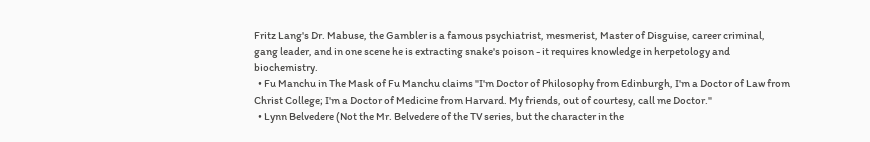Fritz Lang's Dr. Mabuse, the Gambler is a famous psychiatrist, mesmerist, Master of Disguise, career criminal, gang leader, and in one scene he is extracting snake's poison - it requires knowledge in herpetology and biochemistry.
  • Fu Manchu in The Mask of Fu Manchu claims "I'm Doctor of Philosophy from Edinburgh, I'm a Doctor of Law from Christ College; I'm a Doctor of Medicine from Harvard. My friends, out of courtesy, call me Doctor."
  • Lynn Belvedere (Not the Mr. Belvedere of the TV series, but the character in the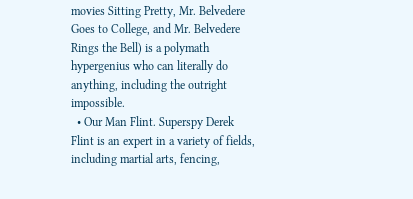movies Sitting Pretty, Mr. Belvedere Goes to College, and Mr. Belvedere Rings the Bell) is a polymath hypergenius who can literally do anything, including the outright impossible.
  • Our Man Flint. Superspy Derek Flint is an expert in a variety of fields, including martial arts, fencing,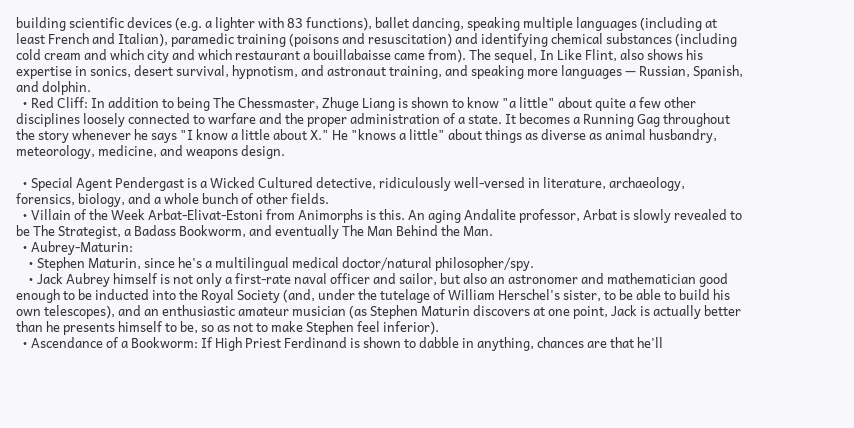building scientific devices (e.g. a lighter with 83 functions), ballet dancing, speaking multiple languages (including at least French and Italian), paramedic training (poisons and resuscitation) and identifying chemical substances (including cold cream and which city and which restaurant a bouillabaisse came from). The sequel, In Like Flint, also shows his expertise in sonics, desert survival, hypnotism, and astronaut training, and speaking more languages — Russian, Spanish, and dolphin.
  • Red Cliff: In addition to being The Chessmaster, Zhuge Liang is shown to know "a little" about quite a few other disciplines loosely connected to warfare and the proper administration of a state. It becomes a Running Gag throughout the story whenever he says "I know a little about X." He "knows a little" about things as diverse as animal husbandry, meteorology, medicine, and weapons design.

  • Special Agent Pendergast is a Wicked Cultured detective, ridiculously well-versed in literature, archaeology, forensics, biology, and a whole bunch of other fields.
  • Villain of the Week Arbat-Elivat-Estoni from Animorphs is this. An aging Andalite professor, Arbat is slowly revealed to be The Strategist, a Badass Bookworm, and eventually The Man Behind the Man.
  • Aubrey-Maturin:
    • Stephen Maturin, since he's a multilingual medical doctor/natural philosopher/spy.
    • Jack Aubrey himself is not only a first-rate naval officer and sailor, but also an astronomer and mathematician good enough to be inducted into the Royal Society (and, under the tutelage of William Herschel's sister, to be able to build his own telescopes), and an enthusiastic amateur musician (as Stephen Maturin discovers at one point, Jack is actually better than he presents himself to be, so as not to make Stephen feel inferior).
  • Ascendance of a Bookworm: If High Priest Ferdinand is shown to dabble in anything, chances are that he'll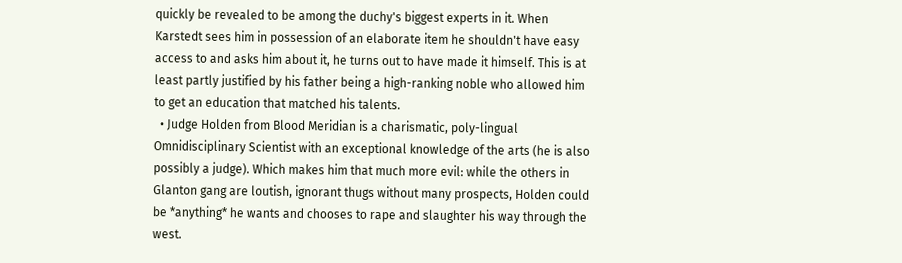quickly be revealed to be among the duchy's biggest experts in it. When Karstedt sees him in possession of an elaborate item he shouldn't have easy access to and asks him about it, he turns out to have made it himself. This is at least partly justified by his father being a high-ranking noble who allowed him to get an education that matched his talents.
  • Judge Holden from Blood Meridian is a charismatic, poly-lingual Omnidisciplinary Scientist with an exceptional knowledge of the arts (he is also possibly a judge). Which makes him that much more evil: while the others in Glanton gang are loutish, ignorant thugs without many prospects, Holden could be *anything* he wants and chooses to rape and slaughter his way through the west.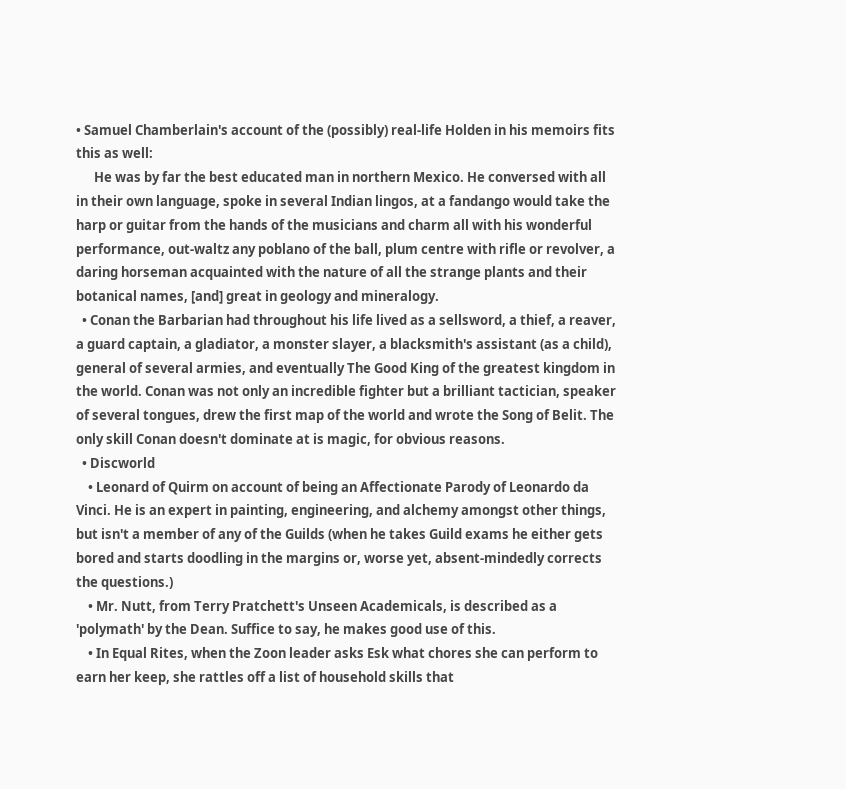• Samuel Chamberlain's account of the (possibly) real-life Holden in his memoirs fits this as well:
      He was by far the best educated man in northern Mexico. He conversed with all in their own language, spoke in several Indian lingos, at a fandango would take the harp or guitar from the hands of the musicians and charm all with his wonderful performance, out-waltz any poblano of the ball, plum centre with rifle or revolver, a daring horseman acquainted with the nature of all the strange plants and their botanical names, [and] great in geology and mineralogy.
  • Conan the Barbarian had throughout his life lived as a sellsword, a thief, a reaver, a guard captain, a gladiator, a monster slayer, a blacksmith's assistant (as a child), general of several armies, and eventually The Good King of the greatest kingdom in the world. Conan was not only an incredible fighter but a brilliant tactician, speaker of several tongues, drew the first map of the world and wrote the Song of Belit. The only skill Conan doesn't dominate at is magic, for obvious reasons.
  • Discworld
    • Leonard of Quirm on account of being an Affectionate Parody of Leonardo da Vinci. He is an expert in painting, engineering, and alchemy amongst other things, but isn't a member of any of the Guilds (when he takes Guild exams he either gets bored and starts doodling in the margins or, worse yet, absent-mindedly corrects the questions.)
    • Mr. Nutt, from Terry Pratchett's Unseen Academicals, is described as a 'polymath' by the Dean. Suffice to say, he makes good use of this.
    • In Equal Rites, when the Zoon leader asks Esk what chores she can perform to earn her keep, she rattles off a list of household skills that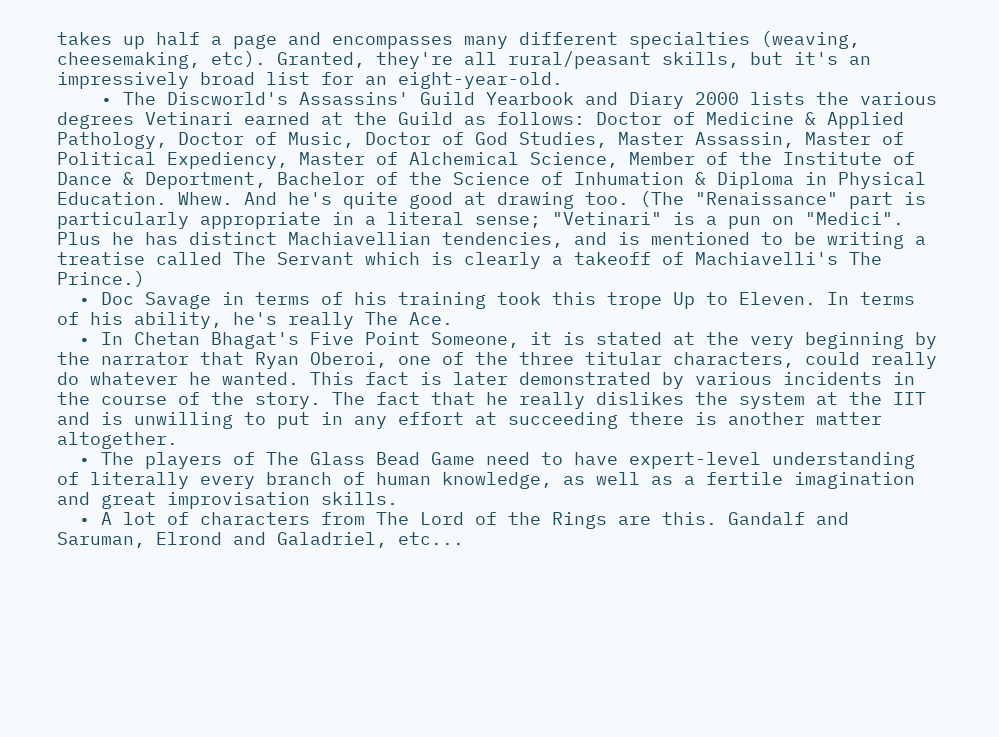takes up half a page and encompasses many different specialties (weaving, cheesemaking, etc). Granted, they're all rural/peasant skills, but it's an impressively broad list for an eight-year-old.
    • The Discworld's Assassins' Guild Yearbook and Diary 2000 lists the various degrees Vetinari earned at the Guild as follows: Doctor of Medicine & Applied Pathology, Doctor of Music, Doctor of God Studies, Master Assassin, Master of Political Expediency, Master of Alchemical Science, Member of the Institute of Dance & Deportment, Bachelor of the Science of Inhumation & Diploma in Physical Education. Whew. And he's quite good at drawing too. (The "Renaissance" part is particularly appropriate in a literal sense; "Vetinari" is a pun on "Medici". Plus he has distinct Machiavellian tendencies, and is mentioned to be writing a treatise called The Servant which is clearly a takeoff of Machiavelli's The Prince.)
  • Doc Savage in terms of his training took this trope Up to Eleven. In terms of his ability, he's really The Ace.
  • In Chetan Bhagat's Five Point Someone, it is stated at the very beginning by the narrator that Ryan Oberoi, one of the three titular characters, could really do whatever he wanted. This fact is later demonstrated by various incidents in the course of the story. The fact that he really dislikes the system at the IIT and is unwilling to put in any effort at succeeding there is another matter altogether.
  • The players of The Glass Bead Game need to have expert-level understanding of literally every branch of human knowledge, as well as a fertile imagination and great improvisation skills.
  • A lot of characters from The Lord of the Rings are this. Gandalf and Saruman, Elrond and Galadriel, etc...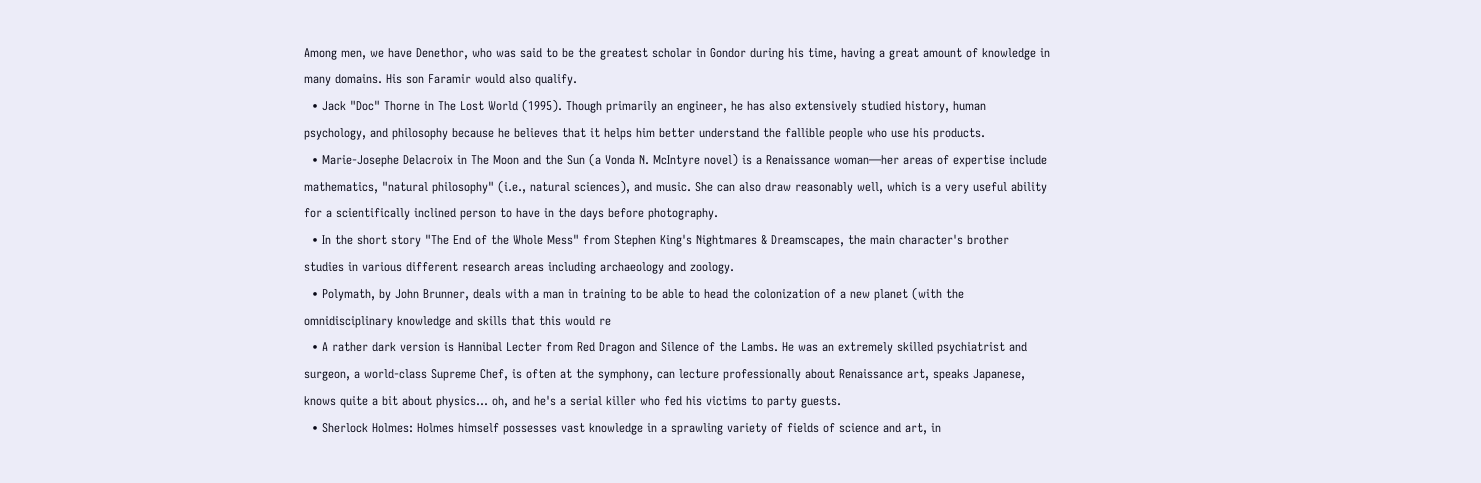Among men, we have Denethor, who was said to be the greatest scholar in Gondor during his time, having a great amount of knowledge in many domains. His son Faramir would also qualify.
  • Jack "Doc" Thorne in The Lost World (1995). Though primarily an engineer, he has also extensively studied history, human psychology, and philosophy because he believes that it helps him better understand the fallible people who use his products.
  • Marie-Josephe Delacroix in The Moon and the Sun (a Vonda N. McIntyre novel) is a Renaissance woman—her areas of expertise include mathematics, "natural philosophy" (i.e., natural sciences), and music. She can also draw reasonably well, which is a very useful ability for a scientifically inclined person to have in the days before photography.
  • In the short story "The End of the Whole Mess" from Stephen King's Nightmares & Dreamscapes, the main character's brother studies in various different research areas including archaeology and zoology.
  • Polymath, by John Brunner, deals with a man in training to be able to head the colonization of a new planet (with the omnidisciplinary knowledge and skills that this would re
  • A rather dark version is Hannibal Lecter from Red Dragon and Silence of the Lambs. He was an extremely skilled psychiatrist and surgeon, a world-class Supreme Chef, is often at the symphony, can lecture professionally about Renaissance art, speaks Japanese, knows quite a bit about physics... oh, and he's a serial killer who fed his victims to party guests.
  • Sherlock Holmes: Holmes himself possesses vast knowledge in a sprawling variety of fields of science and art, in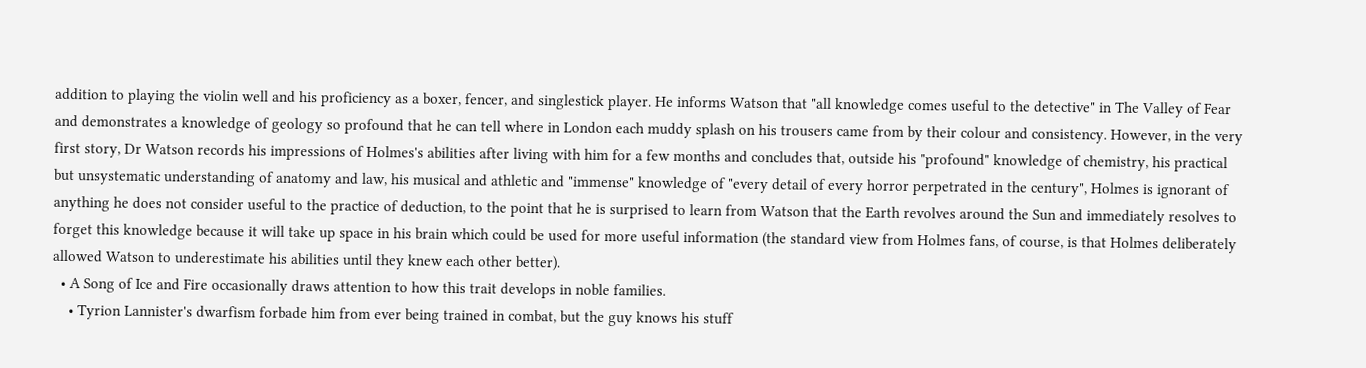addition to playing the violin well and his proficiency as a boxer, fencer, and singlestick player. He informs Watson that "all knowledge comes useful to the detective" in The Valley of Fear and demonstrates a knowledge of geology so profound that he can tell where in London each muddy splash on his trousers came from by their colour and consistency. However, in the very first story, Dr Watson records his impressions of Holmes's abilities after living with him for a few months and concludes that, outside his "profound" knowledge of chemistry, his practical but unsystematic understanding of anatomy and law, his musical and athletic and "immense" knowledge of "every detail of every horror perpetrated in the century", Holmes is ignorant of anything he does not consider useful to the practice of deduction, to the point that he is surprised to learn from Watson that the Earth revolves around the Sun and immediately resolves to forget this knowledge because it will take up space in his brain which could be used for more useful information (the standard view from Holmes fans, of course, is that Holmes deliberately allowed Watson to underestimate his abilities until they knew each other better).
  • A Song of Ice and Fire occasionally draws attention to how this trait develops in noble families.
    • Tyrion Lannister's dwarfism forbade him from ever being trained in combat, but the guy knows his stuff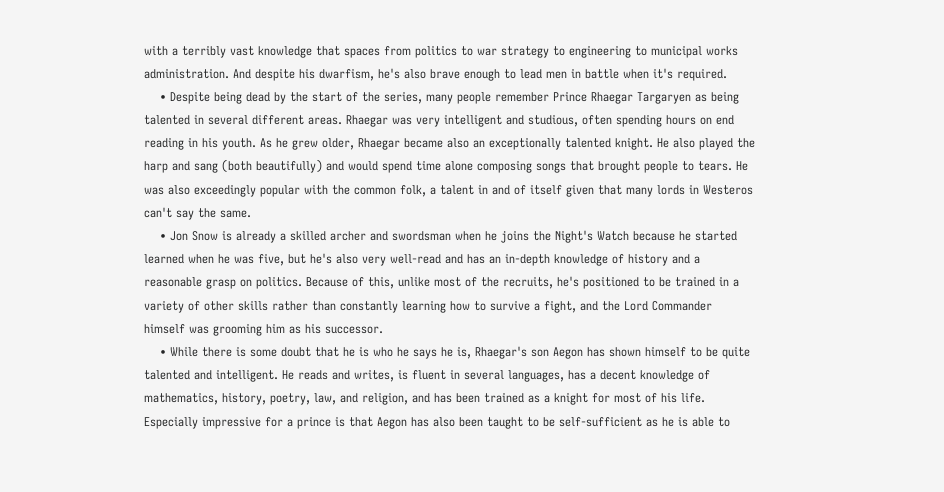with a terribly vast knowledge that spaces from politics to war strategy to engineering to municipal works administration. And despite his dwarfism, he's also brave enough to lead men in battle when it's required.
    • Despite being dead by the start of the series, many people remember Prince Rhaegar Targaryen as being talented in several different areas. Rhaegar was very intelligent and studious, often spending hours on end reading in his youth. As he grew older, Rhaegar became also an exceptionally talented knight. He also played the harp and sang (both beautifully) and would spend time alone composing songs that brought people to tears. He was also exceedingly popular with the common folk, a talent in and of itself given that many lords in Westeros can't say the same.
    • Jon Snow is already a skilled archer and swordsman when he joins the Night's Watch because he started learned when he was five, but he's also very well-read and has an in-depth knowledge of history and a reasonable grasp on politics. Because of this, unlike most of the recruits, he's positioned to be trained in a variety of other skills rather than constantly learning how to survive a fight, and the Lord Commander himself was grooming him as his successor.
    • While there is some doubt that he is who he says he is, Rhaegar's son Aegon has shown himself to be quite talented and intelligent. He reads and writes, is fluent in several languages, has a decent knowledge of mathematics, history, poetry, law, and religion, and has been trained as a knight for most of his life. Especially impressive for a prince is that Aegon has also been taught to be self-sufficient as he is able to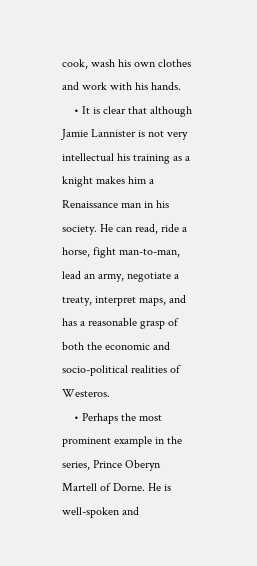cook, wash his own clothes and work with his hands.
    • It is clear that although Jamie Lannister is not very intellectual his training as a knight makes him a Renaissance man in his society. He can read, ride a horse, fight man-to-man, lead an army, negotiate a treaty, interpret maps, and has a reasonable grasp of both the economic and socio-political realities of Westeros.
    • Perhaps the most prominent example in the series, Prince Oberyn Martell of Dorne. He is well-spoken and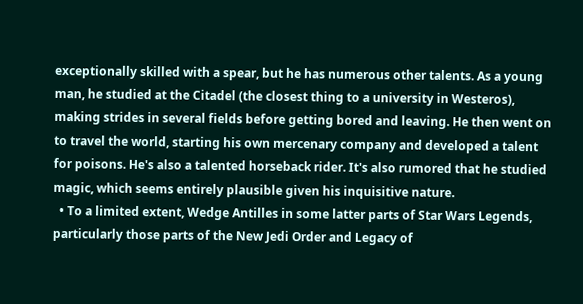exceptionally skilled with a spear, but he has numerous other talents. As a young man, he studied at the Citadel (the closest thing to a university in Westeros), making strides in several fields before getting bored and leaving. He then went on to travel the world, starting his own mercenary company and developed a talent for poisons. He's also a talented horseback rider. It's also rumored that he studied magic, which seems entirely plausible given his inquisitive nature.
  • To a limited extent, Wedge Antilles in some latter parts of Star Wars Legends, particularly those parts of the New Jedi Order and Legacy of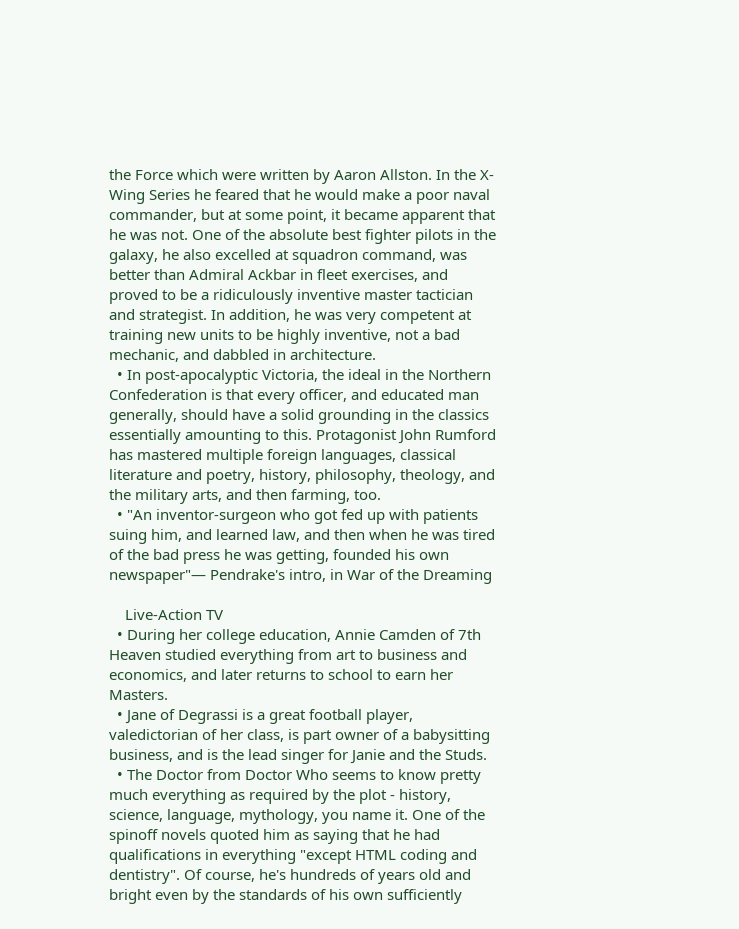the Force which were written by Aaron Allston. In the X-Wing Series he feared that he would make a poor naval commander, but at some point, it became apparent that he was not. One of the absolute best fighter pilots in the galaxy, he also excelled at squadron command, was better than Admiral Ackbar in fleet exercises, and proved to be a ridiculously inventive master tactician and strategist. In addition, he was very competent at training new units to be highly inventive, not a bad mechanic, and dabbled in architecture.
  • In post-apocalyptic Victoria, the ideal in the Northern Confederation is that every officer, and educated man generally, should have a solid grounding in the classics essentially amounting to this. Protagonist John Rumford has mastered multiple foreign languages, classical literature and poetry, history, philosophy, theology, and the military arts, and then farming, too.
  • "An inventor-surgeon who got fed up with patients suing him, and learned law, and then when he was tired of the bad press he was getting, founded his own newspaper"— Pendrake's intro, in War of the Dreaming

    Live-Action TV
  • During her college education, Annie Camden of 7th Heaven studied everything from art to business and economics, and later returns to school to earn her Masters.
  • Jane of Degrassi is a great football player, valedictorian of her class, is part owner of a babysitting business, and is the lead singer for Janie and the Studs.
  • The Doctor from Doctor Who seems to know pretty much everything as required by the plot - history, science, language, mythology, you name it. One of the spinoff novels quoted him as saying that he had qualifications in everything "except HTML coding and dentistry". Of course, he's hundreds of years old and bright even by the standards of his own sufficiently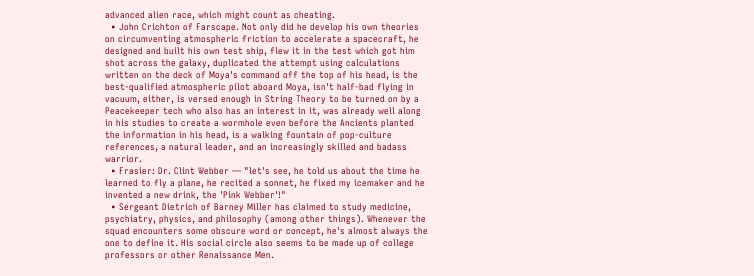advanced alien race, which might count as cheating.
  • John Crichton of Farscape. Not only did he develop his own theories on circumventing atmospheric friction to accelerate a spacecraft, he designed and built his own test ship, flew it in the test which got him shot across the galaxy, duplicated the attempt using calculations written on the deck of Moya's command off the top of his head, is the best-qualified atmospheric pilot aboard Moya, isn't half-bad flying in vacuum, either, is versed enough in String Theory to be turned on by a Peacekeeper tech who also has an interest in it, was already well along in his studies to create a wormhole even before the Ancients planted the information in his head, is a walking fountain of pop-culture references, a natural leader, and an increasingly skilled and badass warrior.
  • Frasier: Dr. Clint Webber — "let's see, he told us about the time he learned to fly a plane, he recited a sonnet, he fixed my icemaker and he invented a new drink, the 'Pink Webber'!"
  • Sergeant Dietrich of Barney Miller has claimed to study medicine, psychiatry, physics, and philosophy (among other things). Whenever the squad encounters some obscure word or concept, he's almost always the one to define it. His social circle also seems to be made up of college professors or other Renaissance Men.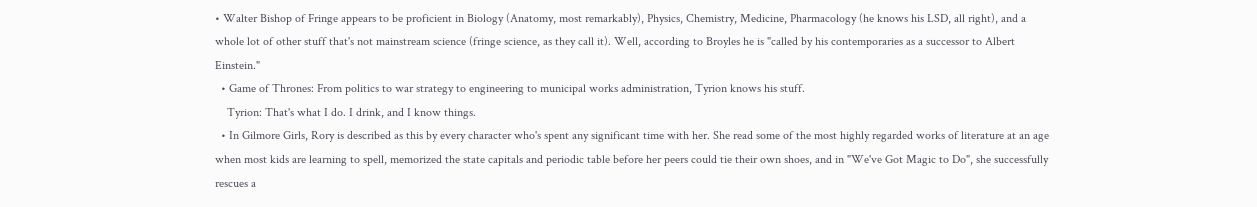• Walter Bishop of Fringe appears to be proficient in Biology (Anatomy, most remarkably), Physics, Chemistry, Medicine, Pharmacology (he knows his LSD, all right), and a whole lot of other stuff that's not mainstream science (fringe science, as they call it). Well, according to Broyles he is "called by his contemporaries as a successor to Albert Einstein."
  • Game of Thrones: From politics to war strategy to engineering to municipal works administration, Tyrion knows his stuff.
    Tyrion: That's what I do. I drink, and I know things.
  • In Gilmore Girls, Rory is described as this by every character who's spent any significant time with her. She read some of the most highly regarded works of literature at an age when most kids are learning to spell, memorized the state capitals and periodic table before her peers could tie their own shoes, and in "We've Got Magic to Do", she successfully rescues a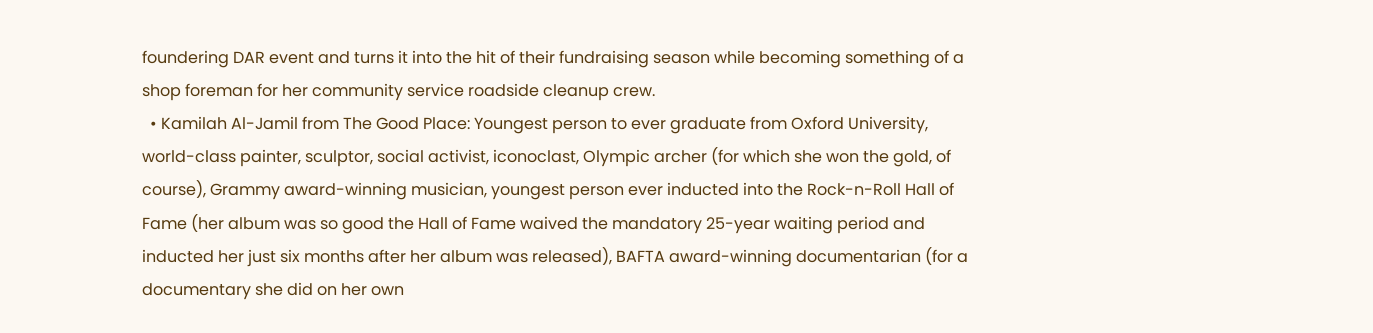foundering DAR event and turns it into the hit of their fundraising season while becoming something of a shop foreman for her community service roadside cleanup crew.
  • Kamilah Al-Jamil from The Good Place: Youngest person to ever graduate from Oxford University, world-class painter, sculptor, social activist, iconoclast, Olympic archer (for which she won the gold, of course), Grammy award-winning musician, youngest person ever inducted into the Rock-n-Roll Hall of Fame (her album was so good the Hall of Fame waived the mandatory 25-year waiting period and inducted her just six months after her album was released), BAFTA award-winning documentarian (for a documentary she did on her own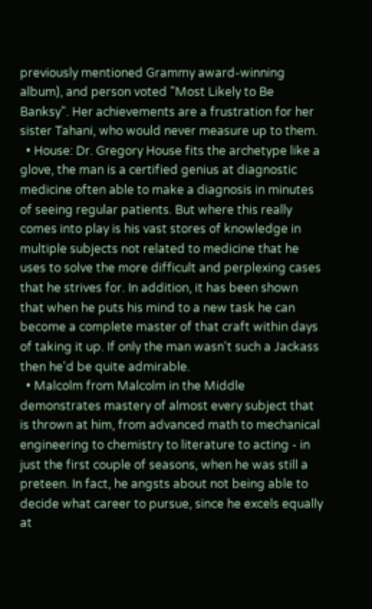previously mentioned Grammy award-winning album), and person voted "Most Likely to Be Banksy". Her achievements are a frustration for her sister Tahani, who would never measure up to them.
  • House: Dr. Gregory House fits the archetype like a glove, the man is a certified genius at diagnostic medicine often able to make a diagnosis in minutes of seeing regular patients. But where this really comes into play is his vast stores of knowledge in multiple subjects not related to medicine that he uses to solve the more difficult and perplexing cases that he strives for. In addition, it has been shown that when he puts his mind to a new task he can become a complete master of that craft within days of taking it up. If only the man wasn't such a Jackass then he'd be quite admirable.
  • Malcolm from Malcolm in the Middle demonstrates mastery of almost every subject that is thrown at him, from advanced math to mechanical engineering to chemistry to literature to acting - in just the first couple of seasons, when he was still a preteen. In fact, he angsts about not being able to decide what career to pursue, since he excels equally at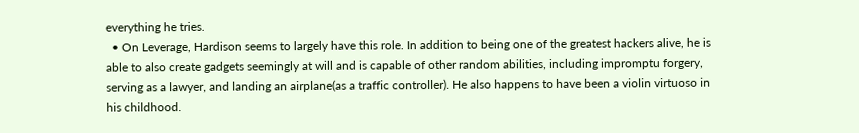everything he tries.
  • On Leverage, Hardison seems to largely have this role. In addition to being one of the greatest hackers alive, he is able to also create gadgets seemingly at will and is capable of other random abilities, including impromptu forgery, serving as a lawyer, and landing an airplane(as a traffic controller). He also happens to have been a violin virtuoso in his childhood.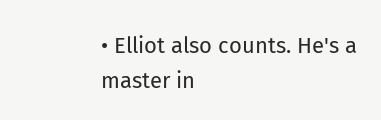• Elliot also counts. He's a master in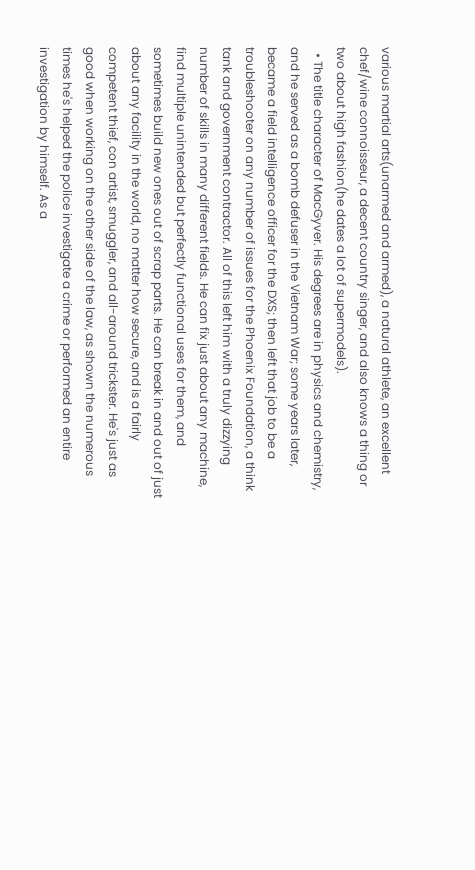various martial arts(unarmed and armed), a natural athlete, an excellent chef/wine connoisseur, a decent country singer, and also knows a thing or two about high fashion(he dates a lot of supermodels).
  • The title character of MacGyver. His degrees are in physics and chemistry, and he served as a bomb defuser in the Vietnam War; some years later, became a field intelligence officer for the DXS; then left that job to be a troubleshooter on any number of issues for the Phoenix Foundation, a think tank and government contractor. All of this left him with a truly dizzying number of skills in many different fields. He can fix just about any machine, find multiple unintended but perfectly functional uses for them, and sometimes build new ones out of scrap parts. He can break in and out of just about any facility in the world, no matter how secure, and is a fairly competent thief, con artist, smuggler, and all-around trickster. He's just as good when working on the other side of the law, as shown the numerous times he's helped the police investigate a crime or performed an entire investigation by himself. As a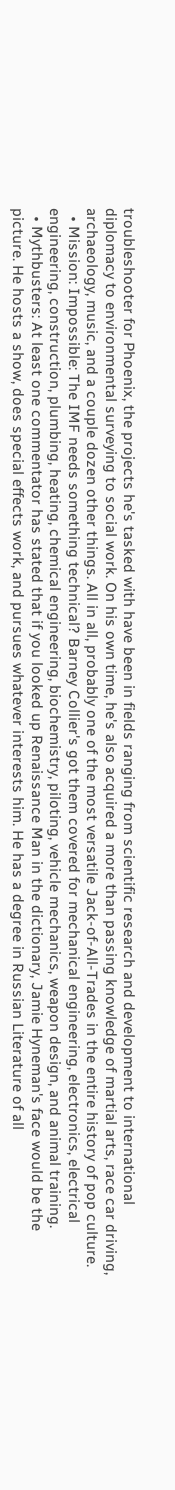troubleshooter for Phoenix, the projects he's tasked with have been in fields ranging from scientific research and development to international diplomacy to environmental surveying to social work. On his own time, he's also acquired a more than passing knowledge of martial arts, race car driving, archaeology, music, and a couple dozen other things. All in all, probably one of the most versatile Jack-of-All-Trades in the entire history of pop culture.
  • Mission: Impossible: The IMF needs something technical? Barney Collier's got them covered for mechanical engineering, electronics, electrical engineering, construction, plumbing, heating, chemical engineering, biochemistry, piloting, vehicle mechanics, weapon design, and animal training.
  • Mythbusters: At least one commentator has stated that if you looked up Renaissance Man in the dictionary, Jamie Hyneman's face would be the picture. He hosts a show, does special effects work, and pursues whatever interests him. He has a degree in Russian Literature of all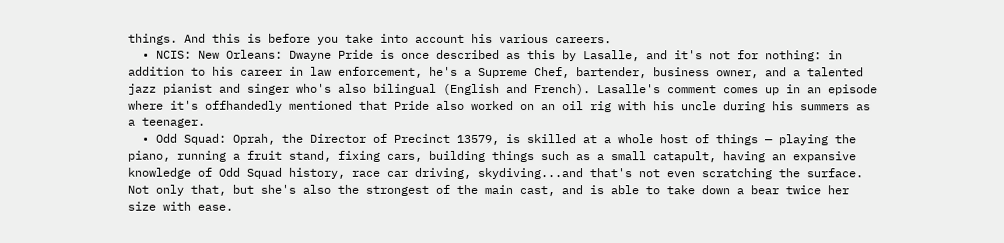things. And this is before you take into account his various careers.
  • NCIS: New Orleans: Dwayne Pride is once described as this by Lasalle, and it's not for nothing: in addition to his career in law enforcement, he's a Supreme Chef, bartender, business owner, and a talented jazz pianist and singer who's also bilingual (English and French). Lasalle's comment comes up in an episode where it's offhandedly mentioned that Pride also worked on an oil rig with his uncle during his summers as a teenager.
  • Odd Squad: Oprah, the Director of Precinct 13579, is skilled at a whole host of things — playing the piano, running a fruit stand, fixing cars, building things such as a small catapult, having an expansive knowledge of Odd Squad history, race car driving, skydiving...and that's not even scratching the surface. Not only that, but she's also the strongest of the main cast, and is able to take down a bear twice her size with ease.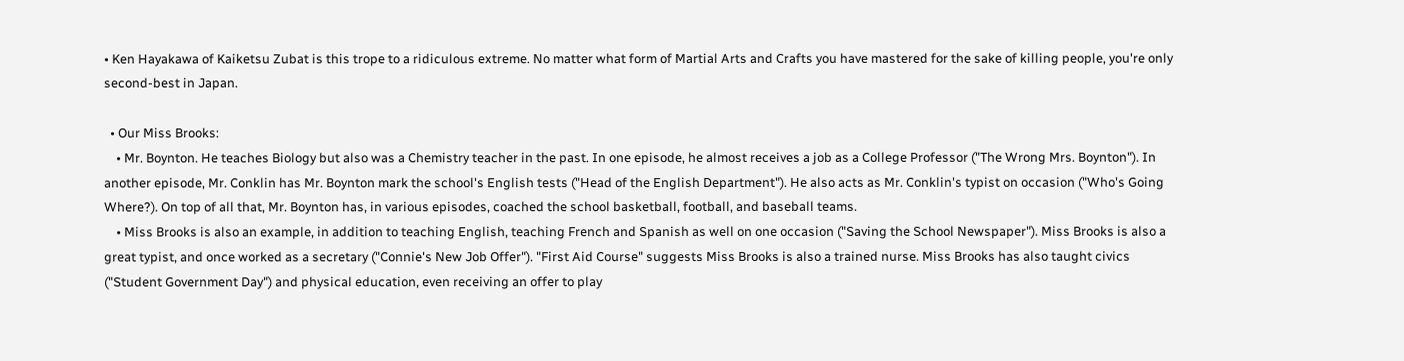• Ken Hayakawa of Kaiketsu Zubat is this trope to a ridiculous extreme. No matter what form of Martial Arts and Crafts you have mastered for the sake of killing people, you're only second-best in Japan.

  • Our Miss Brooks:
    • Mr. Boynton. He teaches Biology but also was a Chemistry teacher in the past. In one episode, he almost receives a job as a College Professor ("The Wrong Mrs. Boynton"). In another episode, Mr. Conklin has Mr. Boynton mark the school's English tests ("Head of the English Department"). He also acts as Mr. Conklin's typist on occasion ("Who's Going Where?). On top of all that, Mr. Boynton has, in various episodes, coached the school basketball, football, and baseball teams.
    • Miss Brooks is also an example, in addition to teaching English, teaching French and Spanish as well on one occasion ("Saving the School Newspaper"). Miss Brooks is also a great typist, and once worked as a secretary ("Connie's New Job Offer"). "First Aid Course" suggests Miss Brooks is also a trained nurse. Miss Brooks has also taught civics ("Student Government Day") and physical education, even receiving an offer to play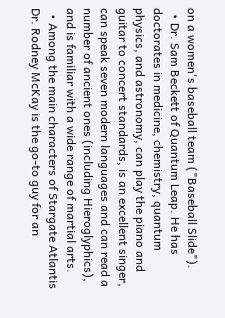on a women's baseball team ("Baseball Slide").
  • Dr. Sam Beckett of Quantum Leap. He has doctorates in medicine, chemistry, quantum physics, and astronomy, can play the piano and guitar to concert standards, is an excellent singer, can speak seven modern languages and can read a number of ancient ones (including Hieroglyphics), and is familiar with a wide range of martial arts.
  • Among the main characters of Stargate Atlantis Dr. Rodney McKay is the go-to guy for an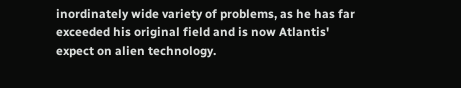inordinately wide variety of problems, as he has far exceeded his original field and is now Atlantis' expect on alien technology.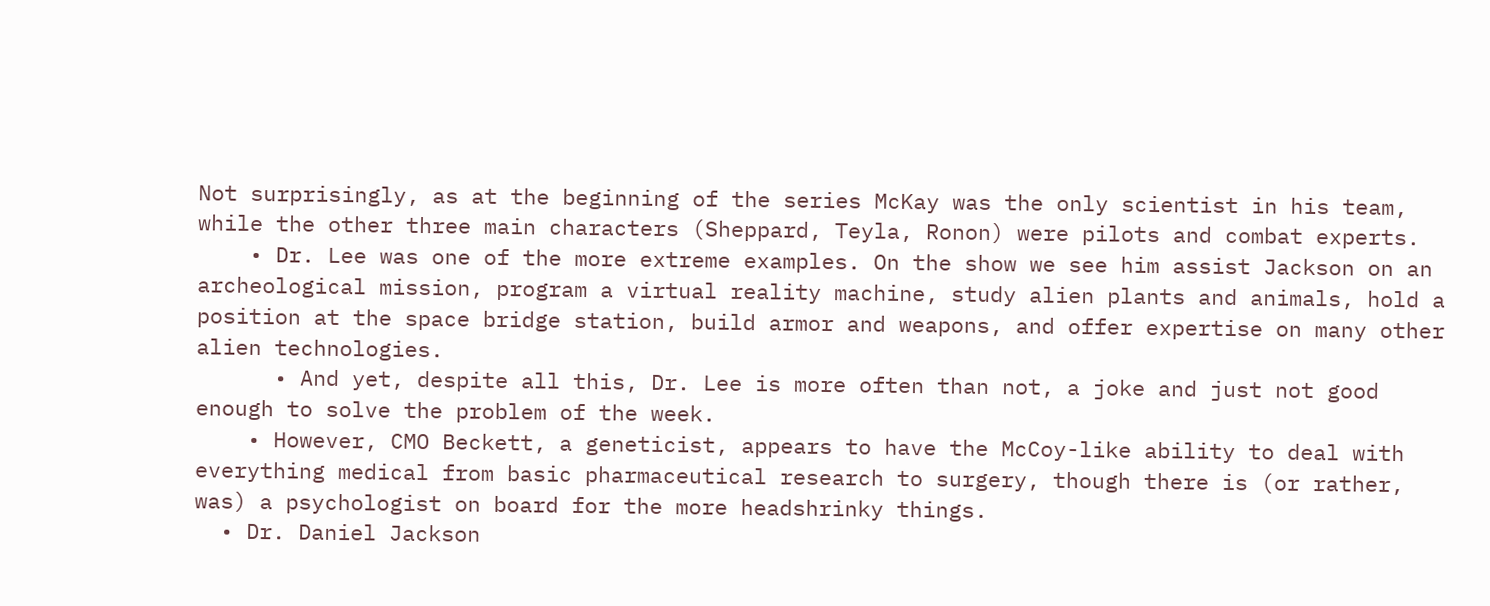Not surprisingly, as at the beginning of the series McKay was the only scientist in his team, while the other three main characters (Sheppard, Teyla, Ronon) were pilots and combat experts.
    • Dr. Lee was one of the more extreme examples. On the show we see him assist Jackson on an archeological mission, program a virtual reality machine, study alien plants and animals, hold a position at the space bridge station, build armor and weapons, and offer expertise on many other alien technologies.
      • And yet, despite all this, Dr. Lee is more often than not, a joke and just not good enough to solve the problem of the week.
    • However, CMO Beckett, a geneticist, appears to have the McCoy-like ability to deal with everything medical from basic pharmaceutical research to surgery, though there is (or rather, was) a psychologist on board for the more headshrinky things.
  • Dr. Daniel Jackson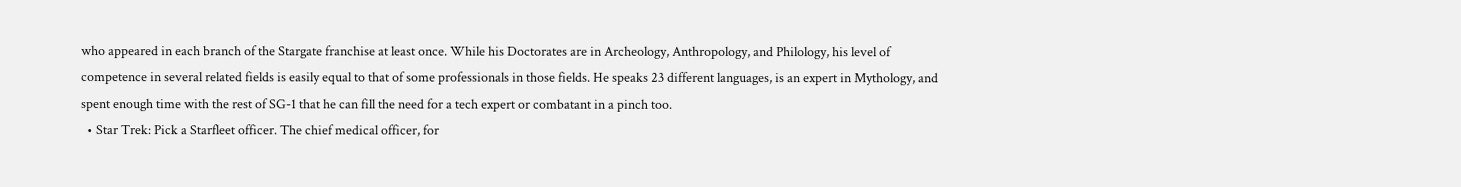who appeared in each branch of the Stargate franchise at least once. While his Doctorates are in Archeology, Anthropology, and Philology, his level of competence in several related fields is easily equal to that of some professionals in those fields. He speaks 23 different languages, is an expert in Mythology, and spent enough time with the rest of SG-1 that he can fill the need for a tech expert or combatant in a pinch too.
  • Star Trek: Pick a Starfleet officer. The chief medical officer, for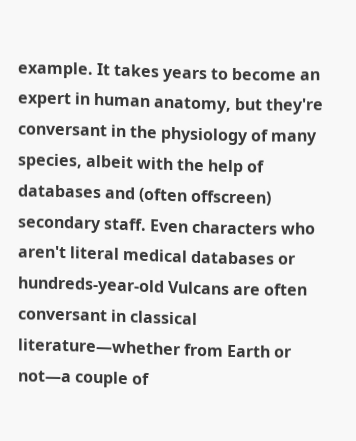example. It takes years to become an expert in human anatomy, but they're conversant in the physiology of many species, albeit with the help of databases and (often offscreen) secondary staff. Even characters who aren't literal medical databases or hundreds-year-old Vulcans are often conversant in classical literature—whether from Earth or not—a couple of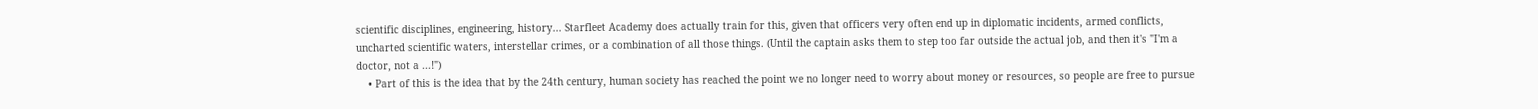scientific disciplines, engineering, history... Starfleet Academy does actually train for this, given that officers very often end up in diplomatic incidents, armed conflicts, uncharted scientific waters, interstellar crimes, or a combination of all those things. (Until the captain asks them to step too far outside the actual job, and then it's "I'm a doctor, not a ...!")
    • Part of this is the idea that by the 24th century, human society has reached the point we no longer need to worry about money or resources, so people are free to pursue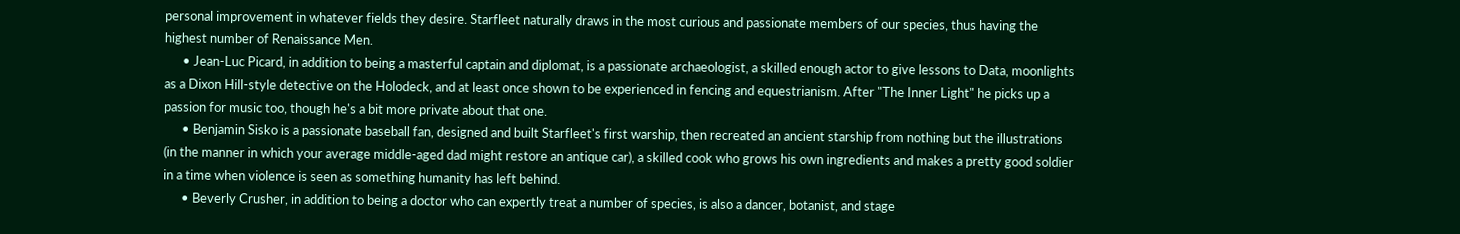personal improvement in whatever fields they desire. Starfleet naturally draws in the most curious and passionate members of our species, thus having the highest number of Renaissance Men.
      • Jean-Luc Picard, in addition to being a masterful captain and diplomat, is a passionate archaeologist, a skilled enough actor to give lessons to Data, moonlights as a Dixon Hill-style detective on the Holodeck, and at least once shown to be experienced in fencing and equestrianism. After "The Inner Light" he picks up a passion for music too, though he's a bit more private about that one.
      • Benjamin Sisko is a passionate baseball fan, designed and built Starfleet's first warship, then recreated an ancient starship from nothing but the illustrations (in the manner in which your average middle-aged dad might restore an antique car), a skilled cook who grows his own ingredients and makes a pretty good soldier in a time when violence is seen as something humanity has left behind.
      • Beverly Crusher, in addition to being a doctor who can expertly treat a number of species, is also a dancer, botanist, and stage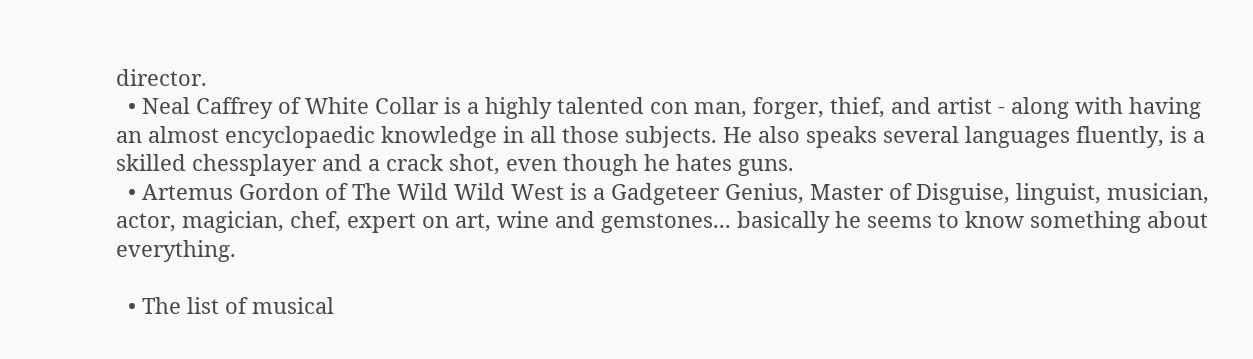director.
  • Neal Caffrey of White Collar is a highly talented con man, forger, thief, and artist - along with having an almost encyclopaedic knowledge in all those subjects. He also speaks several languages fluently, is a skilled chessplayer and a crack shot, even though he hates guns.
  • Artemus Gordon of The Wild Wild West is a Gadgeteer Genius, Master of Disguise, linguist, musician, actor, magician, chef, expert on art, wine and gemstones... basically he seems to know something about everything.

  • The list of musical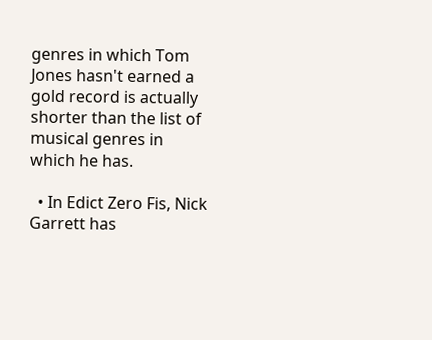genres in which Tom Jones hasn't earned a gold record is actually shorter than the list of musical genres in which he has.

  • In Edict Zero Fis, Nick Garrett has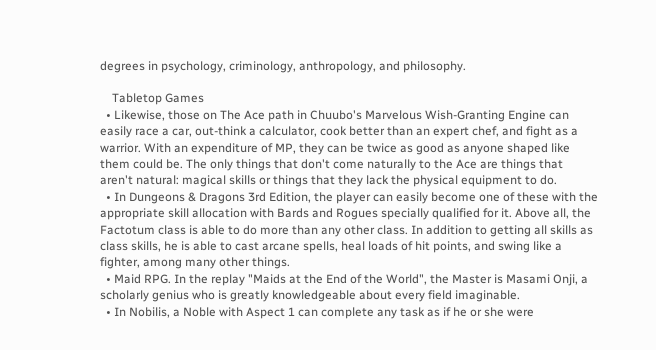degrees in psychology, criminology, anthropology, and philosophy.

    Tabletop Games
  • Likewise, those on The Ace path in Chuubo's Marvelous Wish-Granting Engine can easily race a car, out-think a calculator, cook better than an expert chef, and fight as a warrior. With an expenditure of MP, they can be twice as good as anyone shaped like them could be. The only things that don't come naturally to the Ace are things that aren't natural: magical skills or things that they lack the physical equipment to do.
  • In Dungeons & Dragons 3rd Edition, the player can easily become one of these with the appropriate skill allocation with Bards and Rogues specially qualified for it. Above all, the Factotum class is able to do more than any other class. In addition to getting all skills as class skills, he is able to cast arcane spells, heal loads of hit points, and swing like a fighter, among many other things.
  • Maid RPG. In the replay "Maids at the End of the World", the Master is Masami Onji, a scholarly genius who is greatly knowledgeable about every field imaginable.
  • In Nobilis, a Noble with Aspect 1 can complete any task as if he or she were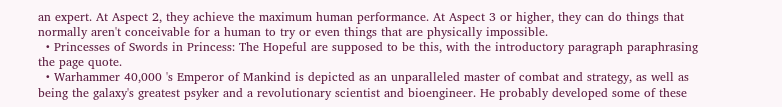an expert. At Aspect 2, they achieve the maximum human performance. At Aspect 3 or higher, they can do things that normally aren't conceivable for a human to try or even things that are physically impossible.
  • Princesses of Swords in Princess: The Hopeful are supposed to be this, with the introductory paragraph paraphrasing the page quote.
  • Warhammer 40,000 's Emperor of Mankind is depicted as an unparalleled master of combat and strategy, as well as being the galaxy's greatest psyker and a revolutionary scientist and bioengineer. He probably developed some of these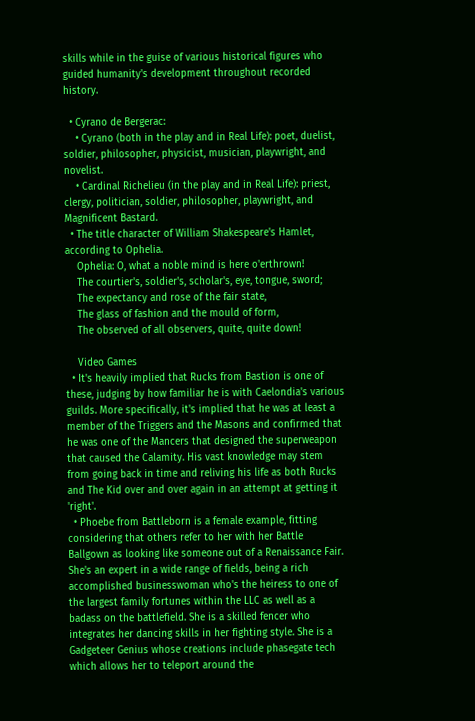skills while in the guise of various historical figures who guided humanity's development throughout recorded history.

  • Cyrano de Bergerac:
    • Cyrano (both in the play and in Real Life): poet, duelist, soldier, philosopher, physicist, musician, playwright, and novelist.
    • Cardinal Richelieu (in the play and in Real Life): priest, clergy, politician, soldier, philosopher, playwright, and Magnificent Bastard.
  • The title character of William Shakespeare's Hamlet, according to Ophelia.
    Ophelia: O, what a noble mind is here o'erthrown!
    The courtier's, soldier's, scholar's, eye, tongue, sword;
    The expectancy and rose of the fair state,
    The glass of fashion and the mould of form,
    The observed of all observers, quite, quite down!

    Video Games
  • It's heavily implied that Rucks from Bastion is one of these, judging by how familiar he is with Caelondia's various guilds. More specifically, it's implied that he was at least a member of the Triggers and the Masons and confirmed that he was one of the Mancers that designed the superweapon that caused the Calamity. His vast knowledge may stem from going back in time and reliving his life as both Rucks and The Kid over and over again in an attempt at getting it 'right'.
  • Phoebe from Battleborn is a female example, fitting considering that others refer to her with her Battle Ballgown as looking like someone out of a Renaissance Fair. She's an expert in a wide range of fields, being a rich accomplished businesswoman who's the heiress to one of the largest family fortunes within the LLC as well as a badass on the battlefield. She is a skilled fencer who integrates her dancing skills in her fighting style. She is a Gadgeteer Genius whose creations include phasegate tech which allows her to teleport around the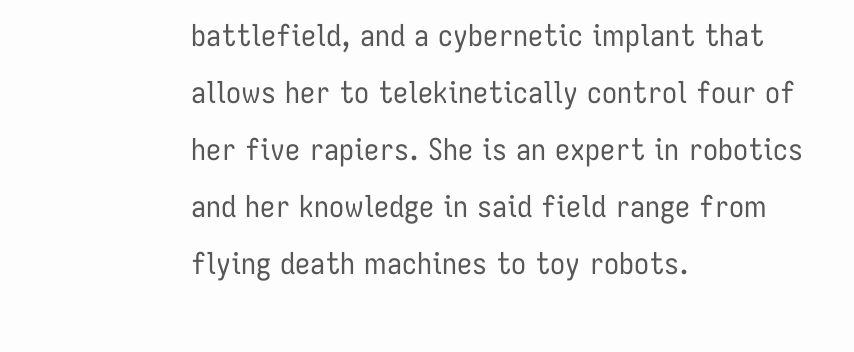battlefield, and a cybernetic implant that allows her to telekinetically control four of her five rapiers. She is an expert in robotics and her knowledge in said field range from flying death machines to toy robots.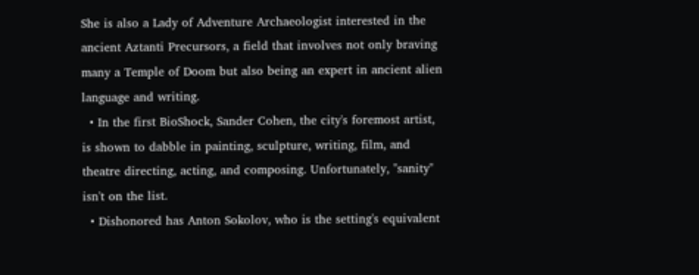She is also a Lady of Adventure Archaeologist interested in the ancient Aztanti Precursors, a field that involves not only braving many a Temple of Doom but also being an expert in ancient alien language and writing.
  • In the first BioShock, Sander Cohen, the city's foremost artist, is shown to dabble in painting, sculpture, writing, film, and theatre directing, acting, and composing. Unfortunately, "sanity" isn't on the list.
  • Dishonored has Anton Sokolov, who is the setting's equivalent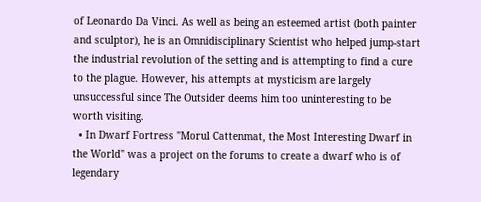of Leonardo Da Vinci. As well as being an esteemed artist (both painter and sculptor), he is an Omnidisciplinary Scientist who helped jump-start the industrial revolution of the setting and is attempting to find a cure to the plague. However, his attempts at mysticism are largely unsuccessful since The Outsider deems him too uninteresting to be worth visiting.
  • In Dwarf Fortress "Morul Cattenmat, the Most Interesting Dwarf in the World" was a project on the forums to create a dwarf who is of legendary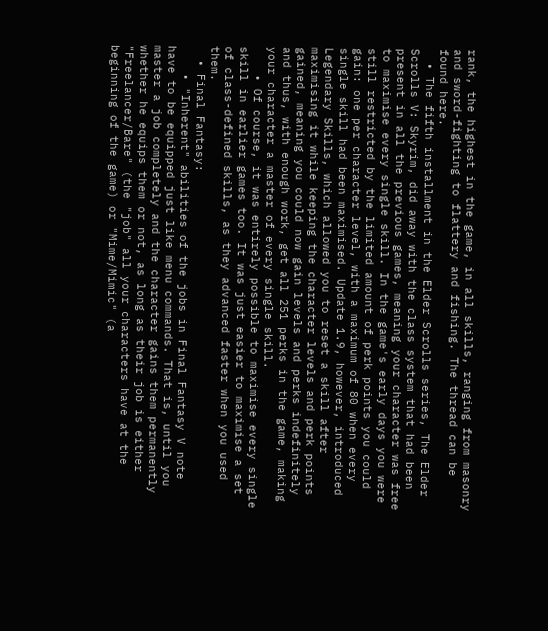rank, the highest in the game, in all skills, ranging from masonry and sword-fighting to flattery and fishing. The thread can be found here.
  • The fifth installment in the Elder Scrolls series, The Elder Scrolls V: Skyrim, did away with the class system that had been present in all the previous games, meaning your character was free to maximise every single skill. In the game's early days you were still restricted by the limited amount of perk points you could gain: one per character level, with a maximum of 80 when every single skill had been maximised. Update 1.9, however, introduced Legendary Skills, which allowed you to reset a skill after maximising it while keeping the character levels and perk points gained, meaning you could now gain levels and perks indefinitely and thus, with enough work, get all 251 perks in the game, making your character a master of every single skill.
    • Of course, it was entirely possible to maximise every single skill in earlier games too. It was just easier to maximise a set of class-defined skills, as they advanced faster when you used them.
  • Final Fantasy:
    • "Inherent" abilities of the jobs in Final Fantasy V note  have to be equipped just like menu commands. That is, until you master a job completely and the character gains them permanently whether he equips them or not, as long as their job is either "Freelancer/Bare" (the "job" all your characters have at the beginning of the game) or "Mime/Mimic" (a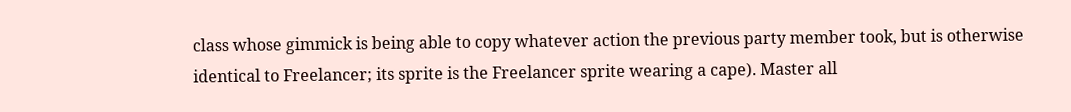class whose gimmick is being able to copy whatever action the previous party member took, but is otherwise identical to Freelancer; its sprite is the Freelancer sprite wearing a cape). Master all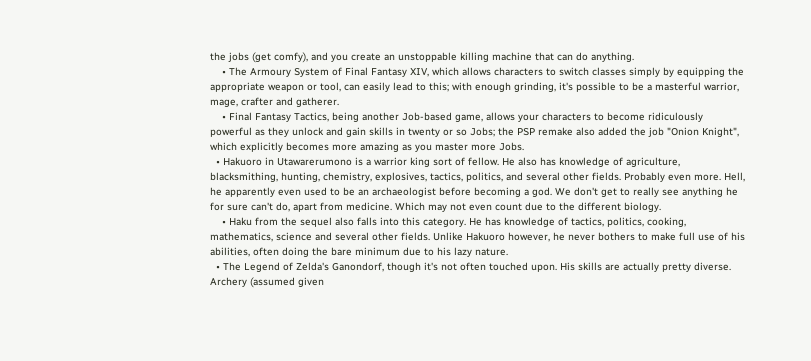the jobs (get comfy), and you create an unstoppable killing machine that can do anything.
    • The Armoury System of Final Fantasy XIV, which allows characters to switch classes simply by equipping the appropriate weapon or tool, can easily lead to this; with enough grinding, it's possible to be a masterful warrior, mage, crafter and gatherer.
    • Final Fantasy Tactics, being another Job-based game, allows your characters to become ridiculously powerful as they unlock and gain skills in twenty or so Jobs; the PSP remake also added the job "Onion Knight", which explicitly becomes more amazing as you master more Jobs.
  • Hakuoro in Utawarerumono is a warrior king sort of fellow. He also has knowledge of agriculture, blacksmithing, hunting, chemistry, explosives, tactics, politics, and several other fields. Probably even more. Hell, he apparently even used to be an archaeologist before becoming a god. We don't get to really see anything he for sure can't do, apart from medicine. Which may not even count due to the different biology.
    • Haku from the sequel also falls into this category. He has knowledge of tactics, politics, cooking, mathematics, science and several other fields. Unlike Hakuoro however, he never bothers to make full use of his abilities, often doing the bare minimum due to his lazy nature.
  • The Legend of Zelda's Ganondorf, though it's not often touched upon. His skills are actually pretty diverse. Archery (assumed given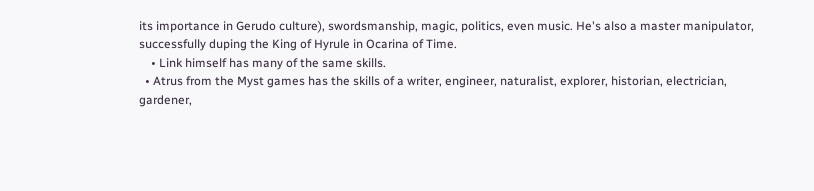its importance in Gerudo culture), swordsmanship, magic, politics, even music. He's also a master manipulator, successfully duping the King of Hyrule in Ocarina of Time.
    • Link himself has many of the same skills.
  • Atrus from the Myst games has the skills of a writer, engineer, naturalist, explorer, historian, electrician, gardener,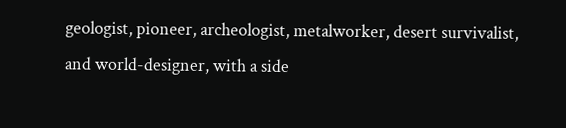geologist, pioneer, archeologist, metalworker, desert survivalist, and world-designer, with a side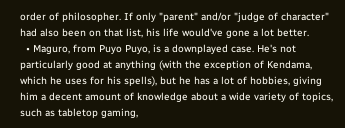order of philosopher. If only "parent" and/or "judge of character" had also been on that list, his life would've gone a lot better.
  • Maguro, from Puyo Puyo, is a downplayed case. He's not particularly good at anything (with the exception of Kendama, which he uses for his spells), but he has a lot of hobbies, giving him a decent amount of knowledge about a wide variety of topics, such as tabletop gaming,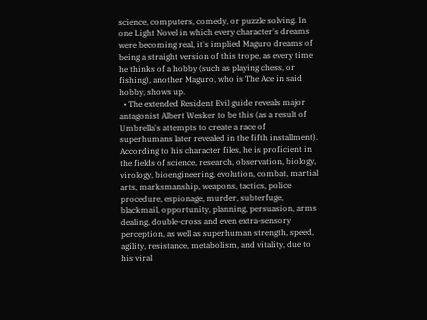science, computers, comedy, or puzzle solving. In one Light Novel in which every character's dreams were becoming real, it's implied Maguro dreams of being a straight version of this trope, as every time he thinks of a hobby (such as playing chess, or fishing), another Maguro, who is The Ace in said hobby, shows up.
  • The extended Resident Evil guide reveals major antagonist Albert Wesker to be this (as a result of Umbrella's attempts to create a race of superhumans later revealed in the fifth installment). According to his character files, he is proficient in the fields of science, research, observation, biology, virology, bioengineering, evolution, combat, martial arts, marksmanship, weapons, tactics, police procedure, espionage, murder, subterfuge, blackmail, opportunity, planning, persuasion, arms dealing, double-cross and even extra-sensory perception, as well as superhuman strength, speed, agility, resistance, metabolism, and vitality, due to his viral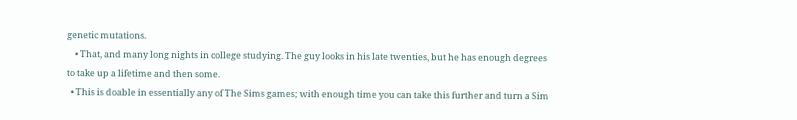genetic mutations.
    • That, and many long nights in college studying. The guy looks in his late twenties, but he has enough degrees to take up a lifetime and then some.
  • This is doable in essentially any of The Sims games; with enough time you can take this further and turn a Sim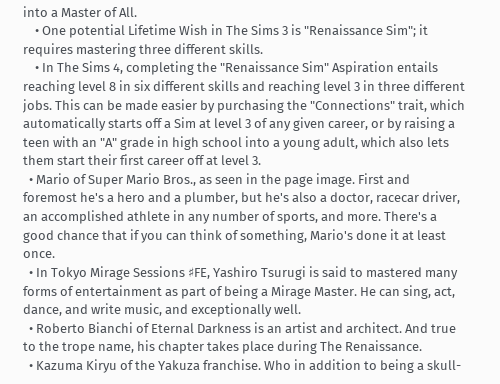into a Master of All.
    • One potential Lifetime Wish in The Sims 3 is "Renaissance Sim"; it requires mastering three different skills.
    • In The Sims 4, completing the "Renaissance Sim" Aspiration entails reaching level 8 in six different skills and reaching level 3 in three different jobs. This can be made easier by purchasing the "Connections" trait, which automatically starts off a Sim at level 3 of any given career, or by raising a teen with an "A" grade in high school into a young adult, which also lets them start their first career off at level 3.
  • Mario of Super Mario Bros., as seen in the page image. First and foremost he's a hero and a plumber, but he's also a doctor, racecar driver, an accomplished athlete in any number of sports, and more. There's a good chance that if you can think of something, Mario's done it at least once.
  • In Tokyo Mirage Sessions ♯FE, Yashiro Tsurugi is said to mastered many forms of entertainment as part of being a Mirage Master. He can sing, act, dance, and write music, and exceptionally well.
  • Roberto Bianchi of Eternal Darkness is an artist and architect. And true to the trope name, his chapter takes place during The Renaissance.
  • Kazuma Kiryu of the Yakuza franchise. Who in addition to being a skull-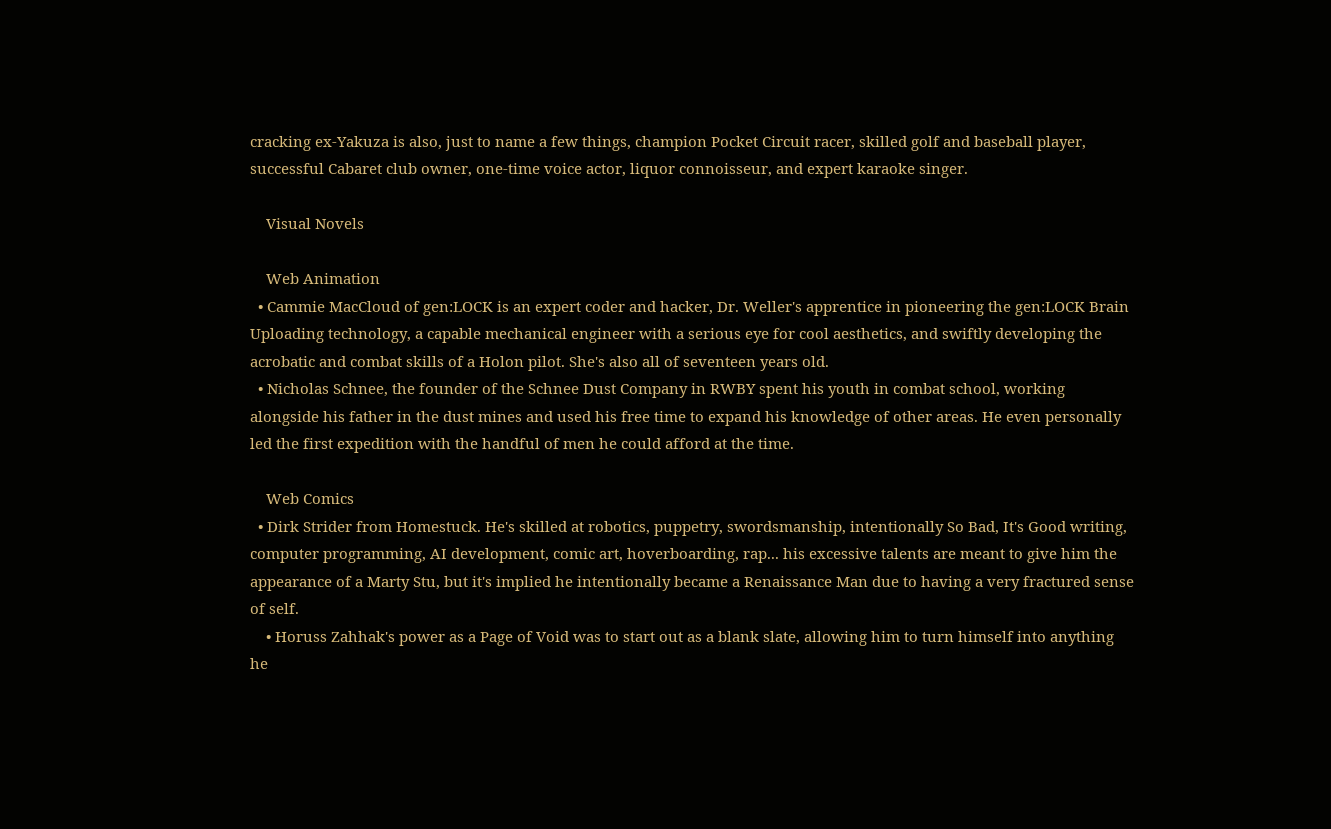cracking ex-Yakuza is also, just to name a few things, champion Pocket Circuit racer, skilled golf and baseball player, successful Cabaret club owner, one-time voice actor, liquor connoisseur, and expert karaoke singer.

    Visual Novels

    Web Animation
  • Cammie MacCloud of gen:LOCK is an expert coder and hacker, Dr. Weller's apprentice in pioneering the gen:LOCK Brain Uploading technology, a capable mechanical engineer with a serious eye for cool aesthetics, and swiftly developing the acrobatic and combat skills of a Holon pilot. She's also all of seventeen years old.
  • Nicholas Schnee, the founder of the Schnee Dust Company in RWBY spent his youth in combat school, working alongside his father in the dust mines and used his free time to expand his knowledge of other areas. He even personally led the first expedition with the handful of men he could afford at the time.

    Web Comics
  • Dirk Strider from Homestuck. He's skilled at robotics, puppetry, swordsmanship, intentionally So Bad, It's Good writing, computer programming, AI development, comic art, hoverboarding, rap... his excessive talents are meant to give him the appearance of a Marty Stu, but it's implied he intentionally became a Renaissance Man due to having a very fractured sense of self.
    • Horuss Zahhak's power as a Page of Void was to start out as a blank slate, allowing him to turn himself into anything he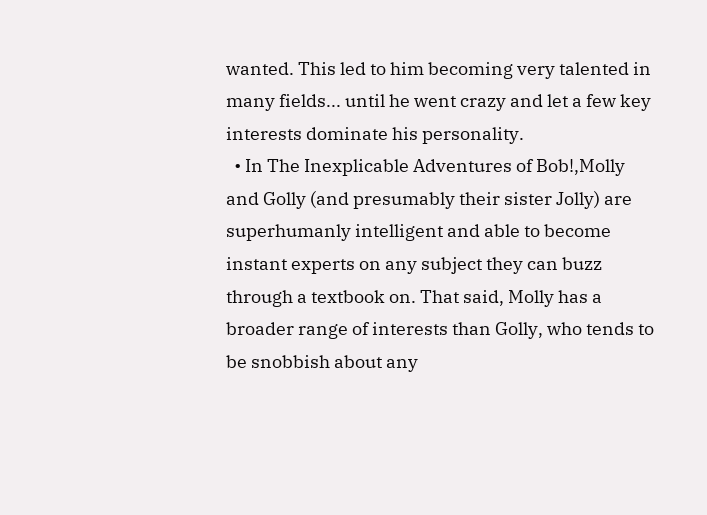wanted. This led to him becoming very talented in many fields... until he went crazy and let a few key interests dominate his personality.
  • In The Inexplicable Adventures of Bob!,Molly and Golly (and presumably their sister Jolly) are superhumanly intelligent and able to become instant experts on any subject they can buzz through a textbook on. That said, Molly has a broader range of interests than Golly, who tends to be snobbish about any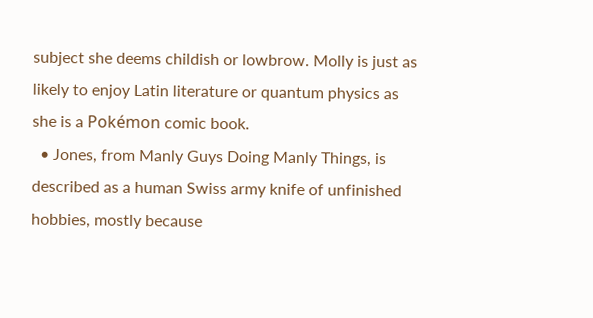subject she deems childish or lowbrow. Molly is just as likely to enjoy Latin literature or quantum physics as she is a Pokémon comic book.
  • Jones, from Manly Guys Doing Manly Things, is described as a human Swiss army knife of unfinished hobbies, mostly because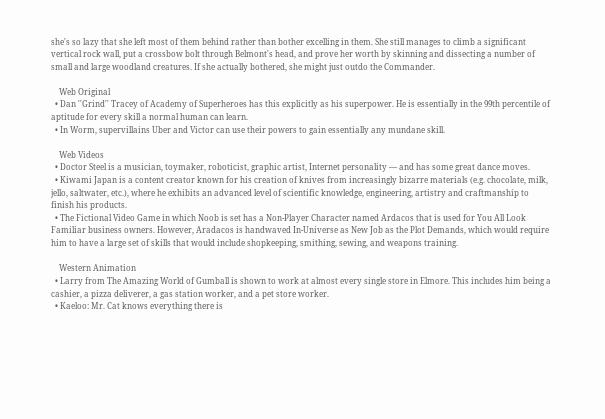she's so lazy that she left most of them behind rather than bother excelling in them. She still manages to climb a significant vertical rock wall, put a crossbow bolt through Belmont's head, and prove her worth by skinning and dissecting a number of small and large woodland creatures. If she actually bothered, she might just outdo the Commander.

    Web Original
  • Dan ''Grind'' Tracey of Academy of Superheroes has this explicitly as his superpower. He is essentially in the 99th percentile of aptitude for every skill a normal human can learn.
  • In Worm, supervillains Uber and Victor can use their powers to gain essentially any mundane skill.

    Web Videos
  • Doctor Steel is a musician, toymaker, roboticist, graphic artist, Internet personality — and has some great dance moves.
  • Kiwami Japan is a content creator known for his creation of knives from increasingly bizarre materials (e.g. chocolate, milk, jello, saltwater, etc.), where he exhibits an advanced level of scientific knowledge, engineering, artistry and craftmanship to finish his products.
  • The Fictional Video Game in which Noob is set has a Non-Player Character named Ardacos that is used for You All Look Familiar business owners. However, Aradacos is handwaved In-Universe as New Job as the Plot Demands, which would require him to have a large set of skills that would include shopkeeping, smithing, sewing, and weapons training.

    Western Animation
  • Larry from The Amazing World of Gumball is shown to work at almost every single store in Elmore. This includes him being a cashier, a pizza deliverer, a gas station worker, and a pet store worker.
  • Kaeloo: Mr. Cat knows everything there is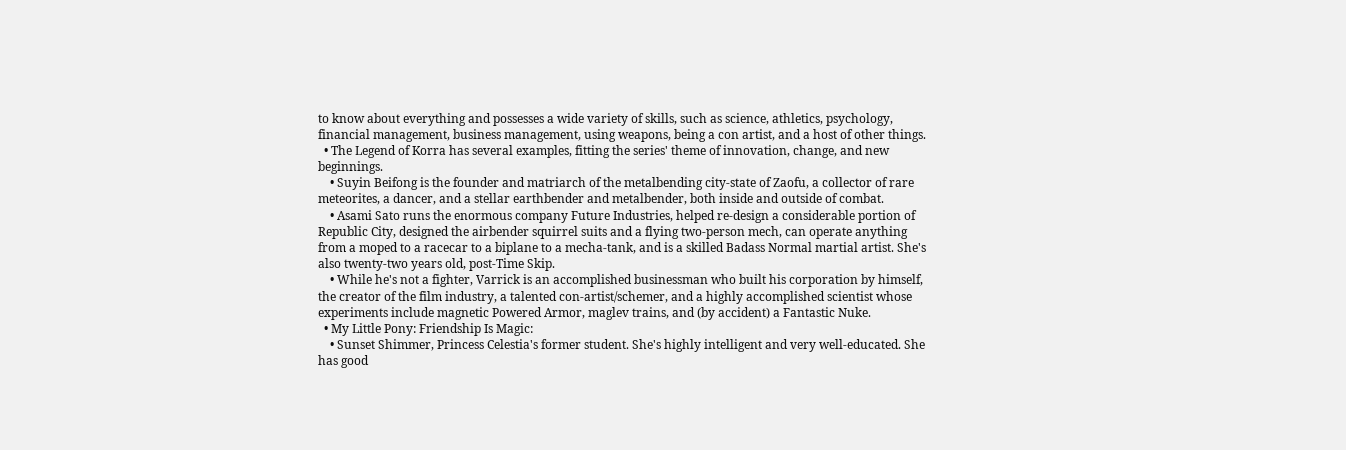to know about everything and possesses a wide variety of skills, such as science, athletics, psychology, financial management, business management, using weapons, being a con artist, and a host of other things.
  • The Legend of Korra has several examples, fitting the series' theme of innovation, change, and new beginnings.
    • Suyin Beifong is the founder and matriarch of the metalbending city-state of Zaofu, a collector of rare meteorites, a dancer, and a stellar earthbender and metalbender, both inside and outside of combat.
    • Asami Sato runs the enormous company Future Industries, helped re-design a considerable portion of Republic City, designed the airbender squirrel suits and a flying two-person mech, can operate anything from a moped to a racecar to a biplane to a mecha-tank, and is a skilled Badass Normal martial artist. She's also twenty-two years old, post-Time Skip.
    • While he's not a fighter, Varrick is an accomplished businessman who built his corporation by himself, the creator of the film industry, a talented con-artist/schemer, and a highly accomplished scientist whose experiments include magnetic Powered Armor, maglev trains, and (by accident) a Fantastic Nuke.
  • My Little Pony: Friendship Is Magic:
    • Sunset Shimmer, Princess Celestia's former student. She's highly intelligent and very well-educated. She has good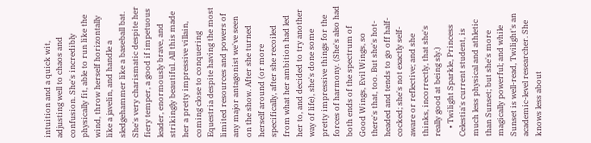intuition and a quick wit, adjusting well to chaos and confusion. She's incredibly physically fit, able to run like the wind, throw herself horizontally like a javelin, and handle a sledgehammer like a baseball bat. She's very charismatic despite her fiery temper, a good if impetuous leader, enormously brave, and strikingly beautiful. All this made her a pretty impressive villain, coming close to conquering Equestria despite having the most limited resources and powers of any major antagonist we've seen on the show. After she turned herself around (or more specifically, after she recoiled from what her ambition had led her to, and decided to try another way of life), she's done some pretty impressive things for the forces of harmony. (She's also had both ends of the spectrum of Good Wings, Evil Wings, so there's that, too. But she's hot-headed and tends to go off half-cocked; she's not exactly self-aware or reflective; and she thinks, incorrectly, that she's really good at being sly.)
    • Twilight Sparkle, Princess Celestia's current student, is much less physical and athletic than Sunset; but she's more magically powerful; and while Sunset is well-read, Twilight's an academic-level researcher. She knows less about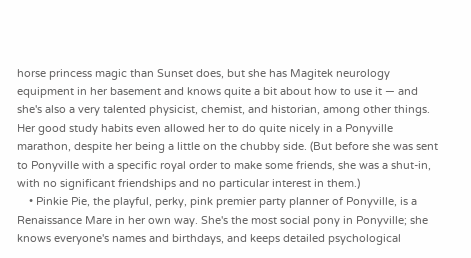horse princess magic than Sunset does, but she has Magitek neurology equipment in her basement and knows quite a bit about how to use it — and she's also a very talented physicist, chemist, and historian, among other things. Her good study habits even allowed her to do quite nicely in a Ponyville marathon, despite her being a little on the chubby side. (But before she was sent to Ponyville with a specific royal order to make some friends, she was a shut-in, with no significant friendships and no particular interest in them.)
    • Pinkie Pie, the playful, perky, pink premier party planner of Ponyville, is a Renaissance Mare in her own way. She's the most social pony in Ponyville; she knows everyone's names and birthdays, and keeps detailed psychological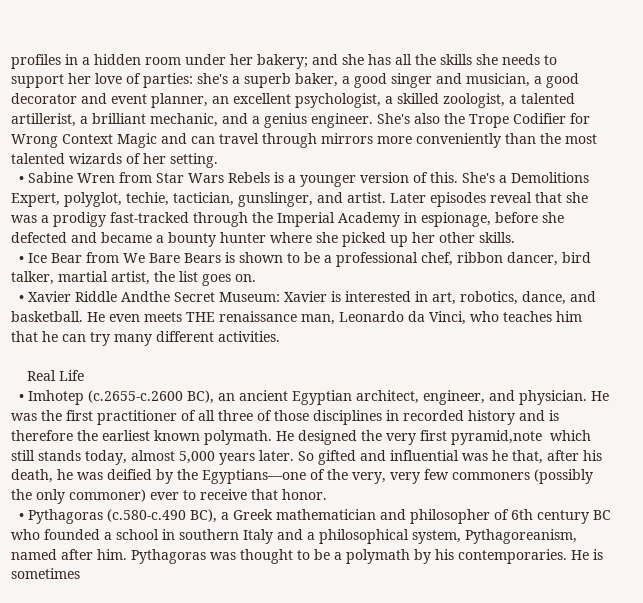profiles in a hidden room under her bakery; and she has all the skills she needs to support her love of parties: she's a superb baker, a good singer and musician, a good decorator and event planner, an excellent psychologist, a skilled zoologist, a talented artillerist, a brilliant mechanic, and a genius engineer. She's also the Trope Codifier for Wrong Context Magic and can travel through mirrors more conveniently than the most talented wizards of her setting.
  • Sabine Wren from Star Wars Rebels is a younger version of this. She's a Demolitions Expert, polyglot, techie, tactician, gunslinger, and artist. Later episodes reveal that she was a prodigy fast-tracked through the Imperial Academy in espionage, before she defected and became a bounty hunter where she picked up her other skills.
  • Ice Bear from We Bare Bears is shown to be a professional chef, ribbon dancer, bird talker, martial artist, the list goes on.
  • Xavier Riddle Andthe Secret Museum: Xavier is interested in art, robotics, dance, and basketball. He even meets THE renaissance man, Leonardo da Vinci, who teaches him that he can try many different activities.

    Real Life
  • Imhotep (c.2655-c.2600 BC), an ancient Egyptian architect, engineer, and physician. He was the first practitioner of all three of those disciplines in recorded history and is therefore the earliest known polymath. He designed the very first pyramid,note  which still stands today, almost 5,000 years later. So gifted and influential was he that, after his death, he was deified by the Egyptians—one of the very, very few commoners (possibly the only commoner) ever to receive that honor.
  • Pythagoras (c.580-c.490 BC), a Greek mathematician and philosopher of 6th century BC who founded a school in southern Italy and a philosophical system, Pythagoreanism, named after him. Pythagoras was thought to be a polymath by his contemporaries. He is sometimes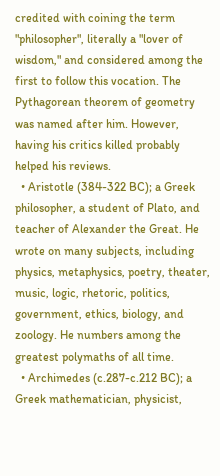credited with coining the term "philosopher", literally a "lover of wisdom," and considered among the first to follow this vocation. The Pythagorean theorem of geometry was named after him. However, having his critics killed probably helped his reviews.
  • Aristotle (384-322 BC); a Greek philosopher, a student of Plato, and teacher of Alexander the Great. He wrote on many subjects, including physics, metaphysics, poetry, theater, music, logic, rhetoric, politics, government, ethics, biology, and zoology. He numbers among the greatest polymaths of all time.
  • Archimedes (c.287-c.212 BC); a Greek mathematician, physicist,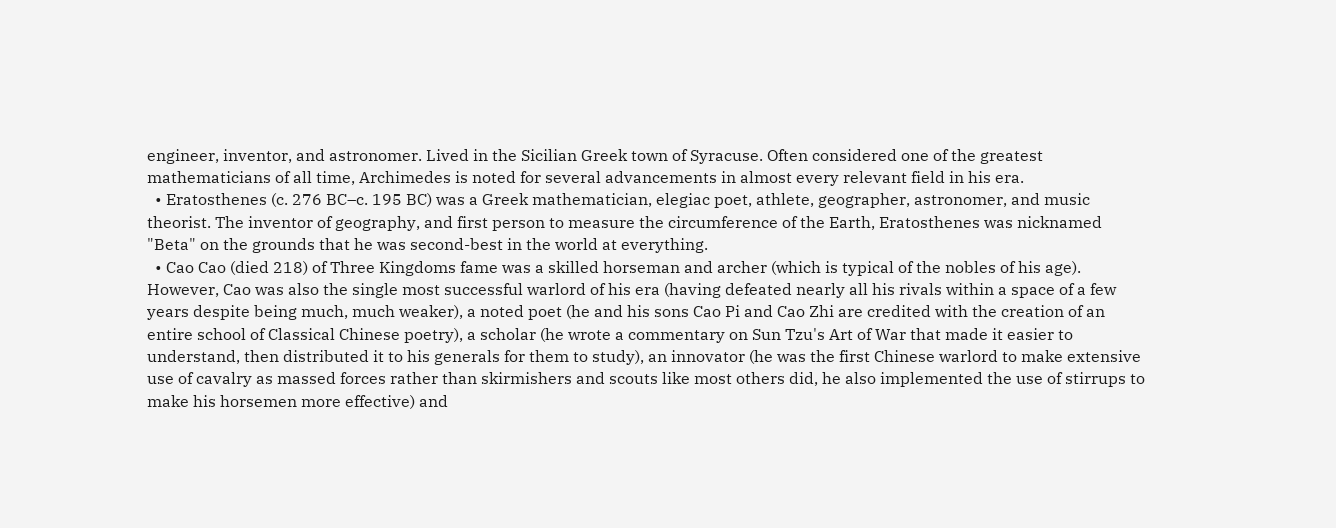engineer, inventor, and astronomer. Lived in the Sicilian Greek town of Syracuse. Often considered one of the greatest mathematicians of all time, Archimedes is noted for several advancements in almost every relevant field in his era.
  • Eratosthenes (c. 276 BC–c. 195 BC) was a Greek mathematician, elegiac poet, athlete, geographer, astronomer, and music theorist. The inventor of geography, and first person to measure the circumference of the Earth, Eratosthenes was nicknamed "Beta" on the grounds that he was second-best in the world at everything.
  • Cao Cao (died 218) of Three Kingdoms fame was a skilled horseman and archer (which is typical of the nobles of his age). However, Cao was also the single most successful warlord of his era (having defeated nearly all his rivals within a space of a few years despite being much, much weaker), a noted poet (he and his sons Cao Pi and Cao Zhi are credited with the creation of an entire school of Classical Chinese poetry), a scholar (he wrote a commentary on Sun Tzu's Art of War that made it easier to understand, then distributed it to his generals for them to study), an innovator (he was the first Chinese warlord to make extensive use of cavalry as massed forces rather than skirmishers and scouts like most others did, he also implemented the use of stirrups to make his horsemen more effective) and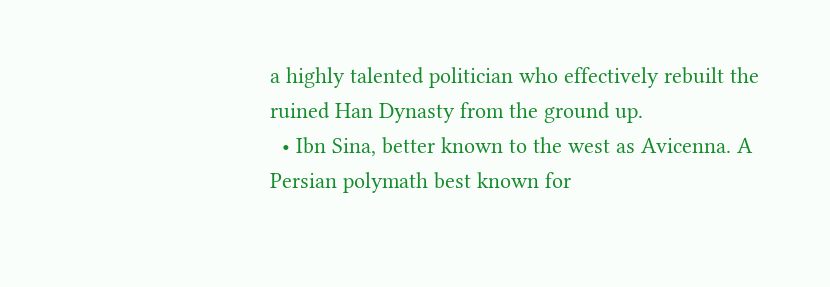a highly talented politician who effectively rebuilt the ruined Han Dynasty from the ground up.
  • Ibn Sina, better known to the west as Avicenna. A Persian polymath best known for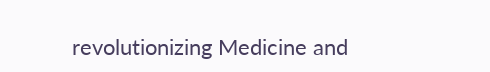revolutionizing Medicine and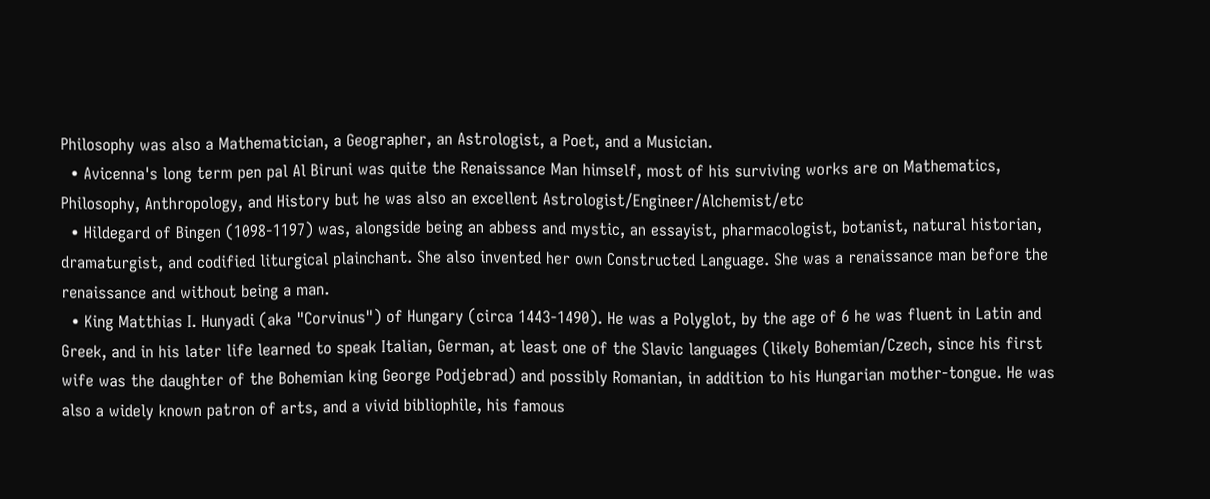Philosophy was also a Mathematician, a Geographer, an Astrologist, a Poet, and a Musician.
  • Avicenna's long term pen pal Al Biruni was quite the Renaissance Man himself, most of his surviving works are on Mathematics, Philosophy, Anthropology, and History but he was also an excellent Astrologist/Engineer/Alchemist/etc
  • Hildegard of Bingen (1098-1197) was, alongside being an abbess and mystic, an essayist, pharmacologist, botanist, natural historian, dramaturgist, and codified liturgical plainchant. She also invented her own Constructed Language. She was a renaissance man before the renaissance and without being a man.
  • King Matthias I. Hunyadi (aka "Corvinus") of Hungary (circa 1443-1490). He was a Polyglot, by the age of 6 he was fluent in Latin and Greek, and in his later life learned to speak Italian, German, at least one of the Slavic languages (likely Bohemian/Czech, since his first wife was the daughter of the Bohemian king George Podjebrad) and possibly Romanian, in addition to his Hungarian mother-tongue. He was also a widely known patron of arts, and a vivid bibliophile, his famous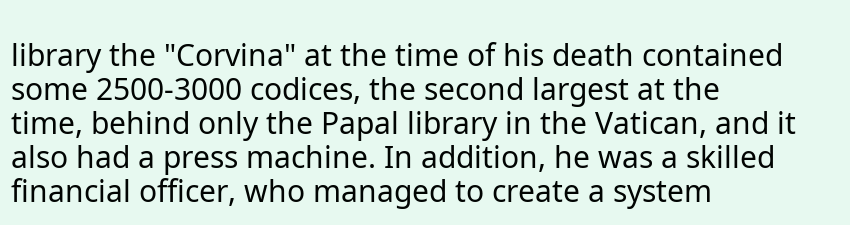library the "Corvina" at the time of his death contained some 2500-3000 codices, the second largest at the time, behind only the Papal library in the Vatican, and it also had a press machine. In addition, he was a skilled financial officer, who managed to create a system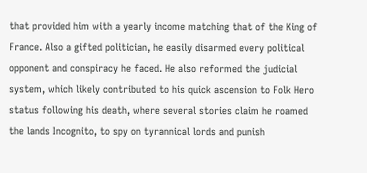that provided him with a yearly income matching that of the King of France. Also a gifted politician, he easily disarmed every political opponent and conspiracy he faced. He also reformed the judicial system, which likely contributed to his quick ascension to Folk Hero status following his death, where several stories claim he roamed the lands Incognito, to spy on tyrannical lords and punish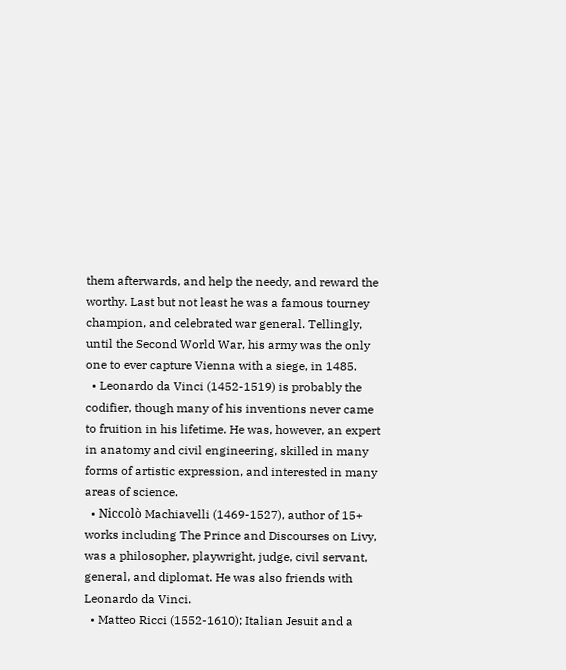them afterwards, and help the needy, and reward the worthy. Last but not least he was a famous tourney champion, and celebrated war general. Tellingly, until the Second World War, his army was the only one to ever capture Vienna with a siege, in 1485.
  • Leonardo da Vinci (1452-1519) is probably the codifier, though many of his inventions never came to fruition in his lifetime. He was, however, an expert in anatomy and civil engineering, skilled in many forms of artistic expression, and interested in many areas of science.
  • Niccolò Machiavelli (1469-1527), author of 15+ works including The Prince and Discourses on Livy, was a philosopher, playwright, judge, civil servant, general, and diplomat. He was also friends with Leonardo da Vinci.
  • Matteo Ricci (1552-1610); Italian Jesuit and a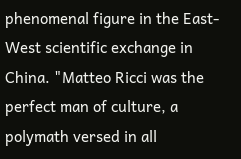phenomenal figure in the East-West scientific exchange in China. "Matteo Ricci was the perfect man of culture, a polymath versed in all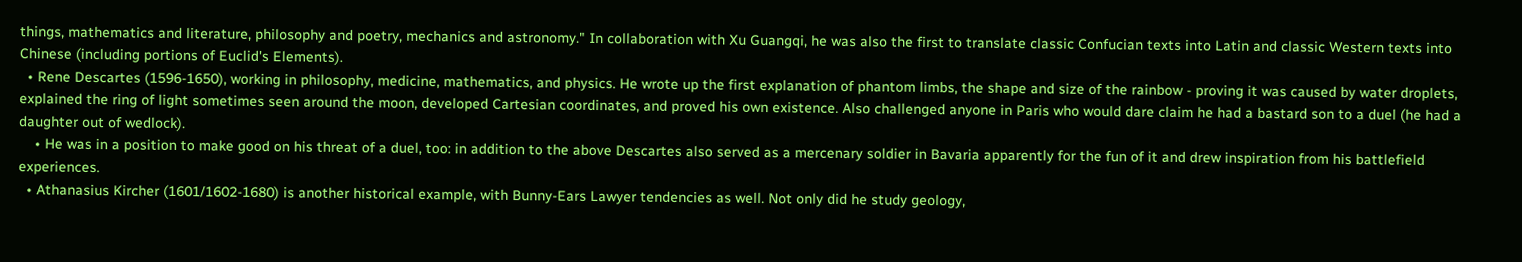things, mathematics and literature, philosophy and poetry, mechanics and astronomy." In collaboration with Xu Guangqi, he was also the first to translate classic Confucian texts into Latin and classic Western texts into Chinese (including portions of Euclid's Elements).
  • Rene Descartes (1596-1650), working in philosophy, medicine, mathematics, and physics. He wrote up the first explanation of phantom limbs, the shape and size of the rainbow - proving it was caused by water droplets, explained the ring of light sometimes seen around the moon, developed Cartesian coordinates, and proved his own existence. Also challenged anyone in Paris who would dare claim he had a bastard son to a duel (he had a daughter out of wedlock).
    • He was in a position to make good on his threat of a duel, too: in addition to the above Descartes also served as a mercenary soldier in Bavaria apparently for the fun of it and drew inspiration from his battlefield experiences.
  • Athanasius Kircher (1601/1602-1680) is another historical example, with Bunny-Ears Lawyer tendencies as well. Not only did he study geology,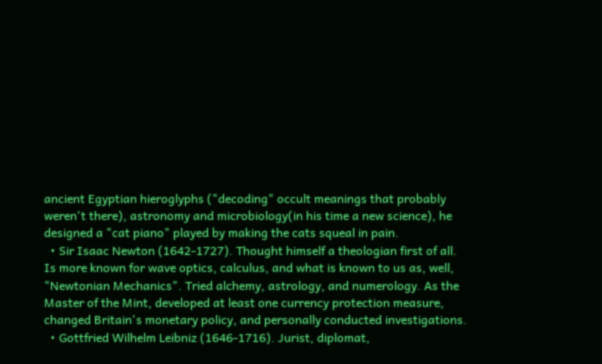ancient Egyptian hieroglyphs ("decoding" occult meanings that probably weren't there), astronomy and microbiology(in his time a new science), he designed a "cat piano" played by making the cats squeal in pain.
  • Sir Isaac Newton (1642-1727). Thought himself a theologian first of all. Is more known for wave optics, calculus, and what is known to us as, well, "Newtonian Mechanics". Tried alchemy, astrology, and numerology. As the Master of the Mint, developed at least one currency protection measure, changed Britain's monetary policy, and personally conducted investigations.
  • Gottfried Wilhelm Leibniz (1646-1716). Jurist, diplomat,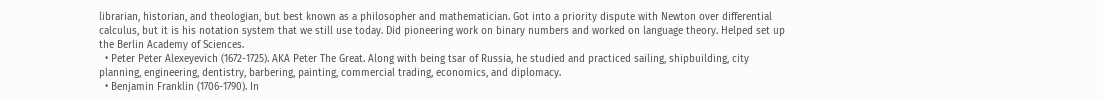librarian, historian, and theologian, but best known as a philosopher and mathematician. Got into a priority dispute with Newton over differential calculus, but it is his notation system that we still use today. Did pioneering work on binary numbers and worked on language theory. Helped set up the Berlin Academy of Sciences.
  • Peter Peter Alexeyevich (1672-1725). AKA Peter The Great. Along with being tsar of Russia, he studied and practiced sailing, shipbuilding, city planning, engineering, dentistry, barbering, painting, commercial trading, economics, and diplomacy.
  • Benjamin Franklin (1706-1790). In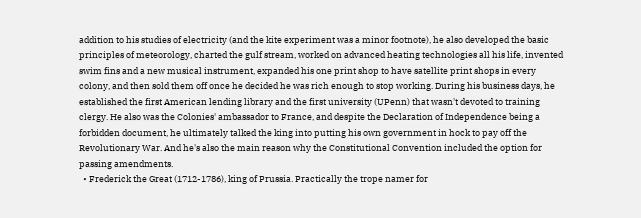addition to his studies of electricity (and the kite experiment was a minor footnote), he also developed the basic principles of meteorology, charted the gulf stream, worked on advanced heating technologies all his life, invented swim fins and a new musical instrument, expanded his one print shop to have satellite print shops in every colony, and then sold them off once he decided he was rich enough to stop working. During his business days, he established the first American lending library and the first university (UPenn) that wasn't devoted to training clergy. He also was the Colonies' ambassador to France, and despite the Declaration of Independence being a forbidden document, he ultimately talked the king into putting his own government in hock to pay off the Revolutionary War. And he's also the main reason why the Constitutional Convention included the option for passing amendments.
  • Frederick the Great (1712-1786), king of Prussia. Practically the trope namer for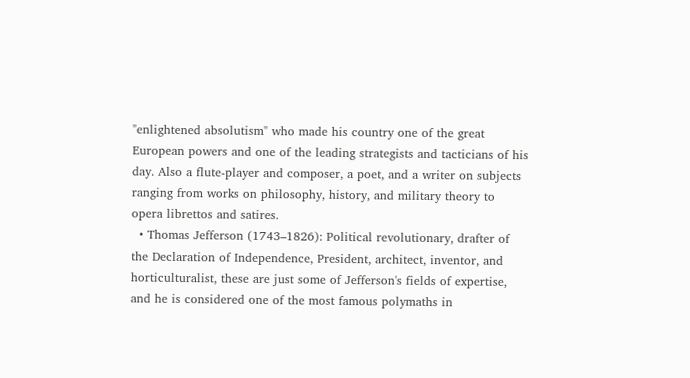"enlightened absolutism" who made his country one of the great European powers and one of the leading strategists and tacticians of his day. Also a flute-player and composer, a poet, and a writer on subjects ranging from works on philosophy, history, and military theory to opera librettos and satires.
  • Thomas Jefferson (1743–1826): Political revolutionary, drafter of the Declaration of Independence, President, architect, inventor, and horticulturalist, these are just some of Jefferson's fields of expertise, and he is considered one of the most famous polymaths in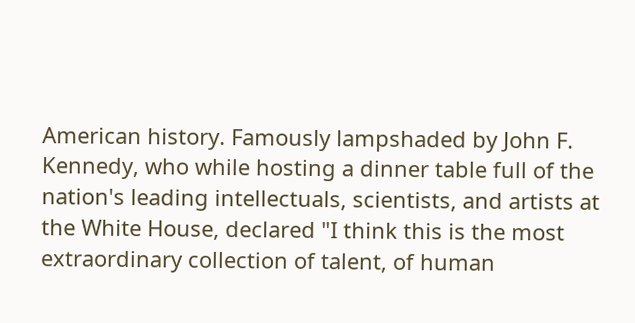American history. Famously lampshaded by John F. Kennedy, who while hosting a dinner table full of the nation's leading intellectuals, scientists, and artists at the White House, declared "I think this is the most extraordinary collection of talent, of human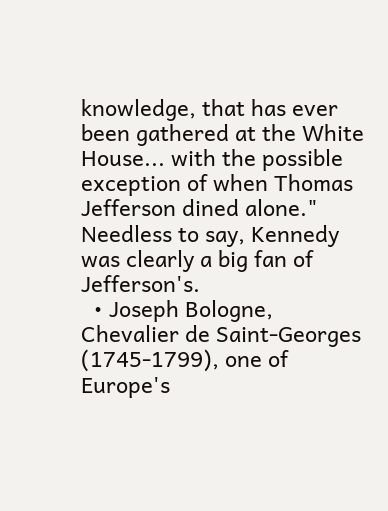knowledge, that has ever been gathered at the White House... with the possible exception of when Thomas Jefferson dined alone." Needless to say, Kennedy was clearly a big fan of Jefferson's.
  • Joseph Bologne, Chevalier de Saint-Georges (1745-1799), one of Europe's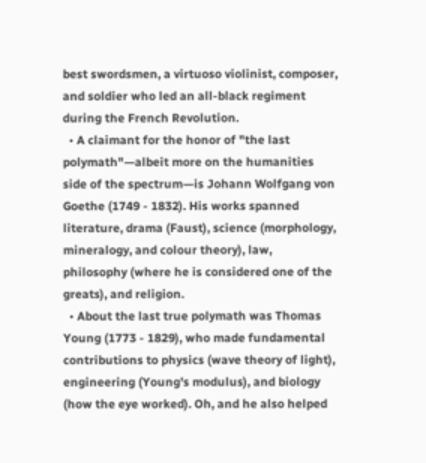best swordsmen, a virtuoso violinist, composer, and soldier who led an all-black regiment during the French Revolution.
  • A claimant for the honor of "the last polymath"—albeit more on the humanities side of the spectrum—is Johann Wolfgang von Goethe (1749 - 1832). His works spanned literature, drama (Faust), science (morphology, mineralogy, and colour theory), law, philosophy (where he is considered one of the greats), and religion.
  • About the last true polymath was Thomas Young (1773 - 1829), who made fundamental contributions to physics (wave theory of light), engineering (Young's modulus), and biology (how the eye worked). Oh, and he also helped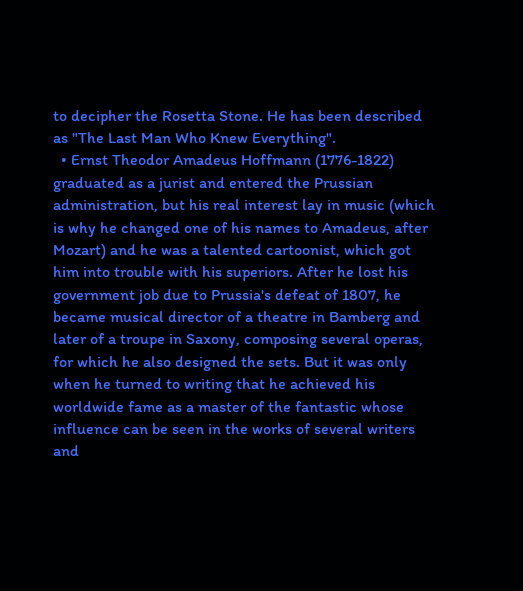to decipher the Rosetta Stone. He has been described as "The Last Man Who Knew Everything".
  • Ernst Theodor Amadeus Hoffmann (1776-1822) graduated as a jurist and entered the Prussian administration, but his real interest lay in music (which is why he changed one of his names to Amadeus, after Mozart) and he was a talented cartoonist, which got him into trouble with his superiors. After he lost his government job due to Prussia's defeat of 1807, he became musical director of a theatre in Bamberg and later of a troupe in Saxony, composing several operas, for which he also designed the sets. But it was only when he turned to writing that he achieved his worldwide fame as a master of the fantastic whose influence can be seen in the works of several writers and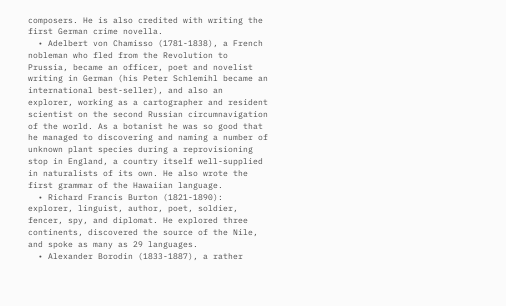composers. He is also credited with writing the first German crime novella.
  • Adelbert von Chamisso (1781-1838), a French nobleman who fled from the Revolution to Prussia, became an officer, poet and novelist writing in German (his Peter Schlemihl became an international best-seller), and also an explorer, working as a cartographer and resident scientist on the second Russian circumnavigation of the world. As a botanist he was so good that he managed to discovering and naming a number of unknown plant species during a reprovisioning stop in England, a country itself well-supplied in naturalists of its own. He also wrote the first grammar of the Hawaiian language.
  • Richard Francis Burton (1821-1890): explorer, linguist, author, poet, soldier, fencer, spy, and diplomat. He explored three continents, discovered the source of the Nile, and spoke as many as 29 languages.
  • Alexander Borodin (1833-1887), a rather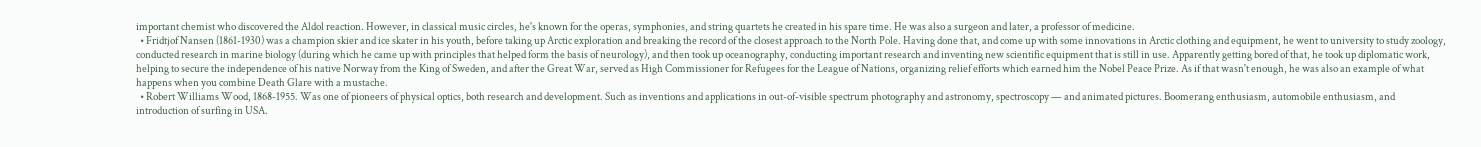important chemist who discovered the Aldol reaction. However, in classical music circles, he's known for the operas, symphonies, and string quartets he created in his spare time. He was also a surgeon and later, a professor of medicine.
  • Fridtjof Nansen (1861-1930) was a champion skier and ice skater in his youth, before taking up Arctic exploration and breaking the record of the closest approach to the North Pole. Having done that, and come up with some innovations in Arctic clothing and equipment, he went to university to study zoology, conducted research in marine biology (during which he came up with principles that helped form the basis of neurology), and then took up oceanography, conducting important research and inventing new scientific equipment that is still in use. Apparently getting bored of that, he took up diplomatic work, helping to secure the independence of his native Norway from the King of Sweden, and after the Great War, served as High Commissioner for Refugees for the League of Nations, organizing relief efforts which earned him the Nobel Peace Prize. As if that wasn't enough, he was also an example of what happens when you combine Death Glare with a mustache.
  • Robert Williams Wood, 1868-1955. Was one of pioneers of physical optics, both research and development. Such as inventions and applications in out-of-visible spectrum photography and astronomy, spectroscopy — and animated pictures. Boomerang enthusiasm, automobile enthusiasm, and introduction of surfing in USA.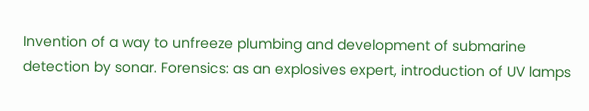Invention of a way to unfreeze plumbing and development of submarine detection by sonar. Forensics: as an explosives expert, introduction of UV lamps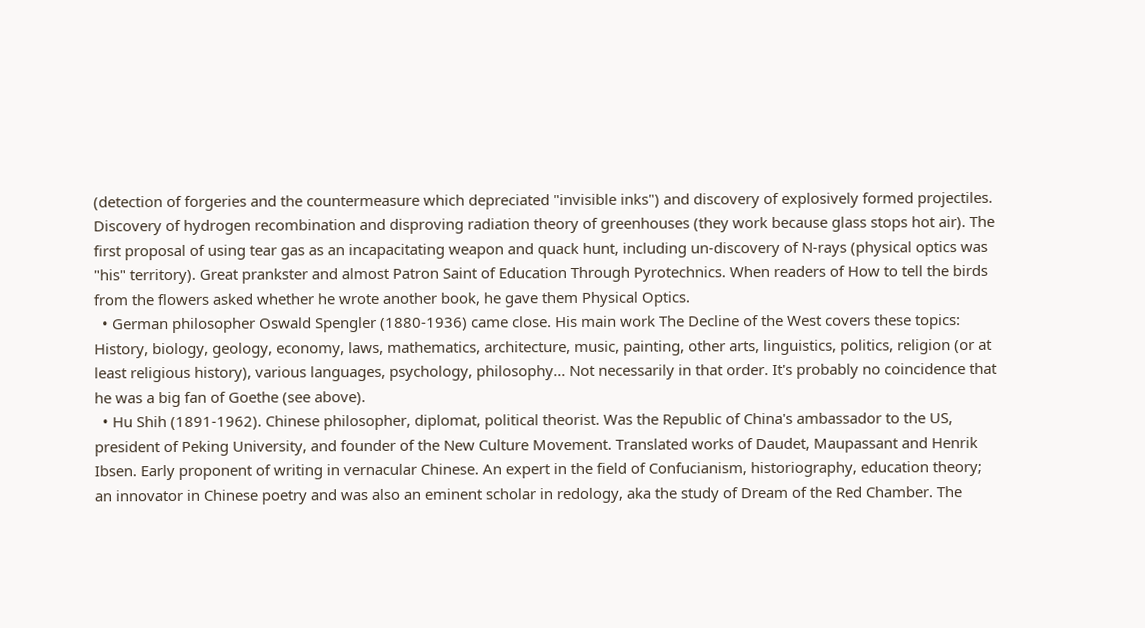(detection of forgeries and the countermeasure which depreciated "invisible inks") and discovery of explosively formed projectiles. Discovery of hydrogen recombination and disproving radiation theory of greenhouses (they work because glass stops hot air). The first proposal of using tear gas as an incapacitating weapon and quack hunt, including un-discovery of N-rays (physical optics was "his" territory). Great prankster and almost Patron Saint of Education Through Pyrotechnics. When readers of How to tell the birds from the flowers asked whether he wrote another book, he gave them Physical Optics.
  • German philosopher Oswald Spengler (1880-1936) came close. His main work The Decline of the West covers these topics: History, biology, geology, economy, laws, mathematics, architecture, music, painting, other arts, linguistics, politics, religion (or at least religious history), various languages, psychology, philosophy... Not necessarily in that order. It's probably no coincidence that he was a big fan of Goethe (see above).
  • Hu Shih (1891-1962). Chinese philosopher, diplomat, political theorist. Was the Republic of China's ambassador to the US, president of Peking University, and founder of the New Culture Movement. Translated works of Daudet, Maupassant and Henrik Ibsen. Early proponent of writing in vernacular Chinese. An expert in the field of Confucianism, historiography, education theory; an innovator in Chinese poetry and was also an eminent scholar in redology, aka the study of Dream of the Red Chamber. The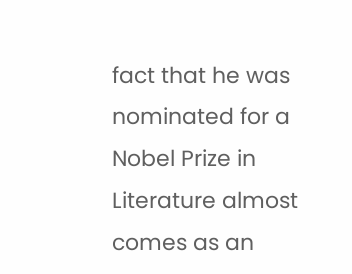fact that he was nominated for a Nobel Prize in Literature almost comes as an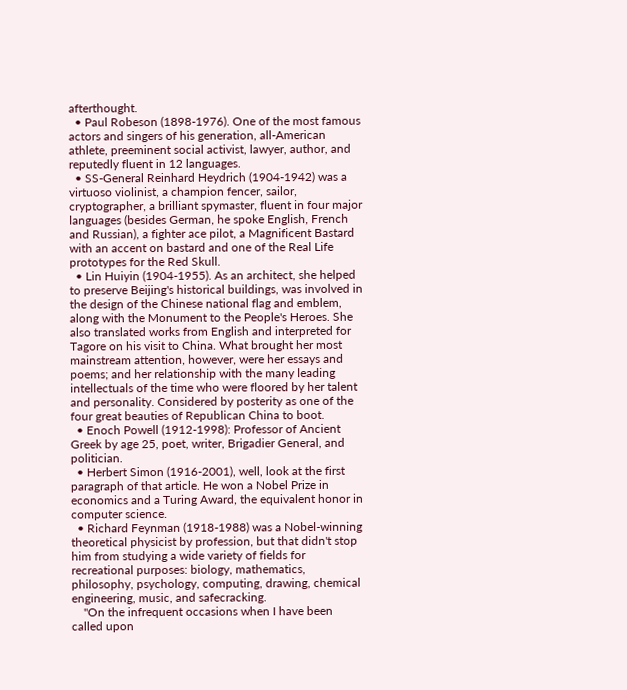afterthought.
  • Paul Robeson (1898-1976). One of the most famous actors and singers of his generation, all-American athlete, preeminent social activist, lawyer, author, and reputedly fluent in 12 languages.
  • SS-General Reinhard Heydrich (1904-1942) was a virtuoso violinist, a champion fencer, sailor, cryptographer, a brilliant spymaster, fluent in four major languages (besides German, he spoke English, French and Russian), a fighter ace pilot, a Magnificent Bastard with an accent on bastard and one of the Real Life prototypes for the Red Skull.
  • Lin Huiyin (1904-1955). As an architect, she helped to preserve Beijing's historical buildings, was involved in the design of the Chinese national flag and emblem, along with the Monument to the People's Heroes. She also translated works from English and interpreted for Tagore on his visit to China. What brought her most mainstream attention, however, were her essays and poems; and her relationship with the many leading intellectuals of the time who were floored by her talent and personality. Considered by posterity as one of the four great beauties of Republican China to boot.
  • Enoch Powell (1912-1998): Professor of Ancient Greek by age 25, poet, writer, Brigadier General, and politician.
  • Herbert Simon (1916-2001), well, look at the first paragraph of that article. He won a Nobel Prize in economics and a Turing Award, the equivalent honor in computer science.
  • Richard Feynman (1918-1988) was a Nobel-winning theoretical physicist by profession, but that didn't stop him from studying a wide variety of fields for recreational purposes: biology, mathematics, philosophy, psychology, computing, drawing, chemical engineering, music, and safecracking.
    "On the infrequent occasions when I have been called upon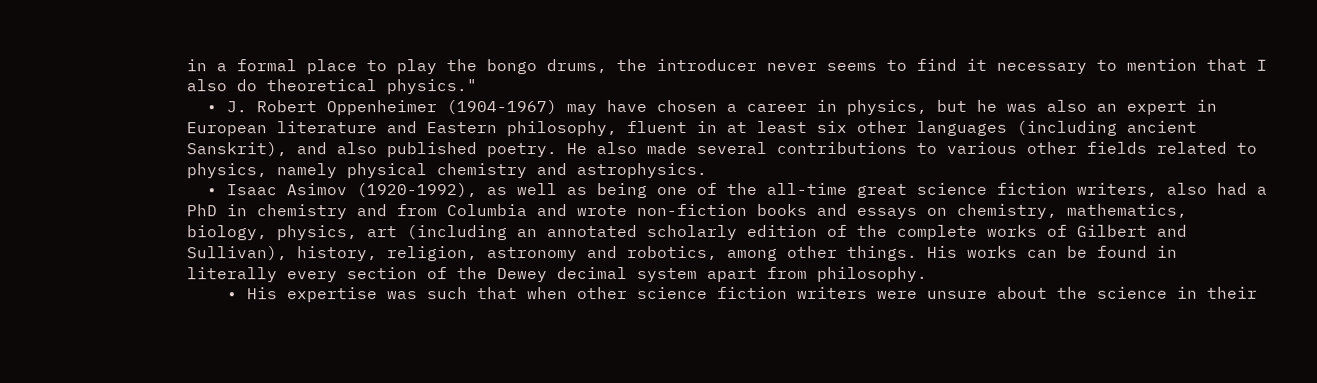in a formal place to play the bongo drums, the introducer never seems to find it necessary to mention that I also do theoretical physics."
  • J. Robert Oppenheimer (1904-1967) may have chosen a career in physics, but he was also an expert in European literature and Eastern philosophy, fluent in at least six other languages (including ancient Sanskrit), and also published poetry. He also made several contributions to various other fields related to physics, namely physical chemistry and astrophysics.
  • Isaac Asimov (1920-1992), as well as being one of the all-time great science fiction writers, also had a PhD in chemistry and from Columbia and wrote non-fiction books and essays on chemistry, mathematics, biology, physics, art (including an annotated scholarly edition of the complete works of Gilbert and Sullivan), history, religion, astronomy and robotics, among other things. His works can be found in literally every section of the Dewey decimal system apart from philosophy.
    • His expertise was such that when other science fiction writers were unsure about the science in their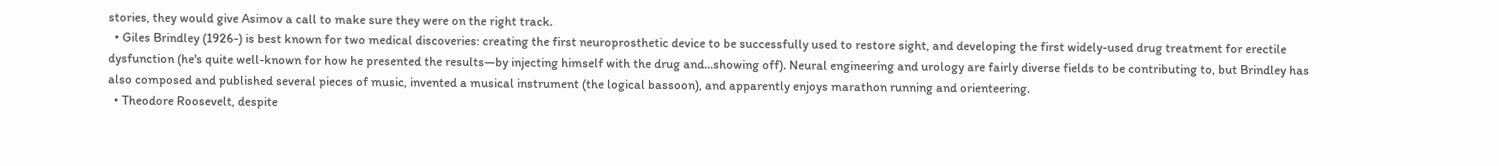stories, they would give Asimov a call to make sure they were on the right track.
  • Giles Brindley (1926-) is best known for two medical discoveries: creating the first neuroprosthetic device to be successfully used to restore sight, and developing the first widely-used drug treatment for erectile dysfunction (he's quite well-known for how he presented the results—by injecting himself with the drug and...showing off). Neural engineering and urology are fairly diverse fields to be contributing to, but Brindley has also composed and published several pieces of music, invented a musical instrument (the logical bassoon), and apparently enjoys marathon running and orienteering.
  • Theodore Roosevelt, despite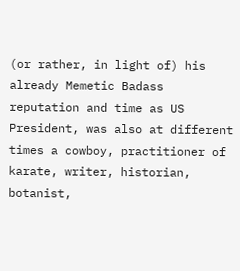(or rather, in light of) his already Memetic Badass reputation and time as US President, was also at different times a cowboy, practitioner of karate, writer, historian, botanist,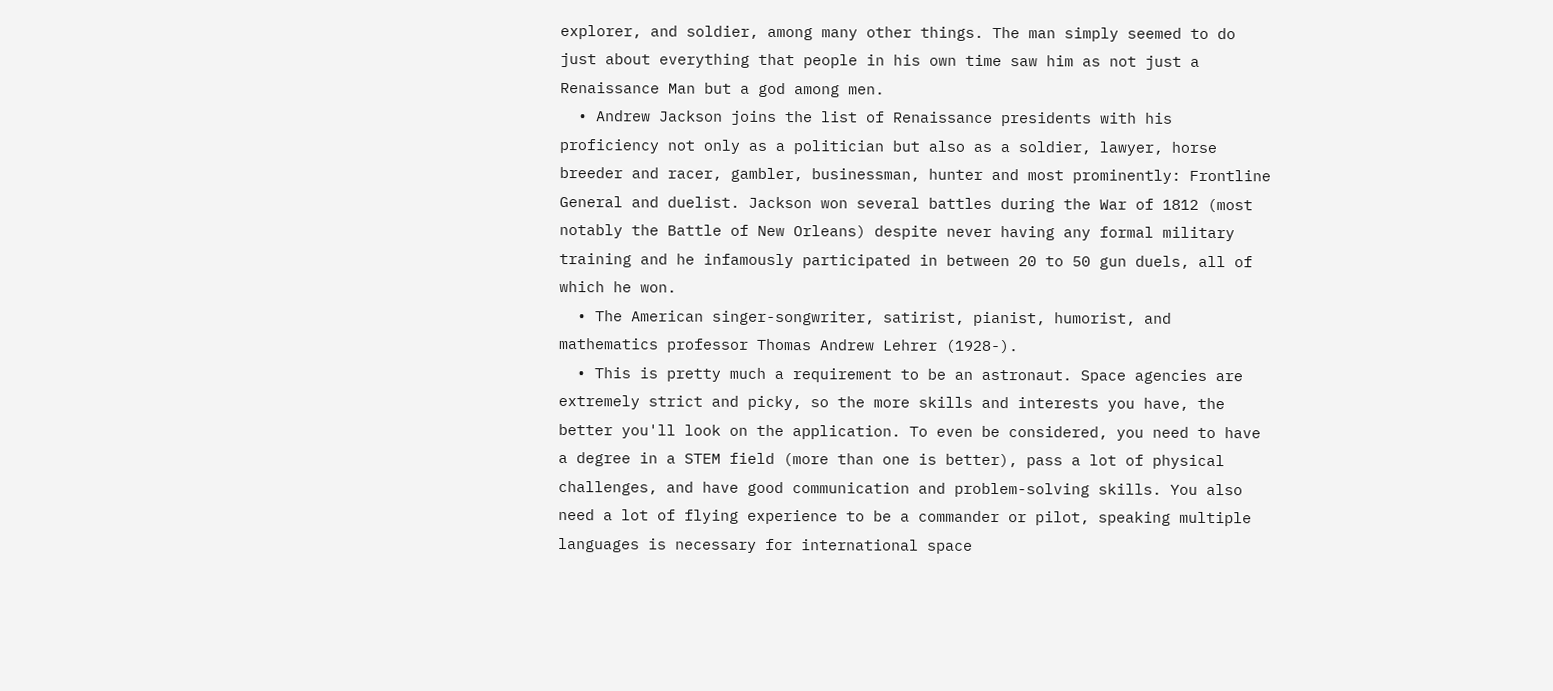explorer, and soldier, among many other things. The man simply seemed to do just about everything that people in his own time saw him as not just a Renaissance Man but a god among men.
  • Andrew Jackson joins the list of Renaissance presidents with his proficiency not only as a politician but also as a soldier, lawyer, horse breeder and racer, gambler, businessman, hunter and most prominently: Frontline General and duelist. Jackson won several battles during the War of 1812 (most notably the Battle of New Orleans) despite never having any formal military training and he infamously participated in between 20 to 50 gun duels, all of which he won.
  • The American singer-songwriter, satirist, pianist, humorist, and mathematics professor Thomas Andrew Lehrer (1928-).
  • This is pretty much a requirement to be an astronaut. Space agencies are extremely strict and picky, so the more skills and interests you have, the better you'll look on the application. To even be considered, you need to have a degree in a STEM field (more than one is better), pass a lot of physical challenges, and have good communication and problem-solving skills. You also need a lot of flying experience to be a commander or pilot, speaking multiple languages is necessary for international space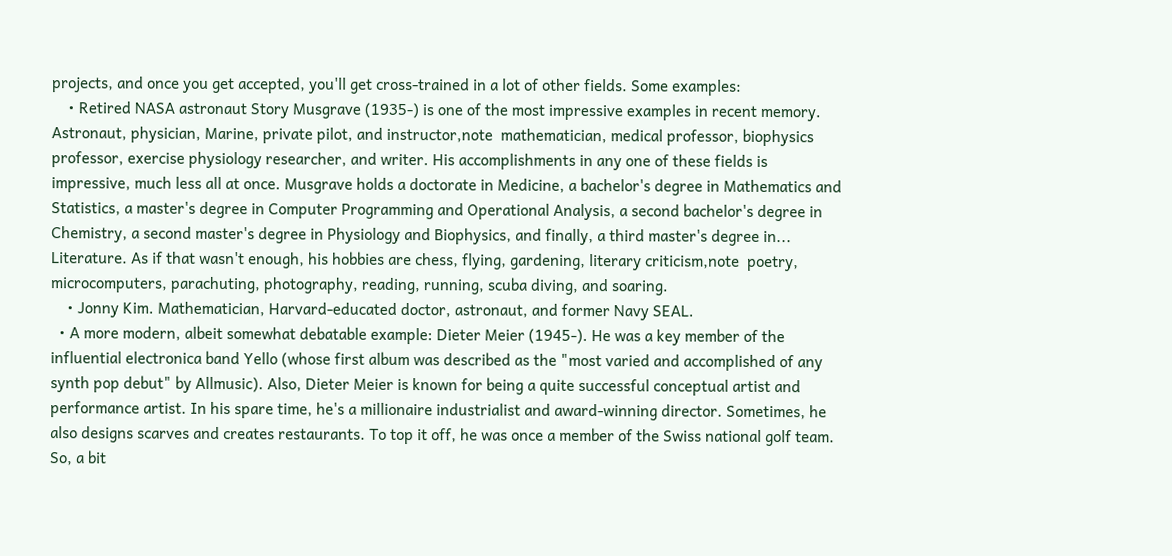projects, and once you get accepted, you'll get cross-trained in a lot of other fields. Some examples:
    • Retired NASA astronaut Story Musgrave (1935-) is one of the most impressive examples in recent memory. Astronaut, physician, Marine, private pilot, and instructor,note  mathematician, medical professor, biophysics professor, exercise physiology researcher, and writer. His accomplishments in any one of these fields is impressive, much less all at once. Musgrave holds a doctorate in Medicine, a bachelor's degree in Mathematics and Statistics, a master's degree in Computer Programming and Operational Analysis, a second bachelor's degree in Chemistry, a second master's degree in Physiology and Biophysics, and finally, a third master's degree in... Literature. As if that wasn't enough, his hobbies are chess, flying, gardening, literary criticism,note  poetry, microcomputers, parachuting, photography, reading, running, scuba diving, and soaring.
    • Jonny Kim. Mathematician, Harvard-educated doctor, astronaut, and former Navy SEAL.
  • A more modern, albeit somewhat debatable example: Dieter Meier (1945-). He was a key member of the influential electronica band Yello (whose first album was described as the "most varied and accomplished of any synth pop debut" by Allmusic). Also, Dieter Meier is known for being a quite successful conceptual artist and performance artist. In his spare time, he's a millionaire industrialist and award-winning director. Sometimes, he also designs scarves and creates restaurants. To top it off, he was once a member of the Swiss national golf team. So, a bit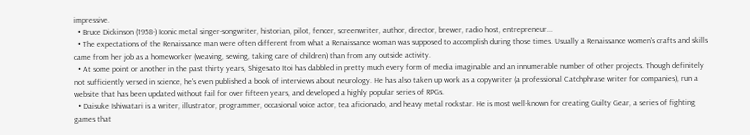impressive.
  • Bruce Dickinson (1958-) Iconic metal singer-songwriter, historian, pilot, fencer, screenwriter, author, director, brewer, radio host, entrepreneur...
  • The expectations of the Renaissance man were often different from what a Renaissance woman was supposed to accomplish during those times. Usually a Renaissance women's crafts and skills came from her job as a homeworker (weaving, sewing, taking care of children) than from any outside activity.
  • At some point or another in the past thirty years, Shigesato Itoi has dabbled in pretty much every form of media imaginable and an innumerable number of other projects. Though definitely not sufficiently versed in science, he's even published a book of interviews about neurology. He has also taken up work as a copywriter (a professional Catchphrase writer for companies), run a website that has been updated without fail for over fifteen years, and developed a highly popular series of RPGs.
  • Daisuke Ishiwatari is a writer, illustrator, programmer, occasional voice actor, tea aficionado, and heavy metal rockstar. He is most well-known for creating Guilty Gear, a series of fighting games that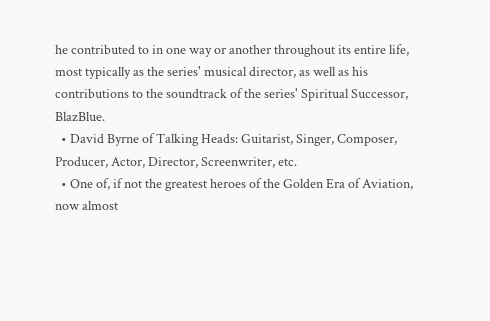he contributed to in one way or another throughout its entire life, most typically as the series' musical director, as well as his contributions to the soundtrack of the series' Spiritual Successor, BlazBlue.
  • David Byrne of Talking Heads: Guitarist, Singer, Composer, Producer, Actor, Director, Screenwriter, etc.
  • One of, if not the greatest heroes of the Golden Era of Aviation, now almost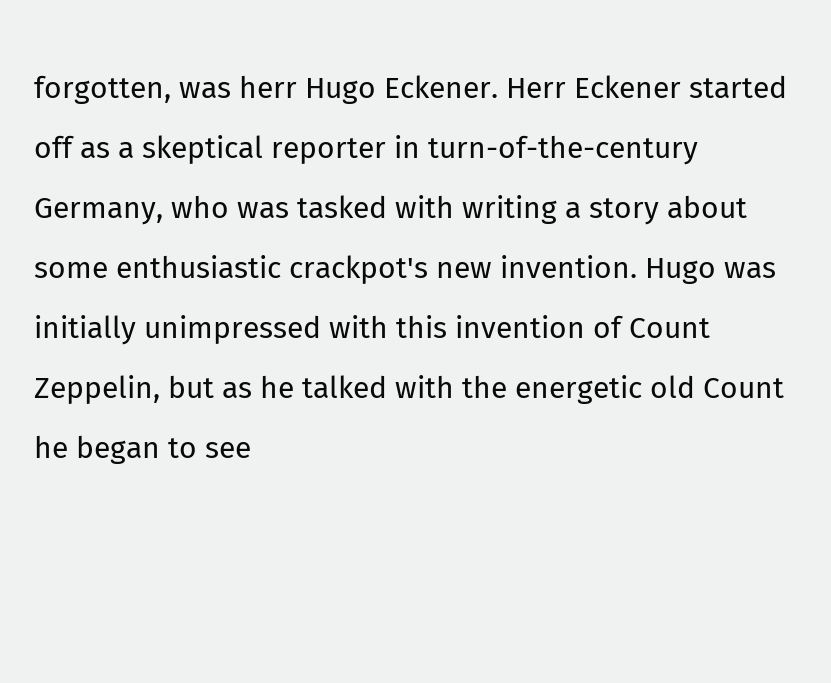forgotten, was herr Hugo Eckener. Herr Eckener started off as a skeptical reporter in turn-of-the-century Germany, who was tasked with writing a story about some enthusiastic crackpot's new invention. Hugo was initially unimpressed with this invention of Count Zeppelin, but as he talked with the energetic old Count he began to see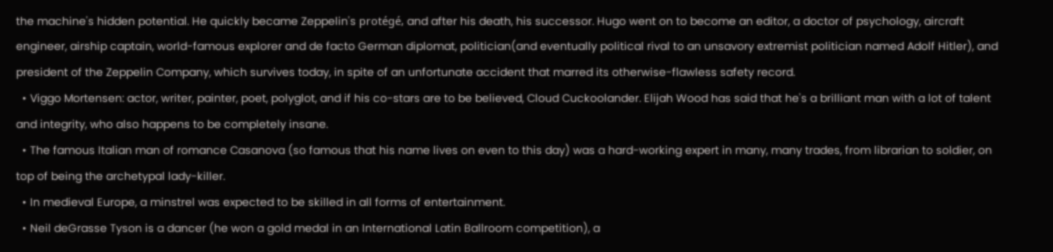the machine's hidden potential. He quickly became Zeppelin's protégé, and after his death, his successor. Hugo went on to become an editor, a doctor of psychology, aircraft engineer, airship captain, world-famous explorer and de facto German diplomat, politician(and eventually political rival to an unsavory extremist politician named Adolf Hitler), and president of the Zeppelin Company, which survives today, in spite of an unfortunate accident that marred its otherwise-flawless safety record.
  • Viggo Mortensen: actor, writer, painter, poet, polyglot, and if his co-stars are to be believed, Cloud Cuckoolander. Elijah Wood has said that he's a brilliant man with a lot of talent and integrity, who also happens to be completely insane.
  • The famous Italian man of romance Casanova (so famous that his name lives on even to this day) was a hard-working expert in many, many trades, from librarian to soldier, on top of being the archetypal lady-killer.
  • In medieval Europe, a minstrel was expected to be skilled in all forms of entertainment.
  • Neil deGrasse Tyson is a dancer (he won a gold medal in an International Latin Ballroom competition), a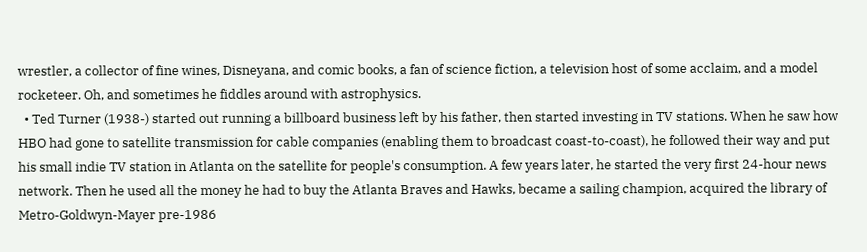wrestler, a collector of fine wines, Disneyana, and comic books, a fan of science fiction, a television host of some acclaim, and a model rocketeer. Oh, and sometimes he fiddles around with astrophysics.
  • Ted Turner (1938-) started out running a billboard business left by his father, then started investing in TV stations. When he saw how HBO had gone to satellite transmission for cable companies (enabling them to broadcast coast-to-coast), he followed their way and put his small indie TV station in Atlanta on the satellite for people's consumption. A few years later, he started the very first 24-hour news network. Then he used all the money he had to buy the Atlanta Braves and Hawks, became a sailing champion, acquired the library of Metro-Goldwyn-Mayer pre-1986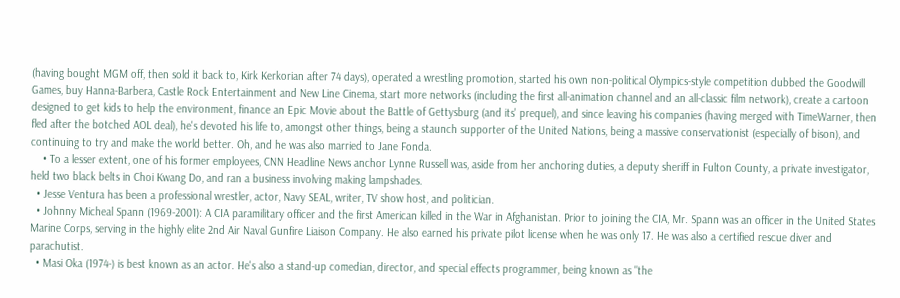(having bought MGM off, then sold it back to, Kirk Kerkorian after 74 days), operated a wrestling promotion, started his own non-political Olympics-style competition dubbed the Goodwill Games, buy Hanna-Barbera, Castle Rock Entertainment and New Line Cinema, start more networks (including the first all-animation channel and an all-classic film network), create a cartoon designed to get kids to help the environment, finance an Epic Movie about the Battle of Gettysburg (and its' prequel), and since leaving his companies (having merged with TimeWarner, then fled after the botched AOL deal), he's devoted his life to, amongst other things, being a staunch supporter of the United Nations, being a massive conservationist (especially of bison), and continuing to try and make the world better. Oh, and he was also married to Jane Fonda.
    • To a lesser extent, one of his former employees, CNN Headline News anchor Lynne Russell was, aside from her anchoring duties, a deputy sheriff in Fulton County, a private investigator, held two black belts in Choi Kwang Do, and ran a business involving making lampshades.
  • Jesse Ventura has been a professional wrestler, actor, Navy SEAL, writer, TV show host, and politician.
  • Johnny Micheal Spann (1969-2001): A CIA paramilitary officer and the first American killed in the War in Afghanistan. Prior to joining the CIA, Mr. Spann was an officer in the United States Marine Corps, serving in the highly elite 2nd Air Naval Gunfire Liaison Company. He also earned his private pilot license when he was only 17. He was also a certified rescue diver and parachutist.
  • Masi Oka (1974-) is best known as an actor. He's also a stand-up comedian, director, and special effects programmer, being known as "the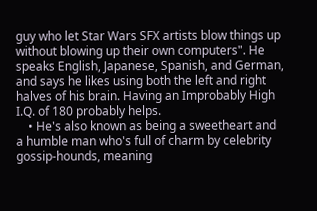guy who let Star Wars SFX artists blow things up without blowing up their own computers". He speaks English, Japanese, Spanish, and German, and says he likes using both the left and right halves of his brain. Having an Improbably High I.Q. of 180 probably helps.
    • He's also known as being a sweetheart and a humble man who's full of charm by celebrity gossip-hounds, meaning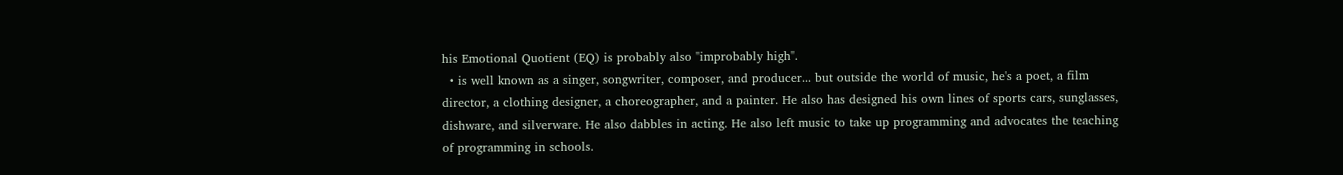his Emotional Quotient (EQ) is probably also "improbably high".
  • is well known as a singer, songwriter, composer, and producer... but outside the world of music, he's a poet, a film director, a clothing designer, a choreographer, and a painter. He also has designed his own lines of sports cars, sunglasses, dishware, and silverware. He also dabbles in acting. He also left music to take up programming and advocates the teaching of programming in schools.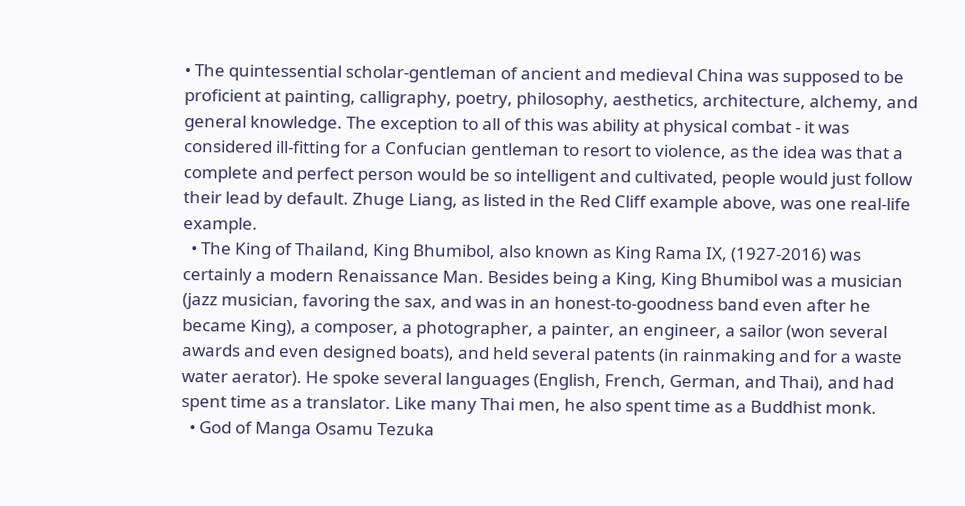• The quintessential scholar-gentleman of ancient and medieval China was supposed to be proficient at painting, calligraphy, poetry, philosophy, aesthetics, architecture, alchemy, and general knowledge. The exception to all of this was ability at physical combat - it was considered ill-fitting for a Confucian gentleman to resort to violence, as the idea was that a complete and perfect person would be so intelligent and cultivated, people would just follow their lead by default. Zhuge Liang, as listed in the Red Cliff example above, was one real-life example.
  • The King of Thailand, King Bhumibol, also known as King Rama IX, (1927-2016) was certainly a modern Renaissance Man. Besides being a King, King Bhumibol was a musician (jazz musician, favoring the sax, and was in an honest-to-goodness band even after he became King), a composer, a photographer, a painter, an engineer, a sailor (won several awards and even designed boats), and held several patents (in rainmaking and for a waste water aerator). He spoke several languages (English, French, German, and Thai), and had spent time as a translator. Like many Thai men, he also spent time as a Buddhist monk.
  • God of Manga Osamu Tezuka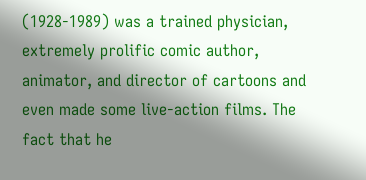(1928-1989) was a trained physician, extremely prolific comic author, animator, and director of cartoons and even made some live-action films. The fact that he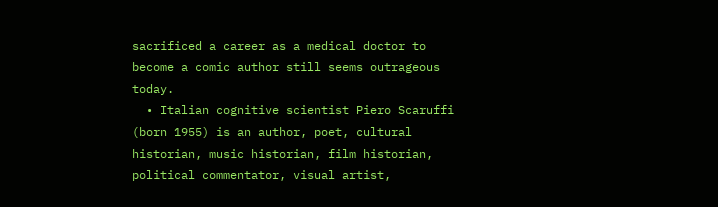sacrificed a career as a medical doctor to become a comic author still seems outrageous today.
  • Italian cognitive scientist Piero Scaruffi (born 1955) is an author, poet, cultural historian, music historian, film historian, political commentator, visual artist,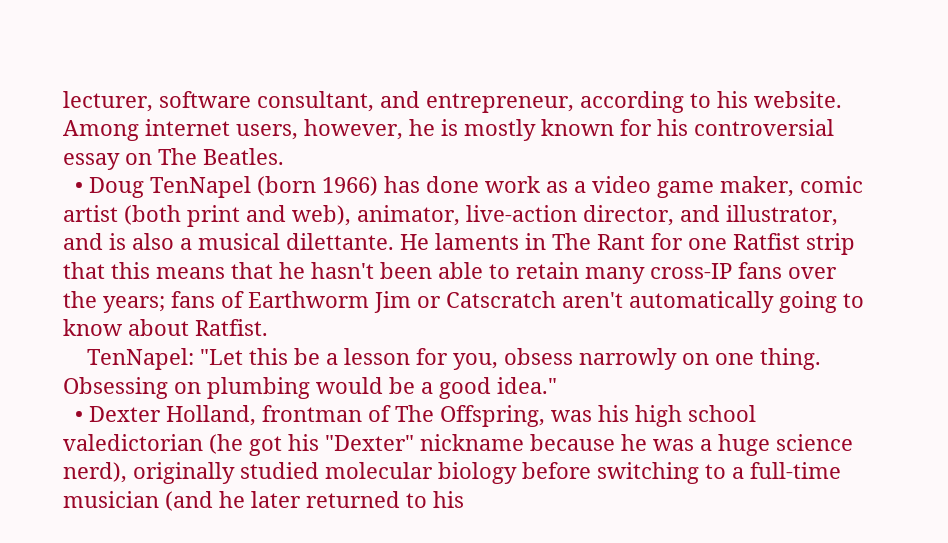lecturer, software consultant, and entrepreneur, according to his website. Among internet users, however, he is mostly known for his controversial essay on The Beatles.
  • Doug TenNapel (born 1966) has done work as a video game maker, comic artist (both print and web), animator, live-action director, and illustrator, and is also a musical dilettante. He laments in The Rant for one Ratfist strip that this means that he hasn't been able to retain many cross-IP fans over the years; fans of Earthworm Jim or Catscratch aren't automatically going to know about Ratfist.
    TenNapel: "Let this be a lesson for you, obsess narrowly on one thing. Obsessing on plumbing would be a good idea."
  • Dexter Holland, frontman of The Offspring, was his high school valedictorian (he got his "Dexter" nickname because he was a huge science nerd), originally studied molecular biology before switching to a full-time musician (and he later returned to his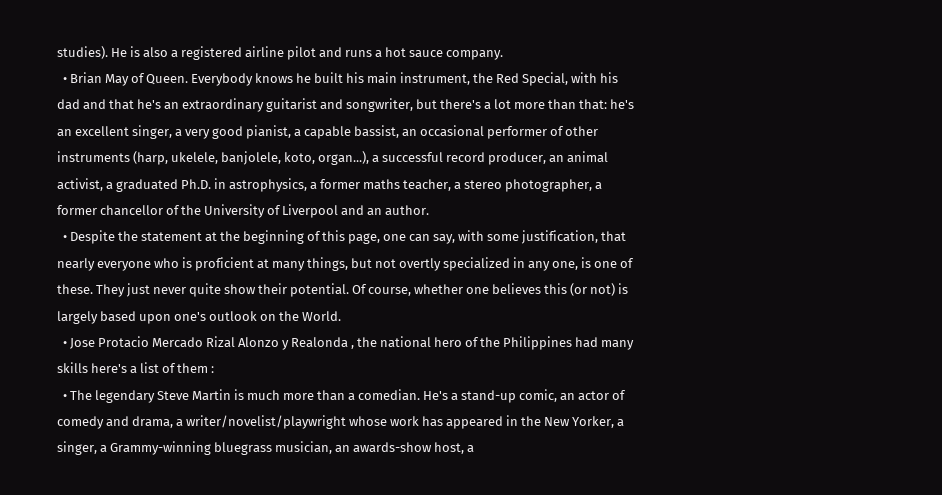studies). He is also a registered airline pilot and runs a hot sauce company.
  • Brian May of Queen. Everybody knows he built his main instrument, the Red Special, with his dad and that he's an extraordinary guitarist and songwriter, but there's a lot more than that: he's an excellent singer, a very good pianist, a capable bassist, an occasional performer of other instruments (harp, ukelele, banjolele, koto, organ...), a successful record producer, an animal activist, a graduated Ph.D. in astrophysics, a former maths teacher, a stereo photographer, a former chancellor of the University of Liverpool and an author.
  • Despite the statement at the beginning of this page, one can say, with some justification, that nearly everyone who is proficient at many things, but not overtly specialized in any one, is one of these. They just never quite show their potential. Of course, whether one believes this (or not) is largely based upon one's outlook on the World.
  • Jose Protacio Mercado Rizal Alonzo y Realonda , the national hero of the Philippines had many skills here's a list of them :
  • The legendary Steve Martin is much more than a comedian. He's a stand-up comic, an actor of comedy and drama, a writer/novelist/playwright whose work has appeared in the New Yorker, a singer, a Grammy-winning bluegrass musician, an awards-show host, a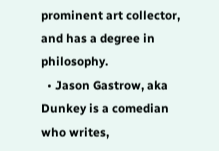prominent art collector, and has a degree in philosophy.
  • Jason Gastrow, aka Dunkey is a comedian who writes,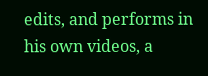edits, and performs in his own videos, a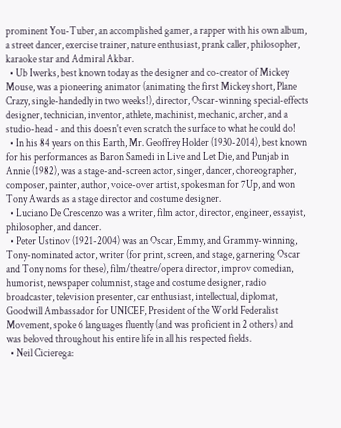prominent You-Tuber, an accomplished gamer, a rapper with his own album, a street dancer, exercise trainer, nature enthusiast, prank caller, philosopher, karaoke star and Admiral Akbar.
  • Ub Iwerks, best known today as the designer and co-creator of Mickey Mouse, was a pioneering animator (animating the first Mickey short, Plane Crazy, single-handedly in two weeks!), director, Oscar-winning special-effects designer, technician, inventor, athlete, machinist, mechanic, archer, and a studio-head - and this doesn't even scratch the surface to what he could do!
  • In his 84 years on this Earth, Mr. Geoffrey Holder (1930-2014), best known for his performances as Baron Samedi in Live and Let Die, and Punjab in Annie (1982), was a stage-and-screen actor, singer, dancer, choreographer, composer, painter, author, voice-over artist, spokesman for 7Up, and won Tony Awards as a stage director and costume designer.
  • Luciano De Crescenzo was a writer, film actor, director, engineer, essayist, philosopher, and dancer.
  • Peter Ustinov (1921-2004) was an Oscar, Emmy, and Grammy-winning, Tony-nominated actor, writer (for print, screen, and stage, garnering Oscar and Tony noms for these), film/theatre/opera director, improv comedian, humorist, newspaper columnist, stage and costume designer, radio broadcaster, television presenter, car enthusiast, intellectual, diplomat, Goodwill Ambassador for UNICEF, President of the World Federalist Movement, spoke 6 languages fluently (and was proficient in 2 others) and was beloved throughout his entire life in all his respected fields.
  • Neil Cicierega: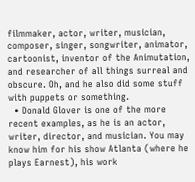filmmaker, actor, writer, musician, composer, singer, songwriter, animator, cartoonist, inventor of the Animutation, and researcher of all things surreal and obscure. Oh, and he also did some stuff with puppets or something.
  • Donald Glover is one of the more recent examples, as he is an actor, writer, director, and musician. You may know him for his show Atlanta (where he plays Earnest), his work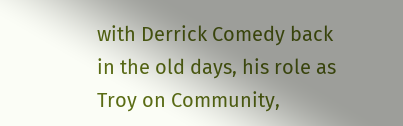with Derrick Comedy back in the old days, his role as Troy on Community,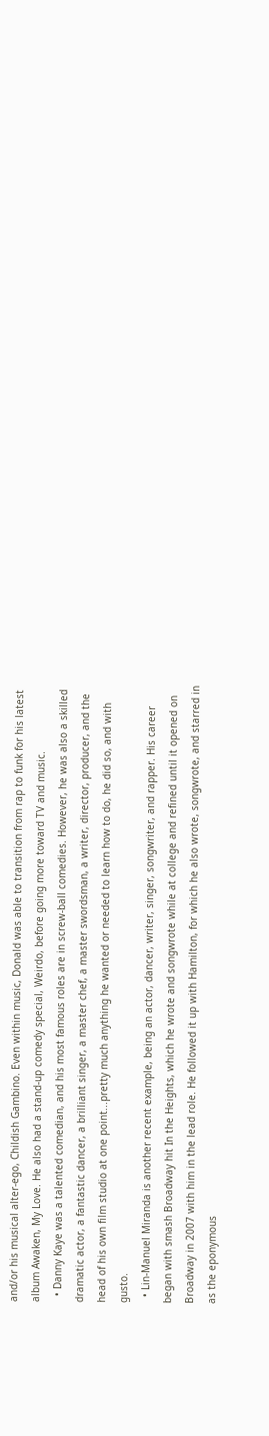and/or his musical alter-ego, Childish Gambino. Even within music, Donald was able to transition from rap to funk for his latest album Awaken, My Love. He also had a stand-up comedy special, Weirdo, before going more toward TV and music.
  • Danny Kaye was a talented comedian, and his most famous roles are in screw-ball comedies. However, he was also a skilled dramatic actor, a fantastic dancer, a brilliant singer, a master chef, a master swordsman, a writer, director, producer, and the head of his own film studio at one point...pretty much anything he wanted or needed to learn how to do, he did so, and with gusto.
  • Lin-Manuel Miranda is another recent example, being an actor, dancer, writer, singer, songwriter, and rapper. His career began with smash Broadway hit In the Heights, which he wrote and songwrote while at college and refined until it opened on Broadway in 2007 with him in the lead role. He followed it up with Hamilton, for which he also wrote, songwrote, and starred in as the eponymous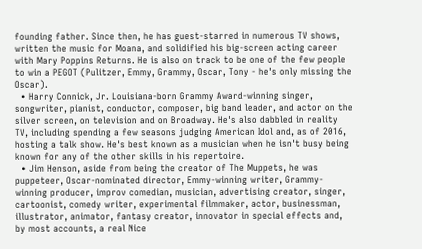founding father. Since then, he has guest-starred in numerous TV shows, written the music for Moana, and solidified his big-screen acting career with Mary Poppins Returns. He is also on track to be one of the few people to win a PEGOT (Pulitzer, Emmy, Grammy, Oscar, Tony - he's only missing the Oscar).
  • Harry Connick, Jr. Louisiana-born Grammy Award-winning singer, songwriter, pianist, conductor, composer, big band leader, and actor on the silver screen, on television and on Broadway. He's also dabbled in reality TV, including spending a few seasons judging American Idol and, as of 2016, hosting a talk show. He's best known as a musician when he isn't busy being known for any of the other skills in his repertoire.
  • Jim Henson, aside from being the creator of The Muppets, he was puppeteer, Oscar-nominated director, Emmy-winning writer, Grammy-winning producer, improv comedian, musician, advertising creator, singer, cartoonist, comedy writer, experimental filmmaker, actor, businessman, illustrator, animator, fantasy creator, innovator in special effects and, by most accounts, a real Nice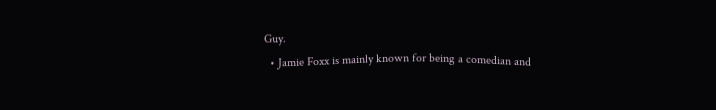Guy.
  • Jamie Foxx is mainly known for being a comedian and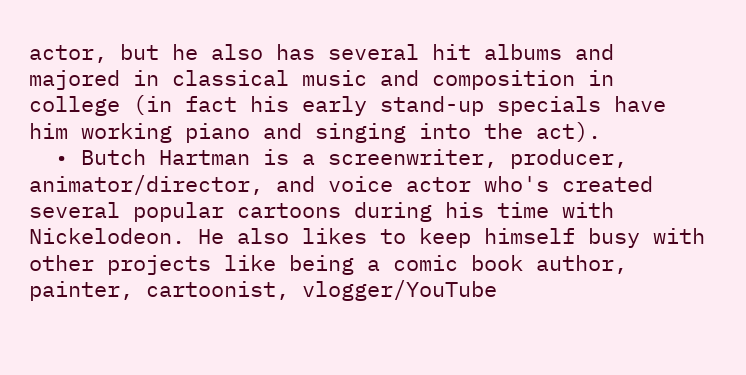actor, but he also has several hit albums and majored in classical music and composition in college (in fact his early stand-up specials have him working piano and singing into the act).
  • Butch Hartman is a screenwriter, producer, animator/director, and voice actor who's created several popular cartoons during his time with Nickelodeon. He also likes to keep himself busy with other projects like being a comic book author, painter, cartoonist, vlogger/YouTube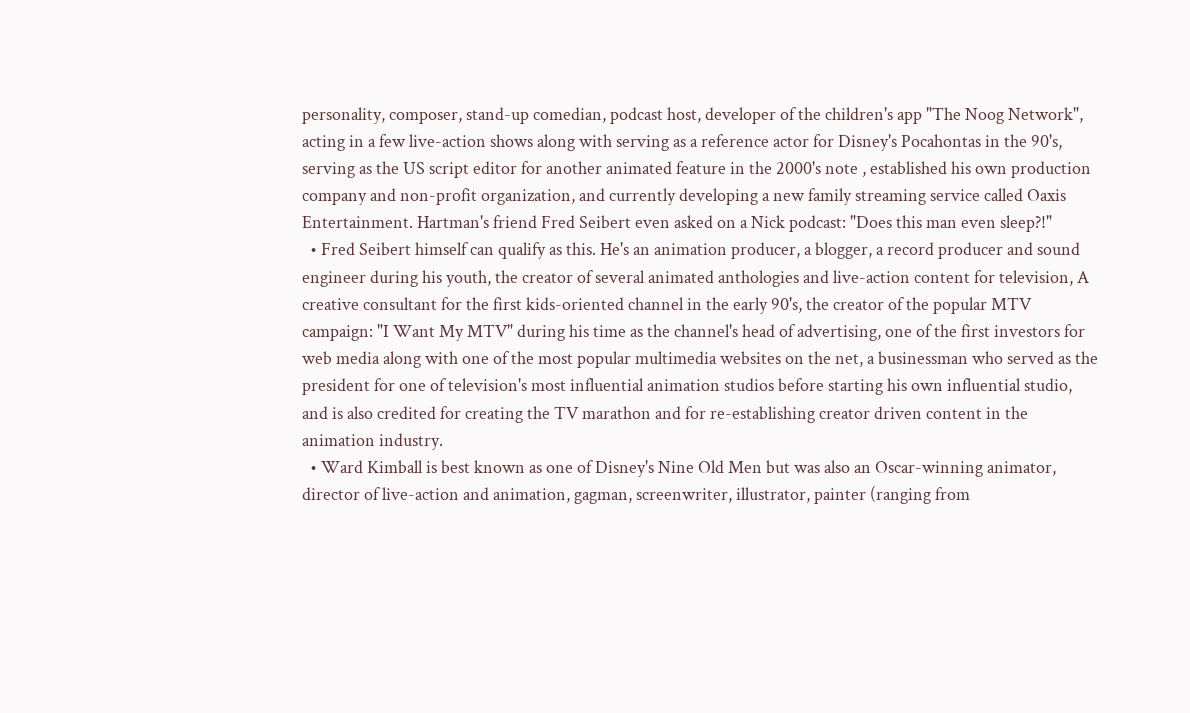personality, composer, stand-up comedian, podcast host, developer of the children's app "The Noog Network", acting in a few live-action shows along with serving as a reference actor for Disney's Pocahontas in the 90's, serving as the US script editor for another animated feature in the 2000's note , established his own production company and non-profit organization, and currently developing a new family streaming service called Oaxis Entertainment. Hartman's friend Fred Seibert even asked on a Nick podcast: "Does this man even sleep?!"
  • Fred Seibert himself can qualify as this. He's an animation producer, a blogger, a record producer and sound engineer during his youth, the creator of several animated anthologies and live-action content for television, A creative consultant for the first kids-oriented channel in the early 90's, the creator of the popular MTV campaign: "I Want My MTV" during his time as the channel's head of advertising, one of the first investors for web media along with one of the most popular multimedia websites on the net, a businessman who served as the president for one of television's most influential animation studios before starting his own influential studio, and is also credited for creating the TV marathon and for re-establishing creator driven content in the animation industry.
  • Ward Kimball is best known as one of Disney's Nine Old Men but was also an Oscar-winning animator, director of live-action and animation, gagman, screenwriter, illustrator, painter (ranging from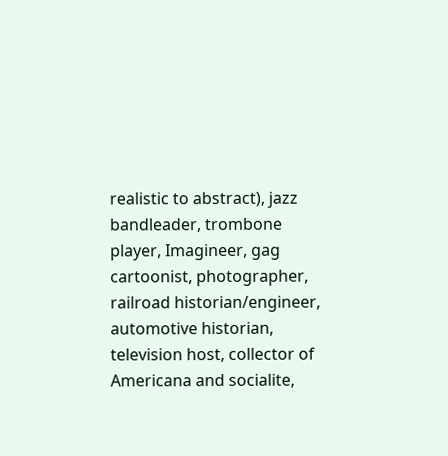realistic to abstract), jazz bandleader, trombone player, Imagineer, gag cartoonist, photographer, railroad historian/engineer, automotive historian, television host, collector of Americana and socialite,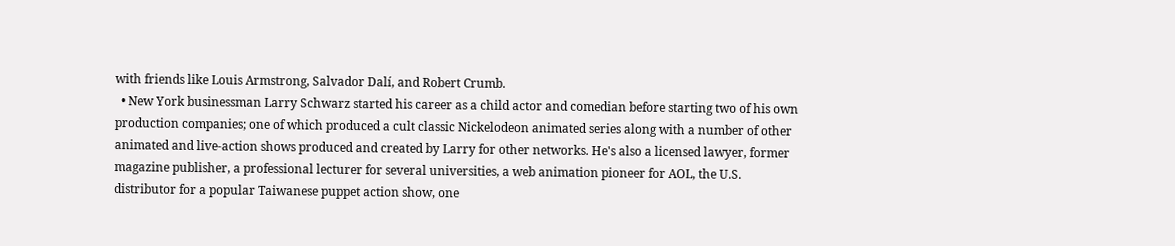with friends like Louis Armstrong, Salvador Dalí, and Robert Crumb.
  • New York businessman Larry Schwarz started his career as a child actor and comedian before starting two of his own production companies; one of which produced a cult classic Nickelodeon animated series along with a number of other animated and live-action shows produced and created by Larry for other networks. He's also a licensed lawyer, former magazine publisher, a professional lecturer for several universities, a web animation pioneer for AOL, the U.S. distributor for a popular Taiwanese puppet action show, one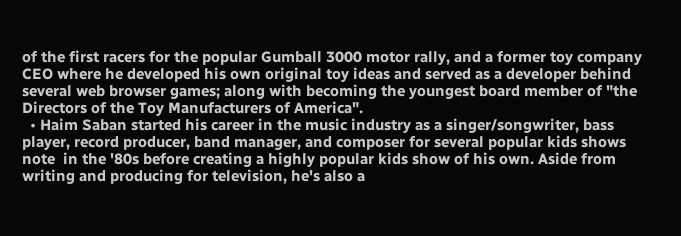of the first racers for the popular Gumball 3000 motor rally, and a former toy company CEO where he developed his own original toy ideas and served as a developer behind several web browser games; along with becoming the youngest board member of "the Directors of the Toy Manufacturers of America".
  • Haim Saban started his career in the music industry as a singer/songwriter, bass player, record producer, band manager, and composer for several popular kids shows note  in the '80s before creating a highly popular kids show of his own. Aside from writing and producing for television, he's also a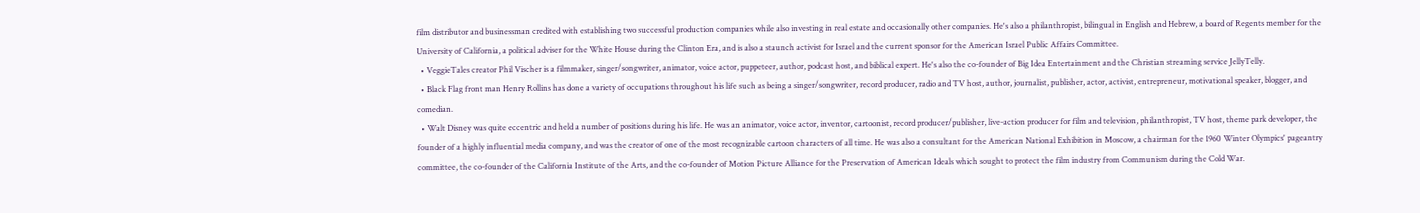film distributor and businessman credited with establishing two successful production companies while also investing in real estate and occasionally other companies. He's also a philanthropist, bilingual in English and Hebrew, a board of Regents member for the University of California, a political adviser for the White House during the Clinton Era, and is also a staunch activist for Israel and the current sponsor for the American Israel Public Affairs Committee.
  • VeggieTales creator Phil Vischer is a filmmaker, singer/songwriter, animator, voice actor, puppeteer, author, podcast host, and biblical expert. He's also the co-founder of Big Idea Entertainment and the Christian streaming service JellyTelly.
  • Black Flag front man Henry Rollins has done a variety of occupations throughout his life such as being a singer/songwriter, record producer, radio and TV host, author, journalist, publisher, actor, activist, entrepreneur, motivational speaker, blogger, and comedian.
  • Walt Disney was quite eccentric and held a number of positions during his life. He was an animator, voice actor, inventor, cartoonist, record producer/publisher, live-action producer for film and television, philanthropist, TV host, theme park developer, the founder of a highly influential media company, and was the creator of one of the most recognizable cartoon characters of all time. He was also a consultant for the American National Exhibition in Moscow, a chairman for the 1960 Winter Olympics' pageantry committee, the co-founder of the California Institute of the Arts, and the co-founder of Motion Picture Alliance for the Preservation of American Ideals which sought to protect the film industry from Communism during the Cold War.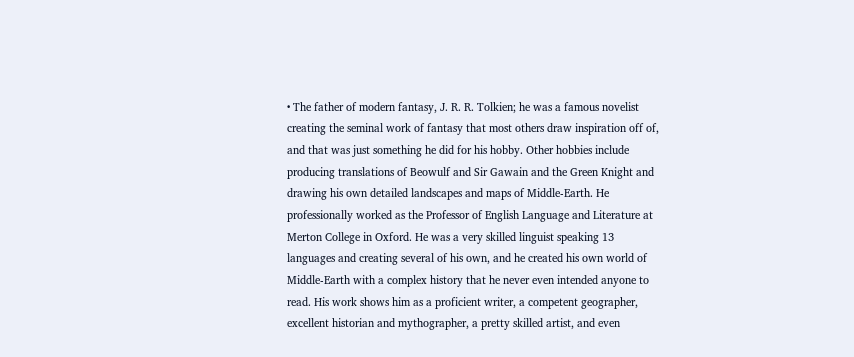• The father of modern fantasy, J. R. R. Tolkien; he was a famous novelist creating the seminal work of fantasy that most others draw inspiration off of, and that was just something he did for his hobby. Other hobbies include producing translations of Beowulf and Sir Gawain and the Green Knight and drawing his own detailed landscapes and maps of Middle-Earth. He professionally worked as the Professor of English Language and Literature at Merton College in Oxford. He was a very skilled linguist speaking 13 languages and creating several of his own, and he created his own world of Middle-Earth with a complex history that he never even intended anyone to read. His work shows him as a proficient writer, a competent geographer, excellent historian and mythographer, a pretty skilled artist, and even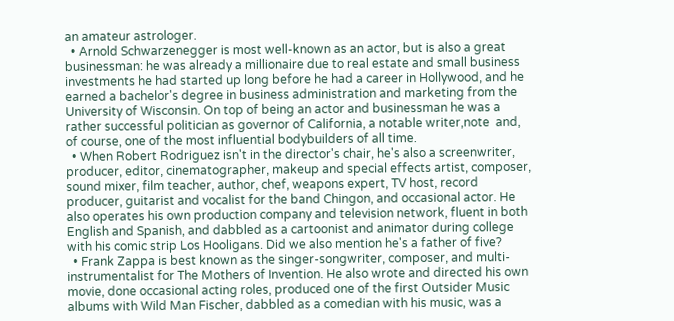an amateur astrologer.
  • Arnold Schwarzenegger is most well-known as an actor, but is also a great businessman: he was already a millionaire due to real estate and small business investments he had started up long before he had a career in Hollywood, and he earned a bachelor's degree in business administration and marketing from the University of Wisconsin. On top of being an actor and businessman he was a rather successful politician as governor of California, a notable writer,note  and, of course, one of the most influential bodybuilders of all time.
  • When Robert Rodriguez isn't in the director's chair, he's also a screenwriter, producer, editor, cinematographer, makeup and special effects artist, composer, sound mixer, film teacher, author, chef, weapons expert, TV host, record producer, guitarist and vocalist for the band Chingon, and occasional actor. He also operates his own production company and television network, fluent in both English and Spanish, and dabbled as a cartoonist and animator during college with his comic strip Los Hooligans. Did we also mention he's a father of five?
  • Frank Zappa is best known as the singer-songwriter, composer, and multi-instrumentalist for The Mothers of Invention. He also wrote and directed his own movie, done occasional acting roles, produced one of the first Outsider Music albums with Wild Man Fischer, dabbled as a comedian with his music, was a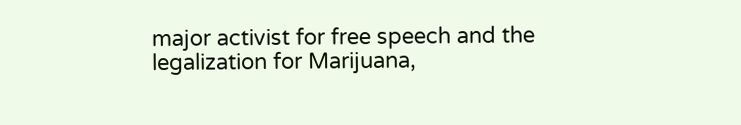major activist for free speech and the legalization for Marijuana,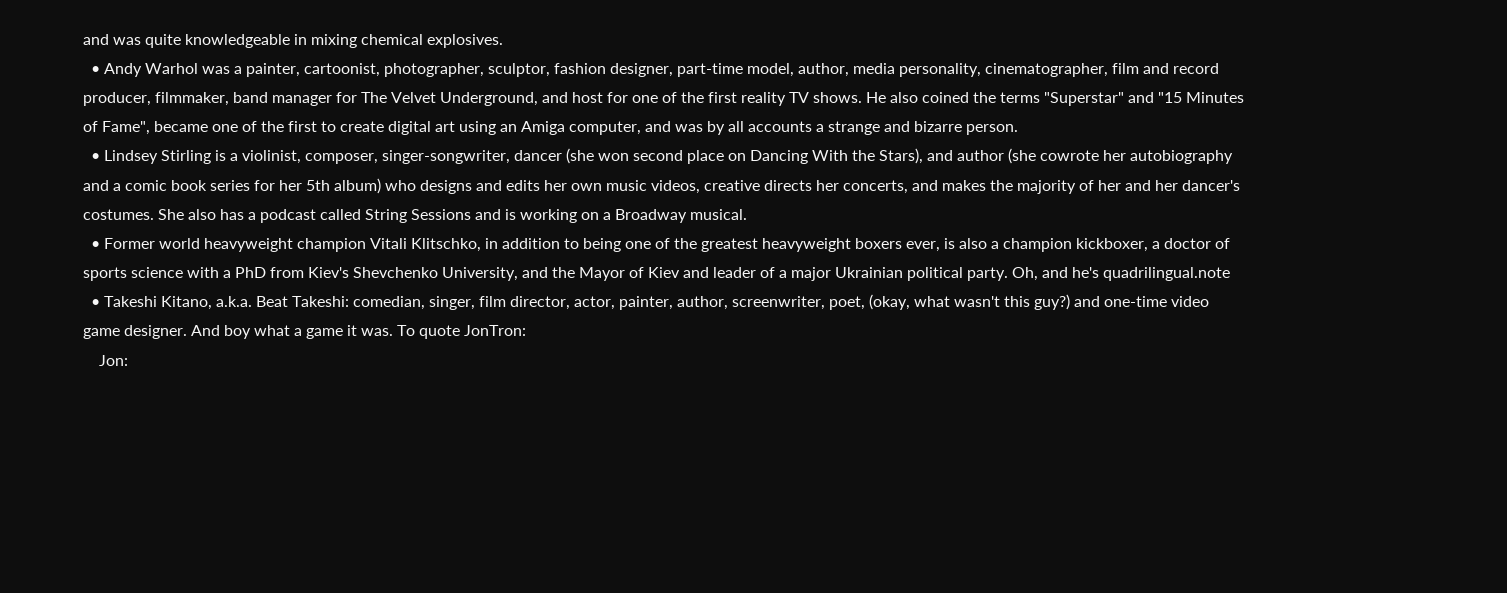and was quite knowledgeable in mixing chemical explosives.
  • Andy Warhol was a painter, cartoonist, photographer, sculptor, fashion designer, part-time model, author, media personality, cinematographer, film and record producer, filmmaker, band manager for The Velvet Underground, and host for one of the first reality TV shows. He also coined the terms "Superstar" and "15 Minutes of Fame", became one of the first to create digital art using an Amiga computer, and was by all accounts a strange and bizarre person.
  • Lindsey Stirling is a violinist, composer, singer-songwriter, dancer (she won second place on Dancing With the Stars), and author (she cowrote her autobiography and a comic book series for her 5th album) who designs and edits her own music videos, creative directs her concerts, and makes the majority of her and her dancer's costumes. She also has a podcast called String Sessions and is working on a Broadway musical.
  • Former world heavyweight champion Vitali Klitschko, in addition to being one of the greatest heavyweight boxers ever, is also a champion kickboxer, a doctor of sports science with a PhD from Kiev's Shevchenko University, and the Mayor of Kiev and leader of a major Ukrainian political party. Oh, and he's quadrilingual.note
  • Takeshi Kitano, a.k.a. Beat Takeshi: comedian, singer, film director, actor, painter, author, screenwriter, poet, (okay, what wasn't this guy?) and one-time video game designer. And boy what a game it was. To quote JonTron:
    Jon: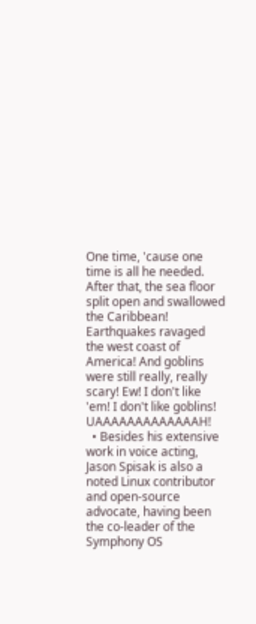One time, 'cause one time is all he needed. After that, the sea floor split open and swallowed the Caribbean! Earthquakes ravaged the west coast of America! And goblins were still really, really scary! Ew! I don't like 'em! I don't like goblins! UAAAAAAAAAAAAAH!
  • Besides his extensive work in voice acting, Jason Spisak is also a noted Linux contributor and open-source advocate, having been the co-leader of the Symphony OS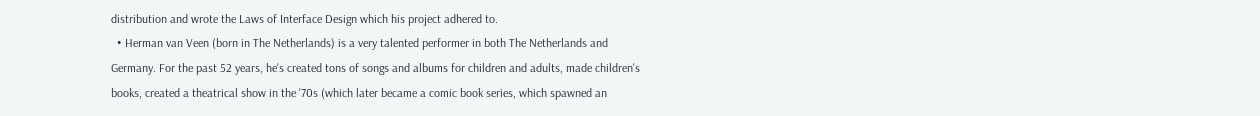distribution and wrote the Laws of Interface Design which his project adhered to.
  • Herman van Veen (born in The Netherlands) is a very talented performer in both The Netherlands and Germany. For the past 52 years, he's created tons of songs and albums for children and adults, made children's books, created a theatrical show in the '70s (which later became a comic book series, which spawned an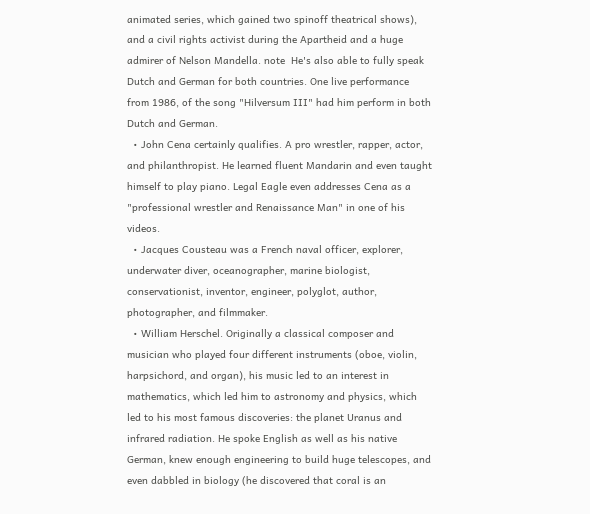animated series, which gained two spinoff theatrical shows), and a civil rights activist during the Apartheid and a huge admirer of Nelson Mandella. note  He's also able to fully speak Dutch and German for both countries. One live performance from 1986, of the song "Hilversum III" had him perform in both Dutch and German.
  • John Cena certainly qualifies. A pro wrestler, rapper, actor, and philanthropist. He learned fluent Mandarin and even taught himself to play piano. Legal Eagle even addresses Cena as a "professional wrestler and Renaissance Man" in one of his videos.
  • Jacques Cousteau was a French naval officer, explorer, underwater diver, oceanographer, marine biologist, conservationist, inventor, engineer, polyglot, author, photographer, and filmmaker.
  • William Herschel. Originally a classical composer and musician who played four different instruments (oboe, violin, harpsichord, and organ), his music led to an interest in mathematics, which led him to astronomy and physics, which led to his most famous discoveries: the planet Uranus and infrared radiation. He spoke English as well as his native German, knew enough engineering to build huge telescopes, and even dabbled in biology (he discovered that coral is an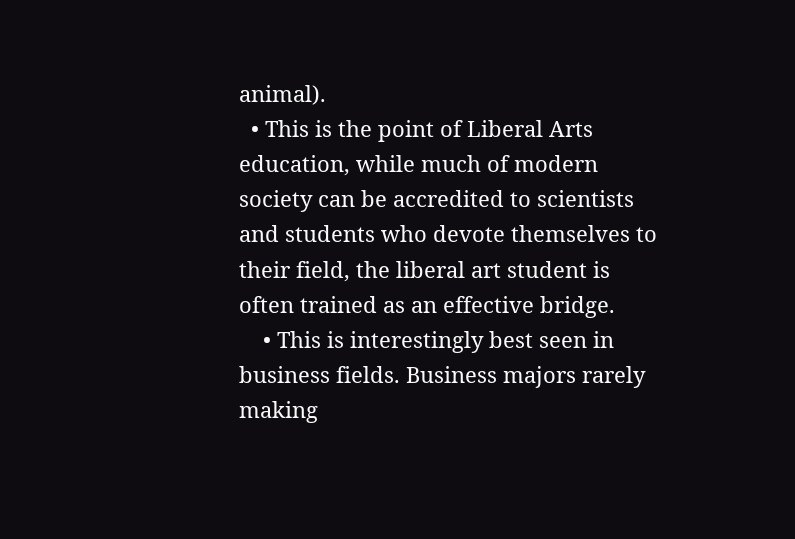animal).
  • This is the point of Liberal Arts education, while much of modern society can be accredited to scientists and students who devote themselves to their field, the liberal art student is often trained as an effective bridge.
    • This is interestingly best seen in business fields. Business majors rarely making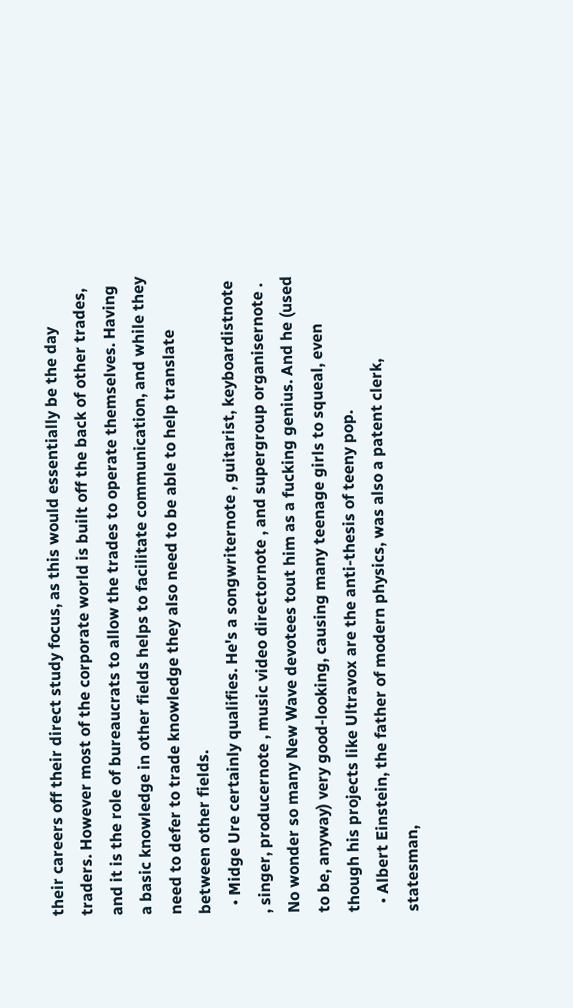their careers off their direct study focus, as this would essentially be the day traders. However most of the corporate world is built off the back of other trades, and it is the role of bureaucrats to allow the trades to operate themselves. Having a basic knowledge in other fields helps to facilitate communication, and while they need to defer to trade knowledge they also need to be able to help translate between other fields.
  • Midge Ure certainly qualifies. He's a songwriternote , guitarist, keyboardistnote , singer, producernote , music video directornote , and supergroup organisernote . No wonder so many New Wave devotees tout him as a fucking genius. And he (used to be, anyway) very good-looking, causing many teenage girls to squeal, even though his projects like Ultravox are the anti-thesis of teeny pop.
  • Albert Einstein, the father of modern physics, was also a patent clerk, statesman,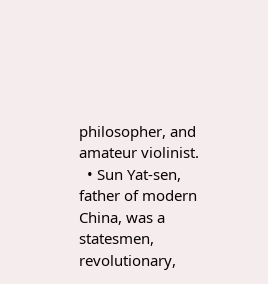philosopher, and amateur violinist.
  • Sun Yat-sen, father of modern China, was a statesmen, revolutionary,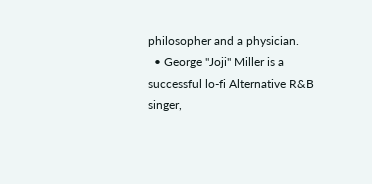philosopher and a physician.
  • George "Joji" Miller is a successful lo-fi Alternative R&B singer,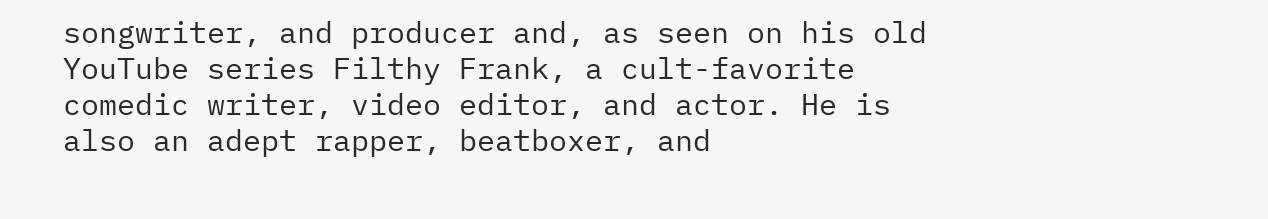songwriter, and producer and, as seen on his old YouTube series Filthy Frank, a cult-favorite comedic writer, video editor, and actor. He is also an adept rapper, beatboxer, and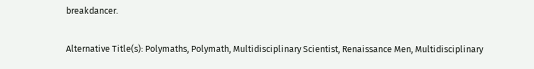breakdancer.

Alternative Title(s): Polymaths, Polymath, Multidisciplinary Scientist, Renaissance Men, Multidisciplinary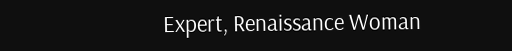Expert, Renaissance Woman